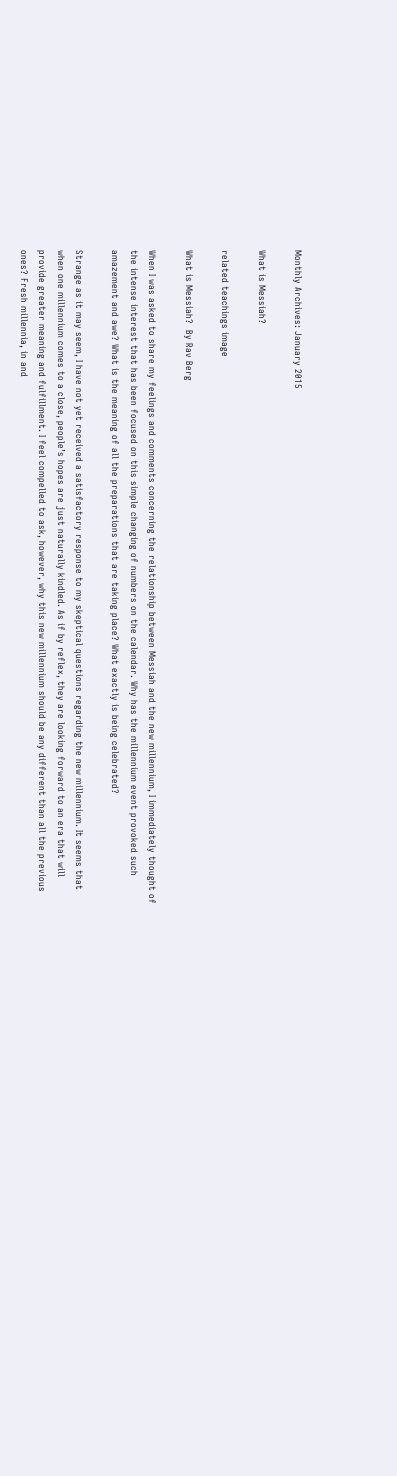Monthly Archives: January 2015

What is Messiah?

related teachings image

What is Messiah?  By Rav Berg

When I was asked to share my feelings and comments concerning the relationship between Messiah and the new millennium, I immediately thought of the intense interest that has been focused on this simple changing of numbers on the calendar. Why has the millennium event provoked such amazement and awe? What is the meaning of all the preparations that are taking place? What exactly is being celebrated?

Strange as it may seem, I have not yet received a satisfactory response to my skeptical questions regarding the new millennium. It seems that when one millennium comes to a close, people’s hopes are just naturally kindled. As if by reflex, they are looking forward to an era that will provide greater meaning and fulfillment. I feel compelled to ask, however, why this new millennium should be any different than all the previous ones? Fresh millennia, in and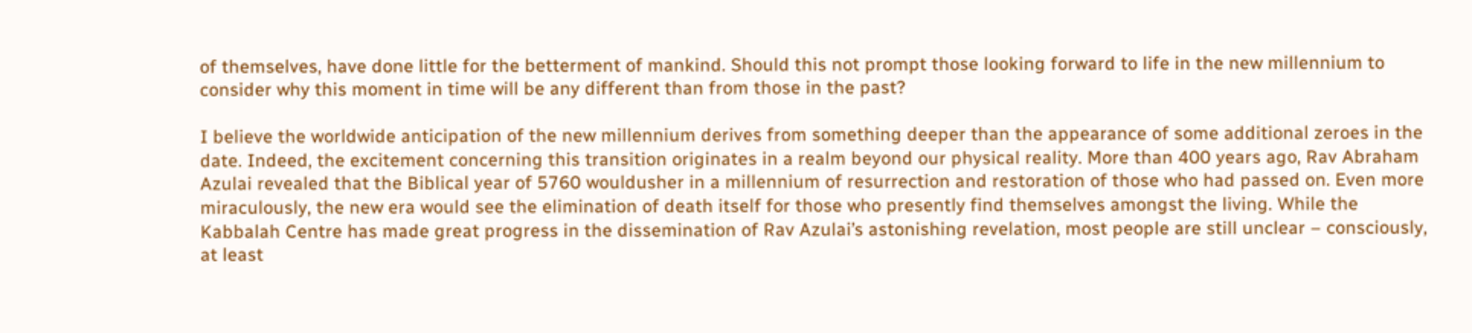of themselves, have done little for the betterment of mankind. Should this not prompt those looking forward to life in the new millennium to consider why this moment in time will be any different than from those in the past?

I believe the worldwide anticipation of the new millennium derives from something deeper than the appearance of some additional zeroes in the date. Indeed, the excitement concerning this transition originates in a realm beyond our physical reality. More than 400 years ago, Rav Abraham Azulai revealed that the Biblical year of 5760 wouldusher in a millennium of resurrection and restoration of those who had passed on. Even more miraculously, the new era would see the elimination of death itself for those who presently find themselves amongst the living. While the Kabbalah Centre has made great progress in the dissemination of Rav Azulai’s astonishing revelation, most people are still unclear – consciously, at least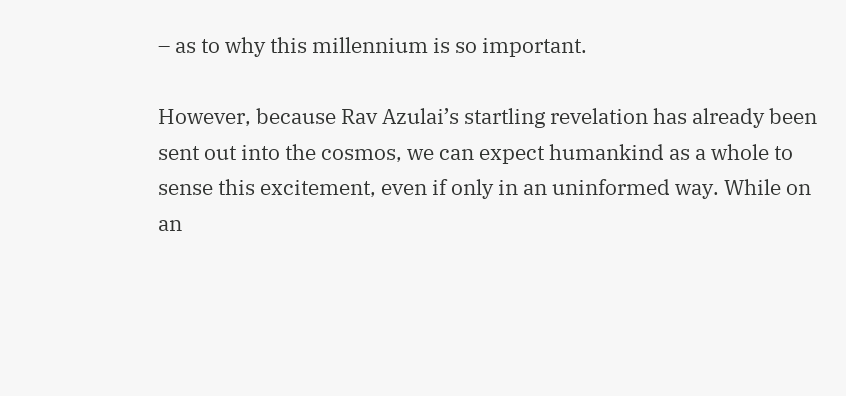– as to why this millennium is so important.

However, because Rav Azulai’s startling revelation has already been sent out into the cosmos, we can expect humankind as a whole to sense this excitement, even if only in an uninformed way. While on an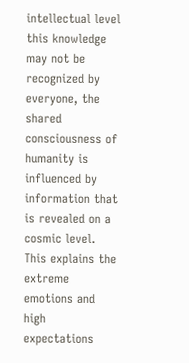intellectual level this knowledge may not be recognized by everyone, the shared consciousness of humanity is influenced by information that is revealed on a cosmic level. This explains the extreme emotions and high expectations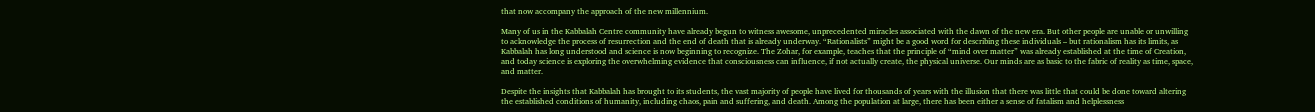that now accompany the approach of the new millennium.

Many of us in the Kabbalah Centre community have already begun to witness awesome, unprecedented miracles associated with the dawn of the new era. But other people are unable or unwilling to acknowledge the process of resurrection and the end of death that is already underway. “Rationalists” might be a good word for describing these individuals – but rationalism has its limits, as Kabbalah has long understood and science is now beginning to recognize. The Zohar, for example, teaches that the principle of “mind over matter” was already established at the time of Creation, and today science is exploring the overwhelming evidence that consciousness can influence, if not actually create, the physical universe. Our minds are as basic to the fabric of reality as time, space, and matter.

Despite the insights that Kabbalah has brought to its students, the vast majority of people have lived for thousands of years with the illusion that there was little that could be done toward altering the established conditions of humanity, including chaos, pain and suffering, and death. Among the population at large, there has been either a sense of fatalism and helplessness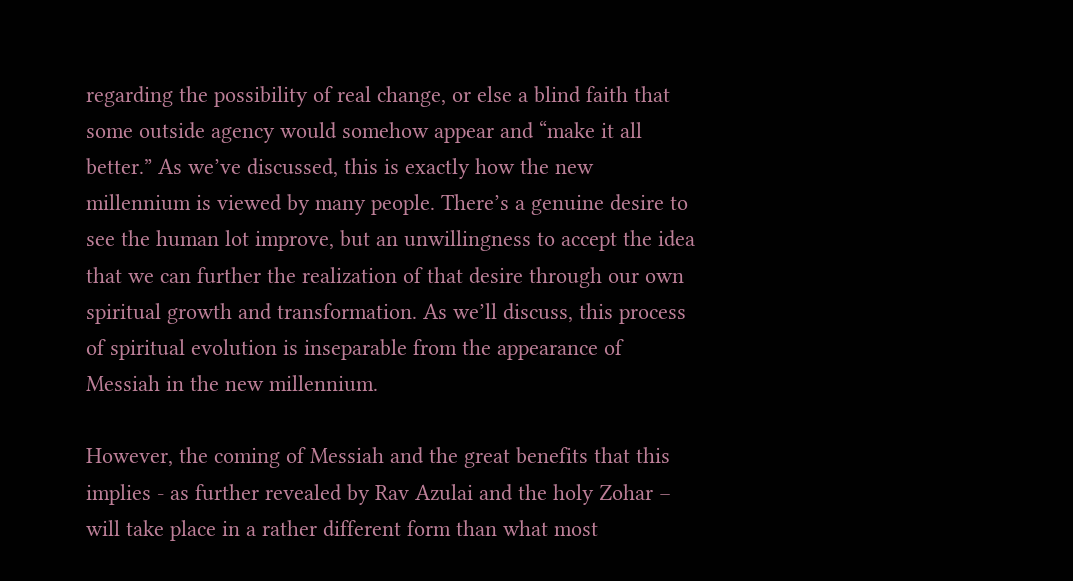regarding the possibility of real change, or else a blind faith that some outside agency would somehow appear and “make it all better.” As we’ve discussed, this is exactly how the new millennium is viewed by many people. There’s a genuine desire to see the human lot improve, but an unwillingness to accept the idea that we can further the realization of that desire through our own spiritual growth and transformation. As we’ll discuss, this process of spiritual evolution is inseparable from the appearance of Messiah in the new millennium.

However, the coming of Messiah and the great benefits that this implies ‑ as further revealed by Rav Azulai and the holy Zohar – will take place in a rather different form than what most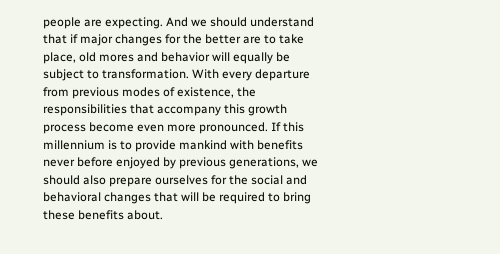people are expecting. And we should understand that if major changes for the better are to take place, old mores and behavior will equally be subject to transformation. With every departure from previous modes of existence, the responsibilities that accompany this growth process become even more pronounced. If this millennium is to provide mankind with benefits never before enjoyed by previous generations, we should also prepare ourselves for the social and behavioral changes that will be required to bring these benefits about.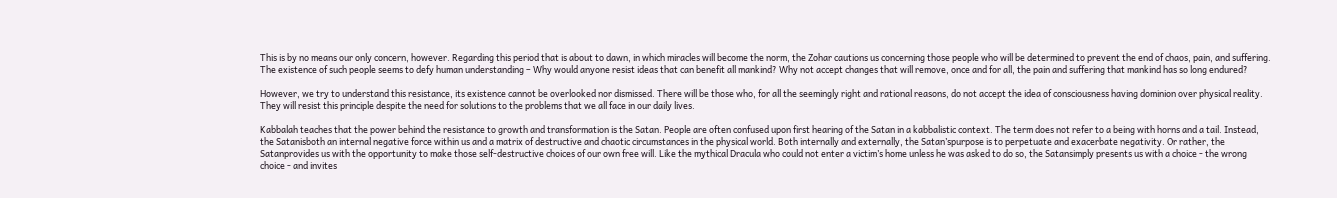This is by no means our only concern, however. Regarding this period that is about to dawn, in which miracles will become the norm, the Zohar cautions us concerning those people who will be determined to prevent the end of chaos, pain, and suffering. The existence of such people seems to defy human understanding – Why would anyone resist ideas that can benefit all mankind? Why not accept changes that will remove, once and for all, the pain and suffering that mankind has so long endured?

However, we try to understand this resistance, its existence cannot be overlooked nor dismissed. There will be those who, for all the seemingly right and rational reasons, do not accept the idea of consciousness having dominion over physical reality. They will resist this principle despite the need for solutions to the problems that we all face in our daily lives.

Kabbalah teaches that the power behind the resistance to growth and transformation is the Satan. People are often confused upon first hearing of the Satan in a kabbalistic context. The term does not refer to a being with horns and a tail. Instead, the Satanisboth an internal negative force within us and a matrix of destructive and chaotic circumstances in the physical world. Both internally and externally, the Satan’spurpose is to perpetuate and exacerbate negativity. Or rather, the Satanprovides us with the opportunity to make those self-destructive choices of our own free will. Like the mythical Dracula who could not enter a victim’s home unless he was asked to do so, the Satansimply presents us with a choice ‑ the wrong choice ‑ and invites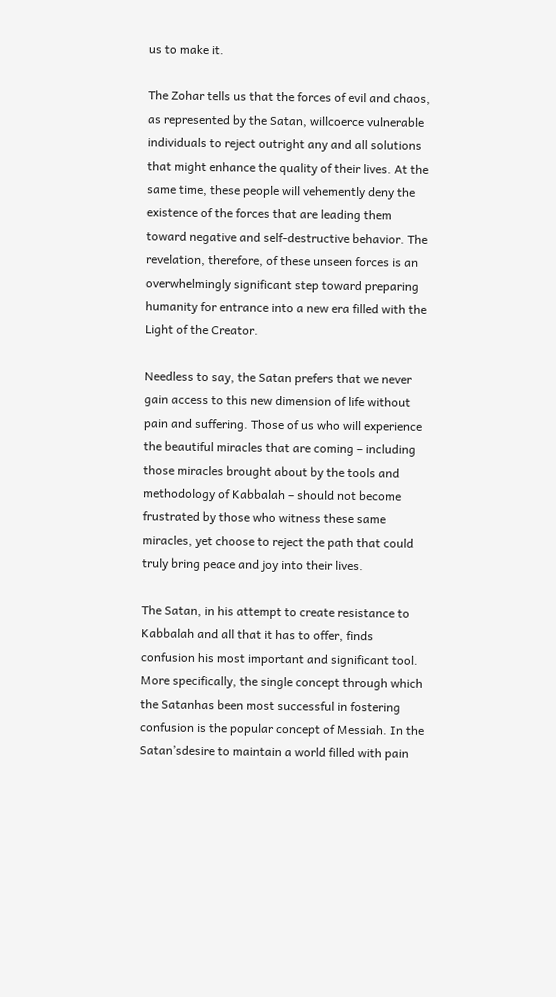us to make it.

The Zohar tells us that the forces of evil and chaos, as represented by the Satan, willcoerce vulnerable individuals to reject outright any and all solutions that might enhance the quality of their lives. At the same time, these people will vehemently deny the existence of the forces that are leading them toward negative and self‑destructive behavior. The revelation, therefore, of these unseen forces is an overwhelmingly significant step toward preparing humanity for entrance into a new era filled with the Light of the Creator.

Needless to say, the Satan prefers that we never gain access to this new dimension of life without pain and suffering. Those of us who will experience the beautiful miracles that are coming – including those miracles brought about by the tools and methodology of Kabbalah – should not become frustrated by those who witness these same miracles, yet choose to reject the path that could truly bring peace and joy into their lives.

The Satan, in his attempt to create resistance to Kabbalah and all that it has to offer, finds confusion his most important and significant tool. More specifically, the single concept through which the Satanhas been most successful in fostering confusion is the popular concept of Messiah. In the Satan’sdesire to maintain a world filled with pain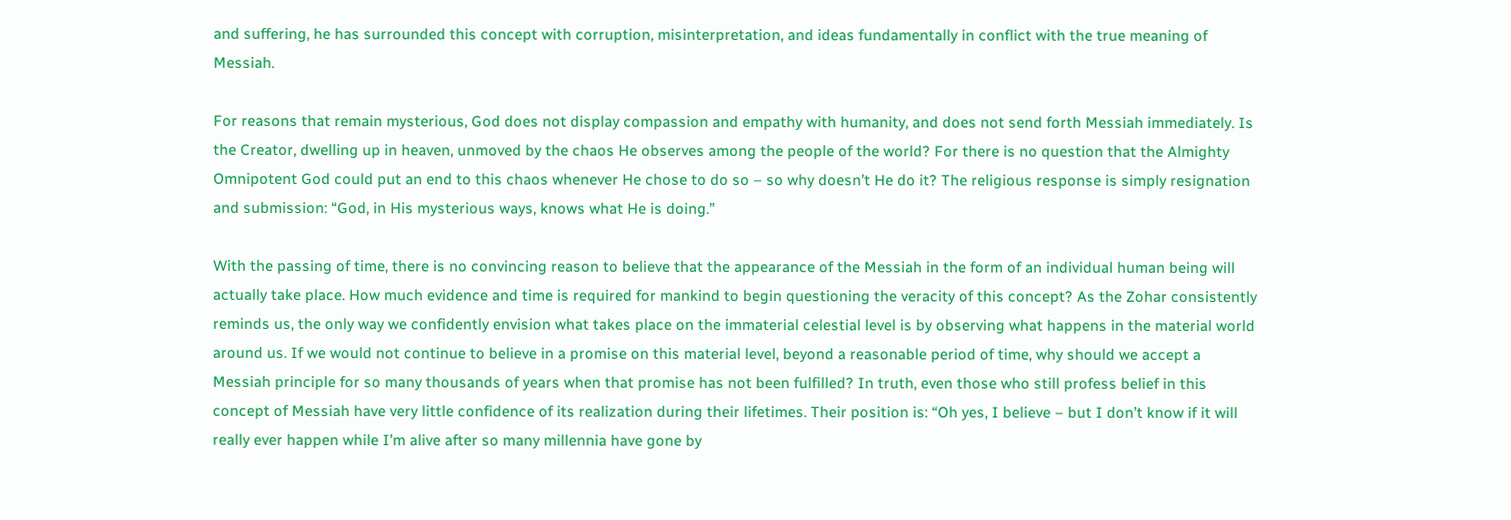and suffering, he has surrounded this concept with corruption, misinterpretation, and ideas fundamentally in conflict with the true meaning of Messiah.

For reasons that remain mysterious, God does not display compassion and empathy with humanity, and does not send forth Messiah immediately. Is the Creator, dwelling up in heaven, unmoved by the chaos He observes among the people of the world? For there is no question that the Almighty Omnipotent God could put an end to this chaos whenever He chose to do so – so why doesn’t He do it? The religious response is simply resignation and submission: “God, in His mysterious ways, knows what He is doing.”

With the passing of time, there is no convincing reason to believe that the appearance of the Messiah in the form of an individual human being will actually take place. How much evidence and time is required for mankind to begin questioning the veracity of this concept? As the Zohar consistently reminds us, the only way we confidently envision what takes place on the immaterial celestial level is by observing what happens in the material world around us. If we would not continue to believe in a promise on this material level, beyond a reasonable period of time, why should we accept a Messiah principle for so many thousands of years when that promise has not been fulfilled? In truth, even those who still profess belief in this concept of Messiah have very little confidence of its realization during their lifetimes. Their position is: “Oh yes, I believe – but I don’t know if it will really ever happen while I’m alive after so many millennia have gone by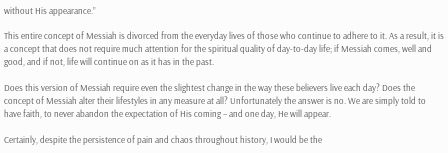without His appearance.”

This entire concept of Messiah is divorced from the everyday lives of those who continue to adhere to it. As a result, it is a concept that does not require much attention for the spiritual quality of day‑to‑day life; if Messiah comes, well and good, and if not, life will continue on as it has in the past.

Does this version of Messiah require even the slightest change in the way these believers live each day? Does the concept of Messiah alter their lifestyles in any measure at all? Unfortunately the answer is no. We are simply told to have faith, to never abandon the expectation of His coming – and one day, He will appear.

Certainly, despite the persistence of pain and chaos throughout history, I would be the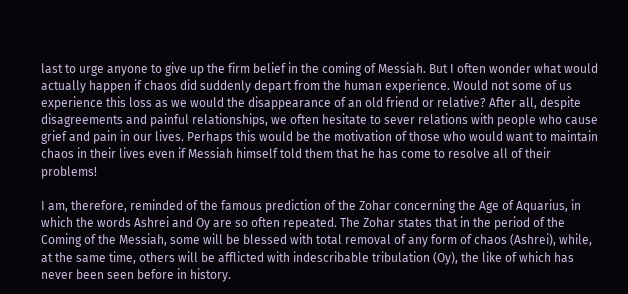last to urge anyone to give up the firm belief in the coming of Messiah. But I often wonder what would actually happen if chaos did suddenly depart from the human experience. Would not some of us experience this loss as we would the disappearance of an old friend or relative? After all, despite disagreements and painful relationships, we often hesitate to sever relations with people who cause grief and pain in our lives. Perhaps this would be the motivation of those who would want to maintain chaos in their lives even if Messiah himself told them that he has come to resolve all of their problems!

I am, therefore, reminded of the famous prediction of the Zohar concerning the Age of Aquarius, in which the words Ashrei and Oy are so often repeated. The Zohar states that in the period of the Coming of the Messiah, some will be blessed with total removal of any form of chaos (Ashrei), while, at the same time, others will be afflicted with indescribable tribulation (Oy), the like of which has never been seen before in history.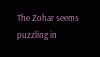The Zohar seems puzzling in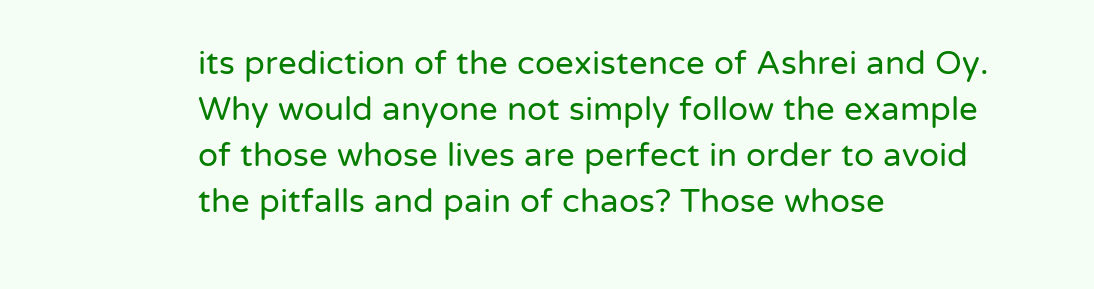its prediction of the coexistence of Ashrei and Oy. Why would anyone not simply follow the example of those whose lives are perfect in order to avoid the pitfalls and pain of chaos? Those whose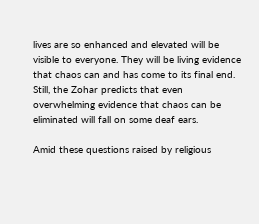lives are so enhanced and elevated will be visible to everyone. They will be living evidence that chaos can and has come to its final end. Still, the Zohar predicts that even overwhelming evidence that chaos can be eliminated will fall on some deaf ears.

Amid these questions raised by religious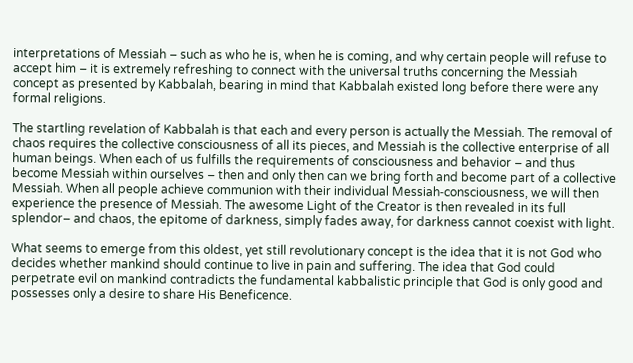interpretations of Messiah – such as who he is, when he is coming, and why certain people will refuse to accept him – it is extremely refreshing to connect with the universal truths concerning the Messiah concept as presented by Kabbalah, bearing in mind that Kabbalah existed long before there were any formal religions.

The startling revelation of Kabbalah is that each and every person is actually the Messiah. The removal of chaos requires the collective consciousness of all its pieces, and Messiah is the collective enterprise of all human beings. When each of us fulfills the requirements of consciousness and behavior – and thus become Messiah within ourselves – then and only then can we bring forth and become part of a collective Messiah. When all people achieve communion with their individual Messiah‑consciousness, we will then experience the presence of Messiah. The awesome Light of the Creator is then revealed in its full splendor– and chaos, the epitome of darkness, simply fades away, for darkness cannot coexist with light.

What seems to emerge from this oldest, yet still revolutionary concept is the idea that it is not God who decides whether mankind should continue to live in pain and suffering. The idea that God could perpetrate evil on mankind contradicts the fundamental kabbalistic principle that God is only good and possesses only a desire to share His Beneficence.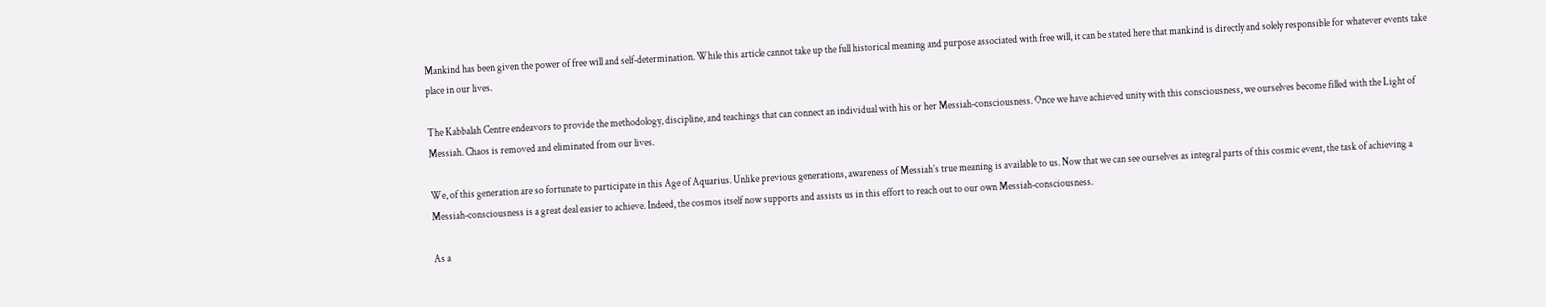Mankind has been given the power of free will and self‑determination. While this article cannot take up the full historical meaning and purpose associated with free will, it can be stated here that mankind is directly and solely responsible for whatever events take place in our lives.

The Kabbalah Centre endeavors to provide the methodology, discipline, and teachings that can connect an individual with his or her Messiah‑consciousness. Once we have achieved unity with this consciousness, we ourselves become filled with the Light of Messiah. Chaos is removed and eliminated from our lives.

We, of this generation are so fortunate to participate in this Age of Aquarius. Unlike previous generations, awareness of Messiah’s true meaning is available to us. Now that we can see ourselves as integral parts of this cosmic event, the task of achieving a Messiah‑consciousness is a great deal easier to achieve. Indeed, the cosmos itself now supports and assists us in this effort to reach out to our own Messiah‑consciousness.

As a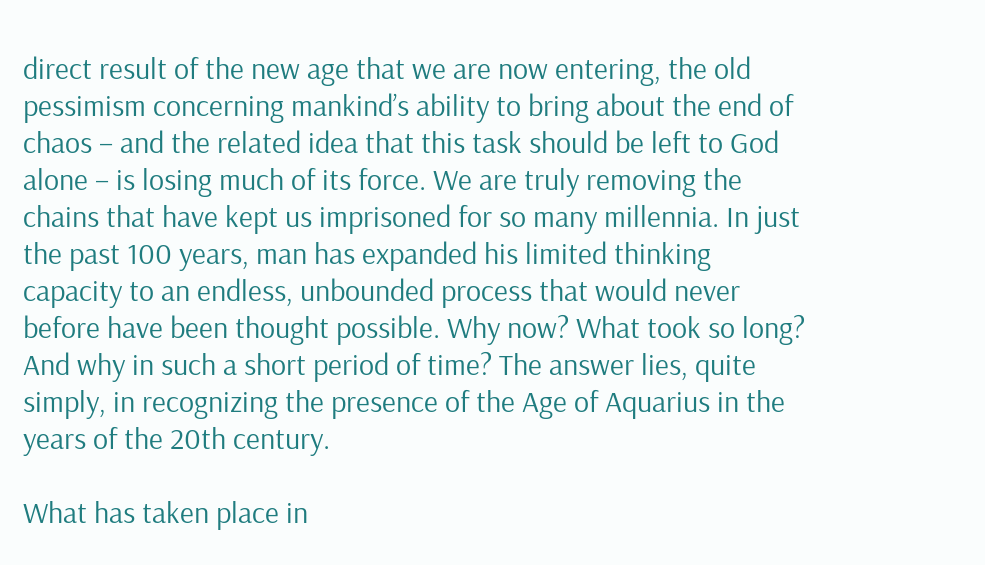direct result of the new age that we are now entering, the old pessimism concerning mankind’s ability to bring about the end of chaos – and the related idea that this task should be left to God alone – is losing much of its force. We are truly removing the chains that have kept us imprisoned for so many millennia. In just the past 100 years, man has expanded his limited thinking capacity to an endless, unbounded process that would never before have been thought possible. Why now? What took so long? And why in such a short period of time? The answer lies, quite simply, in recognizing the presence of the Age of Aquarius in the years of the 20th century.

What has taken place in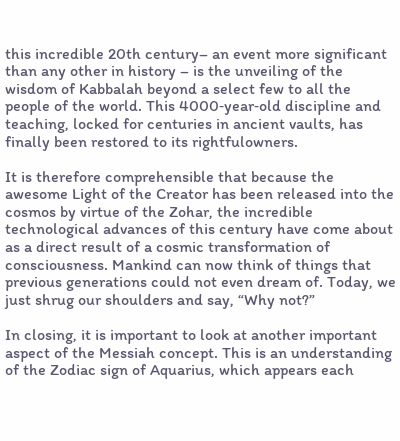this incredible 20th century– an event more significant than any other in history – is the unveiling of the wisdom of Kabbalah beyond a select few to all the people of the world. This 4000‑year‑old discipline and teaching, locked for centuries in ancient vaults, has finally been restored to its rightfulowners.

It is therefore comprehensible that because the awesome Light of the Creator has been released into the cosmos by virtue of the Zohar, the incredible technological advances of this century have come about as a direct result of a cosmic transformation of consciousness. Mankind can now think of things that previous generations could not even dream of. Today, we just shrug our shoulders and say, “Why not?”

In closing, it is important to look at another important aspect of the Messiah concept. This is an understanding of the Zodiac sign of Aquarius, which appears each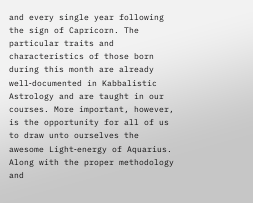and every single year following the sign of Capricorn. The particular traits and characteristics of those born during this month are already well‑documented in Kabbalistic Astrology and are taught in our courses. More important, however, is the opportunity for all of us to draw unto ourselves the awesome Light‑energy of Aquarius. Along with the proper methodology and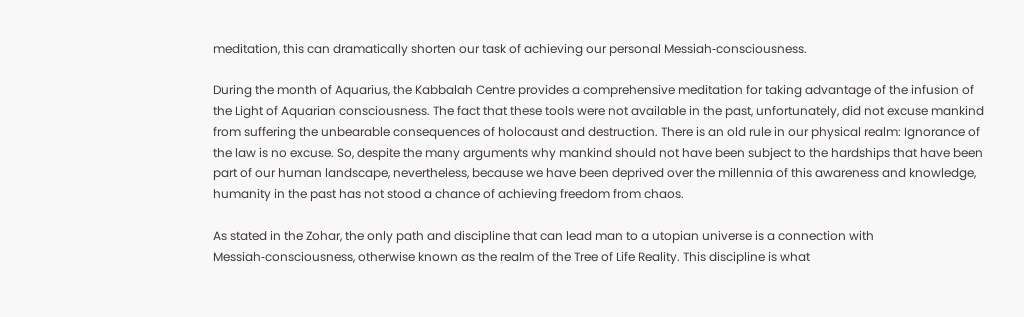meditation, this can dramatically shorten our task of achieving our personal Messiah‑consciousness.

During the month of Aquarius, the Kabbalah Centre provides a comprehensive meditation for taking advantage of the infusion of the Light of Aquarian consciousness. The fact that these tools were not available in the past, unfortunately, did not excuse mankind from suffering the unbearable consequences of holocaust and destruction. There is an old rule in our physical realm: Ignorance of the law is no excuse. So, despite the many arguments why mankind should not have been subject to the hardships that have been part of our human landscape, nevertheless, because we have been deprived over the millennia of this awareness and knowledge, humanity in the past has not stood a chance of achieving freedom from chaos.

As stated in the Zohar, the only path and discipline that can lead man to a utopian universe is a connection with Messiah‑consciousness, otherwise known as the realm of the Tree of Life Reality. This discipline is what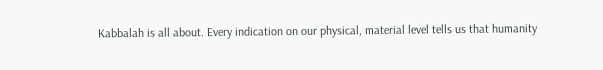Kabbalah is all about. Every indication on our physical, material level tells us that humanity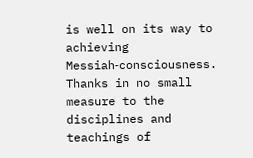is well on its way to achieving Messiah‑consciousness. Thanks in no small measure to the disciplines and teachings of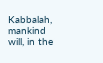Kabbalah, mankind will, in the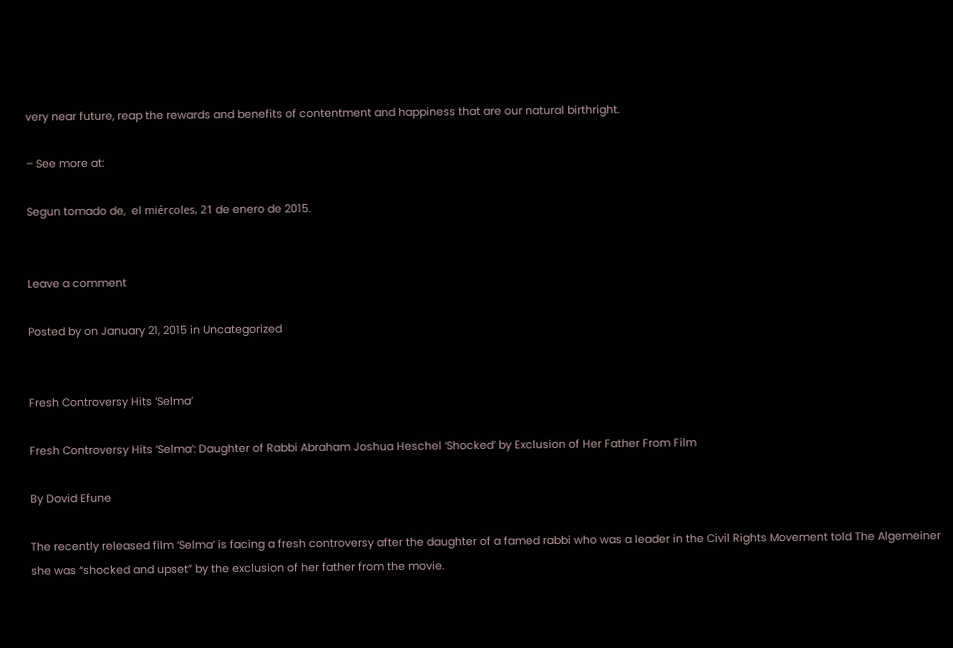very near future, reap the rewards and benefits of contentment and happiness that are our natural birthright.

– See more at:

Segun tomado de,  el miércoles, 21 de enero de 2015.


Leave a comment

Posted by on January 21, 2015 in Uncategorized


Fresh Controversy Hits ‘Selma’

Fresh Controversy Hits ‘Selma’: Daughter of Rabbi Abraham Joshua Heschel ‘Shocked’ by Exclusion of Her Father From Film

By Dovid Efune

The recently released film ‘Selma’ is facing a fresh controversy after the daughter of a famed rabbi who was a leader in the Civil Rights Movement told The Algemeiner she was “shocked and upset” by the exclusion of her father from the movie.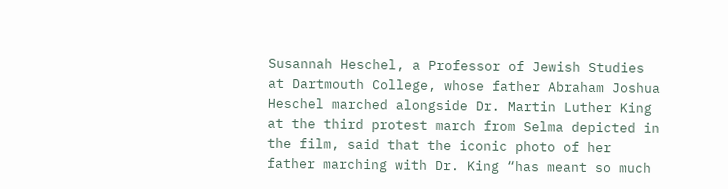Susannah Heschel, a Professor of Jewish Studies at Dartmouth College, whose father Abraham Joshua Heschel marched alongside Dr. Martin Luther King at the third protest march from Selma depicted in the film, said that the iconic photo of her father marching with Dr. King “has meant so much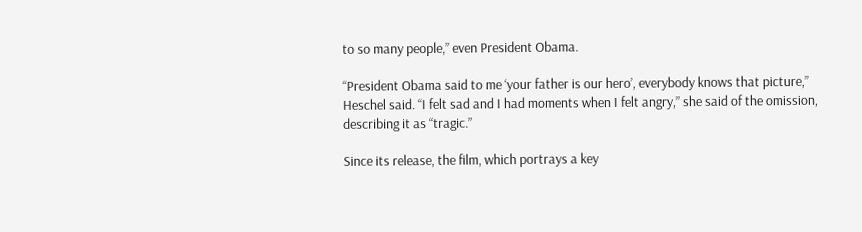to so many people,” even President Obama.

“President Obama said to me ‘your father is our hero’, everybody knows that picture,” Heschel said. “I felt sad and I had moments when I felt angry,” she said of the omission, describing it as “tragic.”

Since its release, the film, which portrays a key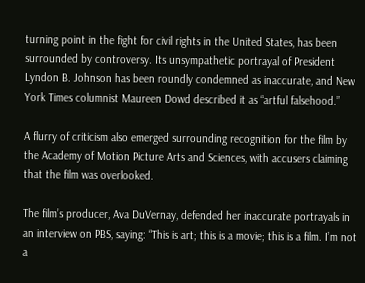turning point in the fight for civil rights in the United States, has been surrounded by controversy. Its unsympathetic portrayal of President Lyndon B. Johnson has been roundly condemned as inaccurate, and New York Times columnist Maureen Dowd described it as “artful falsehood.”

A flurry of criticism also emerged surrounding recognition for the film by the Academy of Motion Picture Arts and Sciences, with accusers claiming that the film was overlooked.

The film’s producer, Ava DuVernay, defended her inaccurate portrayals in an interview on PBS, saying: “This is art; this is a movie; this is a film. I’m not a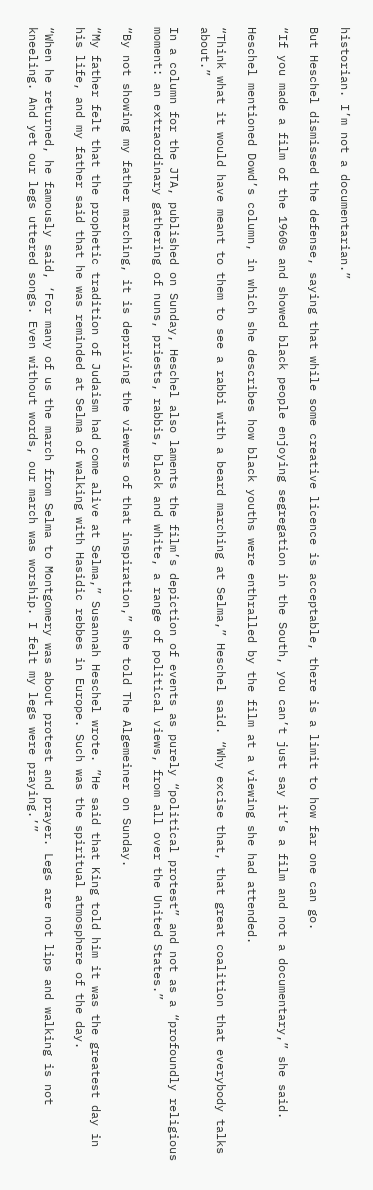historian. I’m not a documentarian.”

But Heschel dismissed the defense, saying that while some creative licence is acceptable, there is a limit to how far one can go.

“If you made a film of the 1960s and showed black people enjoying segregation in the South, you can’t just say it’s a film and not a documentary,” she said.

Heschel mentioned Dowd’s column, in which she describes how black youths were enthralled by the film at a viewing she had attended.

“Think what it would have meant to them to see a rabbi with a beard marching at Selma,” Heschel said. “Why excise that, that great coalition that everybody talks about.”

In a column for the JTA, published on Sunday, Heschel also laments the film’s depiction of events as purely “political protest” and not as a “profoundly religious moment: an extraordinary gathering of nuns, priests, rabbis, black and white, a range of political views, from all over the United States.”

“By not showing my father marching, it is depriving the viewers of that inspiration,” she told The Algemeiner on Sunday.

“My father felt that the prophetic tradition of Judaism had come alive at Selma,” Susannah Heschel wrote. ”He said that King told him it was the greatest day in his life, and my father said that he was reminded at Selma of walking with Hasidic rebbes in Europe. Such was the spiritual atmosphere of the day.

“When he returned, he famously said, ‘For many of us the march from Selma to Montgomery was about protest and prayer. Legs are not lips and walking is not kneeling. And yet our legs uttered songs. Even without words, our march was worship. I felt my legs were praying.’”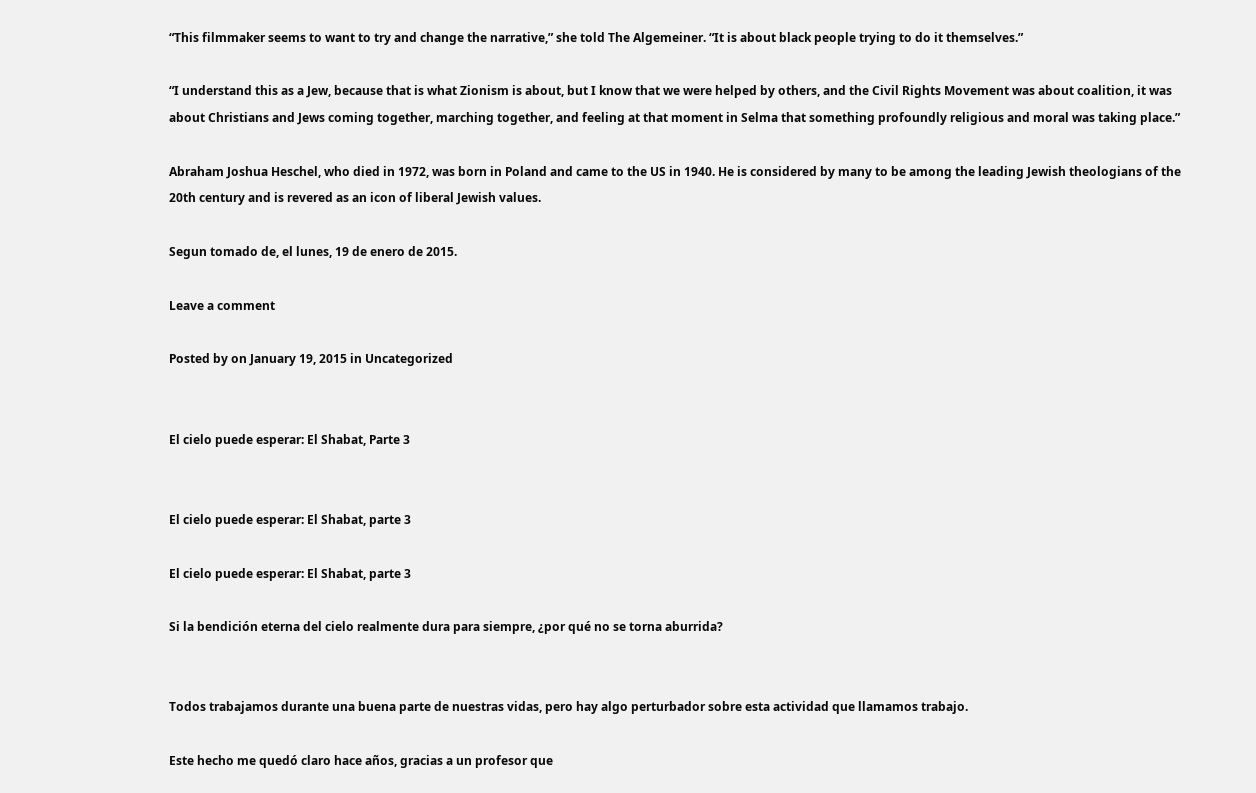“This filmmaker seems to want to try and change the narrative,” she told The Algemeiner. “It is about black people trying to do it themselves.”

“I understand this as a Jew, because that is what Zionism is about, but I know that we were helped by others, and the Civil Rights Movement was about coalition, it was about Christians and Jews coming together, marching together, and feeling at that moment in Selma that something profoundly religious and moral was taking place.”

Abraham Joshua Heschel, who died in 1972, was born in Poland and came to the US in 1940. He is considered by many to be among the leading Jewish theologians of the 20th century and is revered as an icon of liberal Jewish values.

Segun tomado de, el lunes, 19 de enero de 2015.

Leave a comment

Posted by on January 19, 2015 in Uncategorized


El cielo puede esperar: El Shabat, Parte 3


El cielo puede esperar: El Shabat, parte 3

El cielo puede esperar: El Shabat, parte 3

Si la bendición eterna del cielo realmente dura para siempre, ¿por qué no se torna aburrida?


Todos trabajamos durante una buena parte de nuestras vidas, pero hay algo perturbador sobre esta actividad que llamamos trabajo.

Este hecho me quedó claro hace años, gracias a un profesor que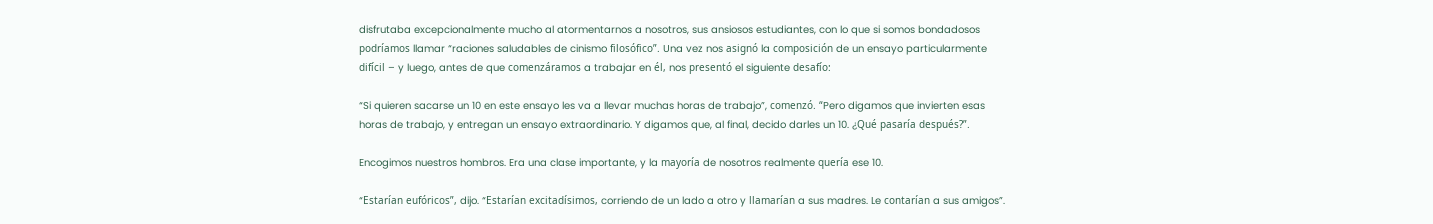disfrutaba excepcionalmente mucho al atormentarnos a nosotros, sus ansiosos estudiantes, con lo que si somos bondadosos podríamos llamar “raciones saludables de cinismo filosófico”. Una vez nos asignó la composición de un ensayo particularmente difícil – y luego, antes de que comenzáramos a trabajar en él, nos presentó el siguiente desafío:

“Si quieren sacarse un 10 en este ensayo les va a llevar muchas horas de trabajo”, comenzó. “Pero digamos que invierten esas horas de trabajo, y entregan un ensayo extraordinario. Y digamos que, al final, decido darles un 10. ¿Qué pasaría después?”.

Encogimos nuestros hombros. Era una clase importante, y la mayoría de nosotros realmente quería ese 10.

“Estarían eufóricos”, dijo. “Estarían excitadísimos, corriendo de un lado a otro y llamarían a sus madres. Le contarían a sus amigos”.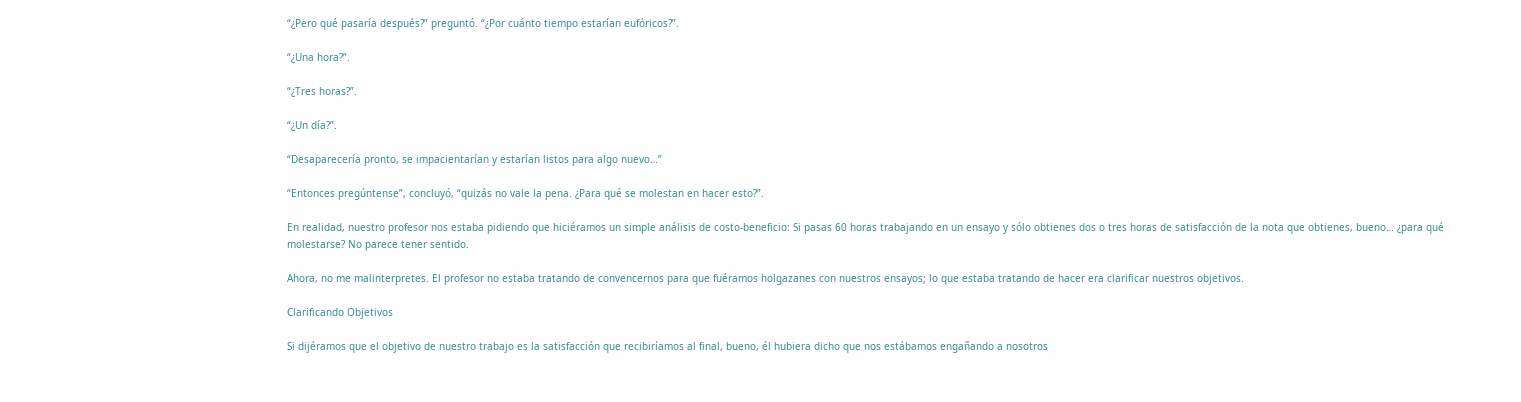“¿Pero qué pasaría después?” preguntó. “¿Por cuánto tiempo estarían eufóricos?”.

“¿Una hora?”.

“¿Tres horas?”.

“¿Un día?”.

“Desaparecería pronto, se impacientarían y estarían listos para algo nuevo…”

“Entonces pregúntense”, concluyó, “quizás no vale la pena. ¿Para qué se molestan en hacer esto?”.

En realidad, nuestro profesor nos estaba pidiendo que hiciéramos un simple análisis de costo-beneficio: Si pasas 60 horas trabajando en un ensayo y sólo obtienes dos o tres horas de satisfacción de la nota que obtienes, bueno… ¿para qué molestarse? No parece tener sentido.

Ahora, no me malinterpretes. El profesor no estaba tratando de convencernos para que fuéramos holgazanes con nuestros ensayos; lo que estaba tratando de hacer era clarificar nuestros objetivos.

Clarificando Objetivos

Si dijéramos que el objetivo de nuestro trabajo es la satisfacción que recibiríamos al final, bueno, él hubiera dicho que nos estábamos engañando a nosotros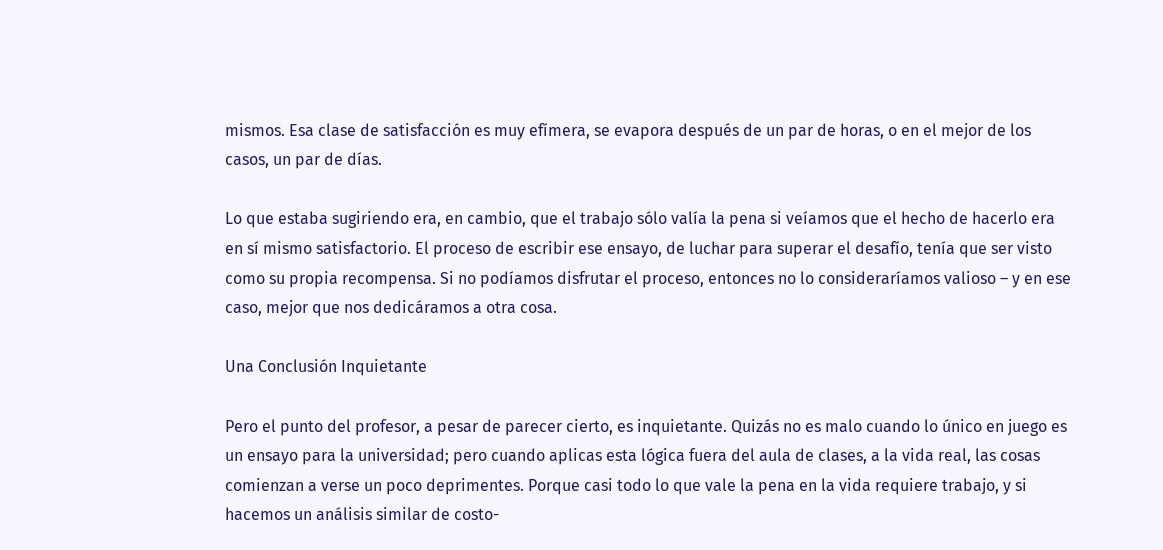mismos. Esa clase de satisfacción es muy efímera, se evapora después de un par de horas, o en el mejor de los casos, un par de días.

Lo que estaba sugiriendo era, en cambio, que el trabajo sólo valía la pena si veíamos que el hecho de hacerlo era en sí mismo satisfactorio. El proceso de escribir ese ensayo, de luchar para superar el desafío, tenía que ser visto como su propia recompensa. Si no podíamos disfrutar el proceso, entonces no lo consideraríamos valioso – y en ese caso, mejor que nos dedicáramos a otra cosa.

Una Conclusión Inquietante

Pero el punto del profesor, a pesar de parecer cierto, es inquietante. Quizás no es malo cuando lo único en juego es un ensayo para la universidad; pero cuando aplicas esta lógica fuera del aula de clases, a la vida real, las cosas comienzan a verse un poco deprimentes. Porque casi todo lo que vale la pena en la vida requiere trabajo, y si hacemos un análisis similar de costo-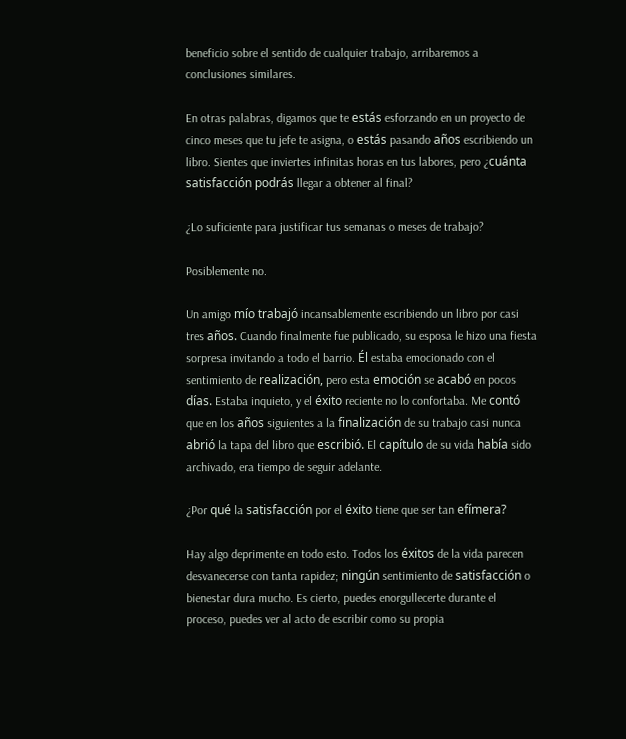beneficio sobre el sentido de cualquier trabajo, arribaremos a conclusiones similares.

En otras palabras, digamos que te estás esforzando en un proyecto de cinco meses que tu jefe te asigna, o estás pasando años escribiendo un libro. Sientes que inviertes infinitas horas en tus labores, pero ¿cuánta satisfacción podrás llegar a obtener al final?

¿Lo suficiente para justificar tus semanas o meses de trabajo?

Posiblemente no.

Un amigo mío trabajó incansablemente escribiendo un libro por casi tres años. Cuando finalmente fue publicado, su esposa le hizo una fiesta sorpresa invitando a todo el barrio. Él estaba emocionado con el sentimiento de realización, pero esta emoción se acabó en pocos días. Estaba inquieto, y el éxito reciente no lo confortaba. Me contó que en los años siguientes a la finalización de su trabajo casi nunca abrió la tapa del libro que escribió. El capítulo de su vida había sido archivado, era tiempo de seguir adelante.

¿Por qué la satisfacción por el éxito tiene que ser tan efímera?

Hay algo deprimente en todo esto. Todos los éxitos de la vida parecen desvanecerse con tanta rapidez; ningún sentimiento de satisfacción o bienestar dura mucho. Es cierto, puedes enorgullecerte durante el proceso, puedes ver al acto de escribir como su propia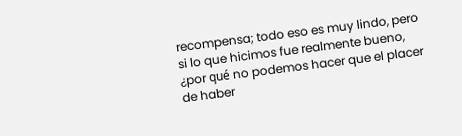recompensa; todo eso es muy lindo, pero si lo que hicimos fue realmente bueno, ¿por qué no podemos hacer que el placer de haber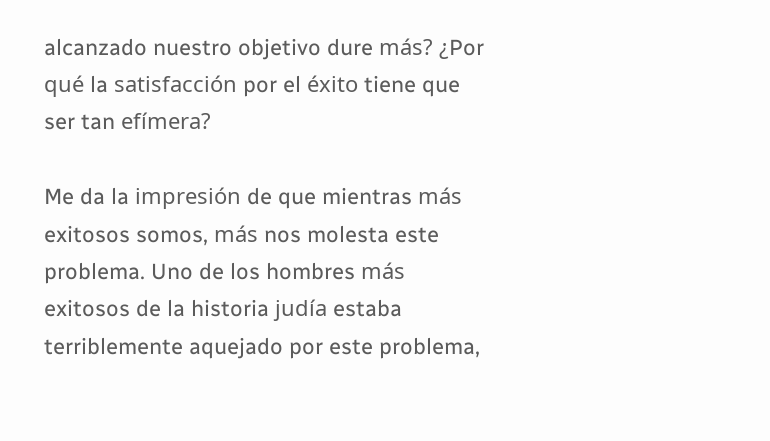alcanzado nuestro objetivo dure más? ¿Por qué la satisfacción por el éxito tiene que ser tan efímera?

Me da la impresión de que mientras más exitosos somos, más nos molesta este problema. Uno de los hombres más exitosos de la historia judía estaba terriblemente aquejado por este problema,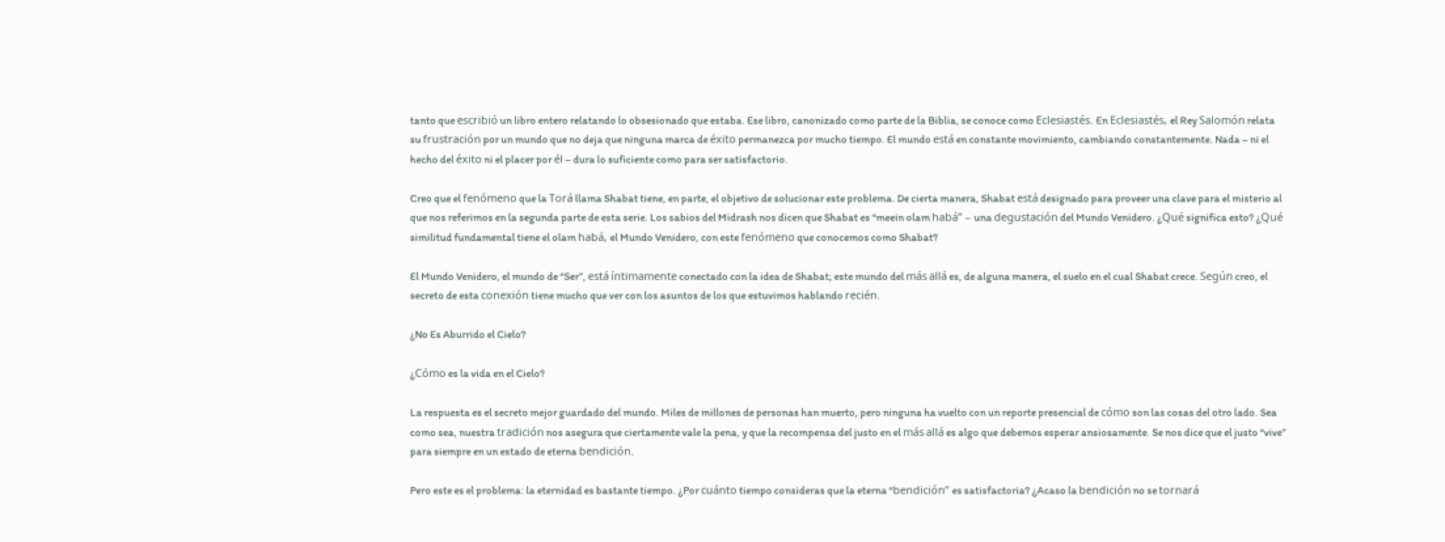tanto que escribió un libro entero relatando lo obsesionado que estaba. Ese libro, canonizado como parte de la Biblia, se conoce como Eclesiastés. En Eclesiastés, el Rey Salomón relata su frustración por un mundo que no deja que ninguna marca de éxito permanezca por mucho tiempo. El mundo está en constante movimiento, cambiando constantemente. Nada – ni el hecho del éxito ni el placer por él – dura lo suficiente como para ser satisfactorio.

Creo que el fenómeno que la Torá llama Shabat tiene, en parte, el objetivo de solucionar este problema. De cierta manera, Shabat está designado para proveer una clave para el misterio al que nos referimos en la segunda parte de esta serie. Los sabios del Midrash nos dicen que Shabat es “meein olam habá” – una degustación del Mundo Venidero. ¿Qué significa esto? ¿Qué similitud fundamental tiene el olam habá, el Mundo Venidero, con este fenómeno que conocemos como Shabat?

El Mundo Venidero, el mundo de “Ser”, está íntimamente conectado con la idea de Shabat; este mundo del más allá es, de alguna manera, el suelo en el cual Shabat crece. Según creo, el secreto de esta conexión tiene mucho que ver con los asuntos de los que estuvimos hablando recién.

¿No Es Aburrido el Cielo?

¿Cómo es la vida en el Cielo?

La respuesta es el secreto mejor guardado del mundo. Miles de millones de personas han muerto, pero ninguna ha vuelto con un reporte presencial de cómo son las cosas del otro lado. Sea como sea, nuestra tradición nos asegura que ciertamente vale la pena, y que la recompensa del justo en el más allá es algo que debemos esperar ansiosamente. Se nos dice que el justo “vive” para siempre en un estado de eterna bendición.

Pero este es el problema: la eternidad es bastante tiempo. ¿Por cuánto tiempo consideras que la eterna “bendición” es satisfactoria? ¿Acaso la bendición no se tornará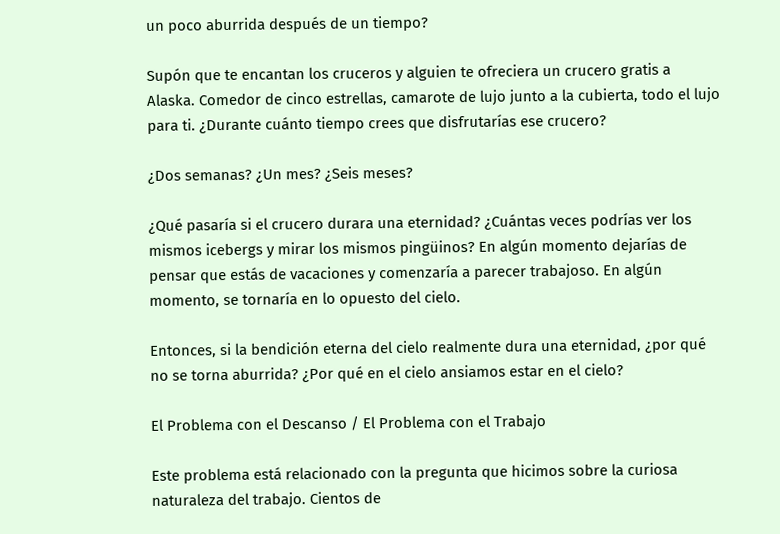un poco aburrida después de un tiempo?

Supón que te encantan los cruceros y alguien te ofreciera un crucero gratis a Alaska. Comedor de cinco estrellas, camarote de lujo junto a la cubierta, todo el lujo para ti. ¿Durante cuánto tiempo crees que disfrutarías ese crucero?

¿Dos semanas? ¿Un mes? ¿Seis meses?

¿Qué pasaría si el crucero durara una eternidad? ¿Cuántas veces podrías ver los mismos icebergs y mirar los mismos pingüinos? En algún momento dejarías de pensar que estás de vacaciones y comenzaría a parecer trabajoso. En algún momento, se tornaría en lo opuesto del cielo.

Entonces, si la bendición eterna del cielo realmente dura una eternidad, ¿por qué no se torna aburrida? ¿Por qué en el cielo ansiamos estar en el cielo?

El Problema con el Descanso / El Problema con el Trabajo

Este problema está relacionado con la pregunta que hicimos sobre la curiosa naturaleza del trabajo. Cientos de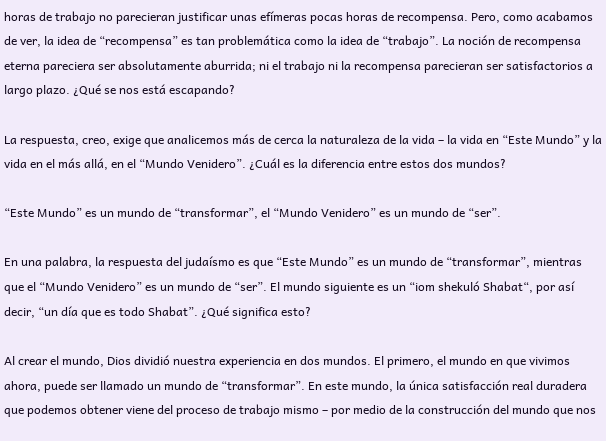horas de trabajo no parecieran justificar unas efímeras pocas horas de recompensa. Pero, como acabamos de ver, la idea de “recompensa” es tan problemática como la idea de “trabajo”. La noción de recompensa eterna pareciera ser absolutamente aburrida; ni el trabajo ni la recompensa parecieran ser satisfactorios a largo plazo. ¿Qué se nos está escapando?

La respuesta, creo, exige que analicemos más de cerca la naturaleza de la vida – la vida en “Este Mundo” y la vida en el más allá, en el “Mundo Venidero”. ¿Cuál es la diferencia entre estos dos mundos?

“Este Mundo” es un mundo de “transformar”, el “Mundo Venidero” es un mundo de “ser”.

En una palabra, la respuesta del judaísmo es que “Este Mundo” es un mundo de “transformar”, mientras que el “Mundo Venidero” es un mundo de “ser”. El mundo siguiente es un “iom shekuló Shabat“, por así decir, “un día que es todo Shabat”. ¿Qué significa esto?

Al crear el mundo, Dios dividió nuestra experiencia en dos mundos. El primero, el mundo en que vivimos ahora, puede ser llamado un mundo de “transformar”. En este mundo, la única satisfacción real duradera que podemos obtener viene del proceso de trabajo mismo – por medio de la construcción del mundo que nos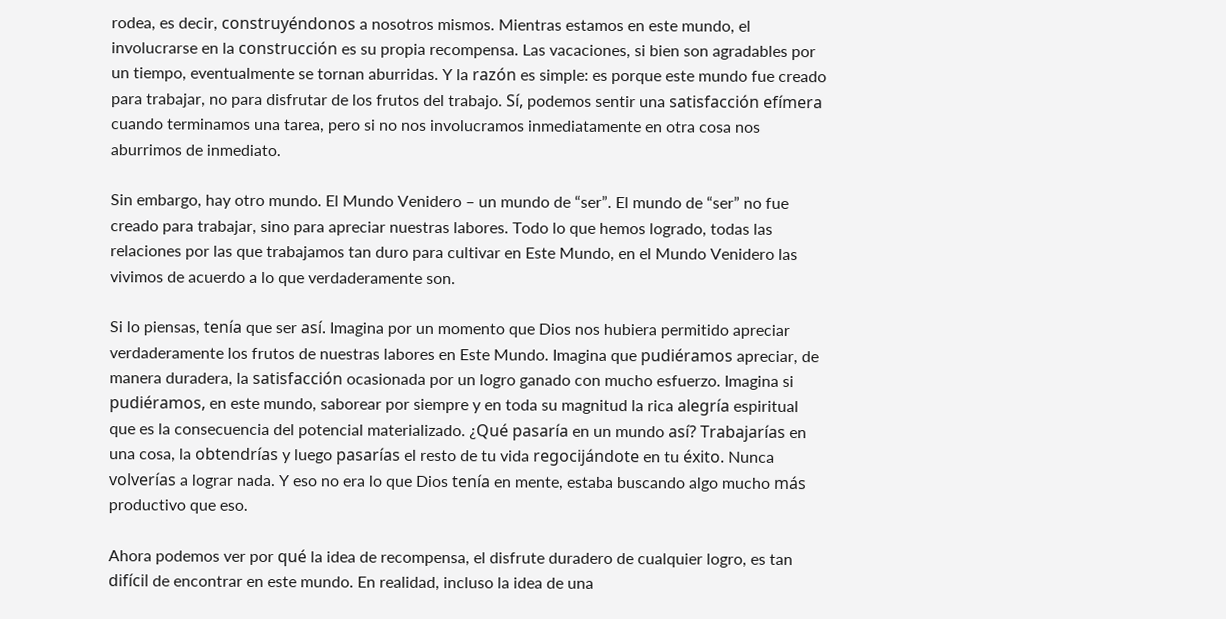rodea, es decir, construyéndonos a nosotros mismos. Mientras estamos en este mundo, el involucrarse en la construcción es su propia recompensa. Las vacaciones, si bien son agradables por un tiempo, eventualmente se tornan aburridas. Y la razón es simple: es porque este mundo fue creado para trabajar, no para disfrutar de los frutos del trabajo. Sí, podemos sentir una satisfacción efímera cuando terminamos una tarea, pero si no nos involucramos inmediatamente en otra cosa nos aburrimos de inmediato.

Sin embargo, hay otro mundo. El Mundo Venidero – un mundo de “ser”. El mundo de “ser” no fue creado para trabajar, sino para apreciar nuestras labores. Todo lo que hemos logrado, todas las relaciones por las que trabajamos tan duro para cultivar en Este Mundo, en el Mundo Venidero las vivimos de acuerdo a lo que verdaderamente son.

Si lo piensas, tenía que ser así. Imagina por un momento que Dios nos hubiera permitido apreciar verdaderamente los frutos de nuestras labores en Este Mundo. Imagina que pudiéramos apreciar, de manera duradera, la satisfacción ocasionada por un logro ganado con mucho esfuerzo. Imagina si pudiéramos, en este mundo, saborear por siempre y en toda su magnitud la rica alegría espiritual que es la consecuencia del potencial materializado. ¿Qué pasaría en un mundo así? Trabajarías en una cosa, la obtendrías y luego pasarías el resto de tu vida regocijándote en tu éxito. Nunca volverías a lograr nada. Y eso no era lo que Dios tenía en mente, estaba buscando algo mucho más productivo que eso.

Ahora podemos ver por qué la idea de recompensa, el disfrute duradero de cualquier logro, es tan difícil de encontrar en este mundo. En realidad, incluso la idea de una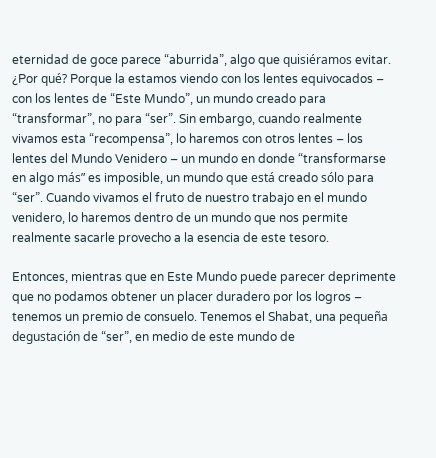eternidad de goce parece “aburrida”, algo que quisiéramos evitar. ¿Por qué? Porque la estamos viendo con los lentes equivocados – con los lentes de “Este Mundo”, un mundo creado para “transformar”, no para “ser”. Sin embargo, cuando realmente vivamos esta “recompensa”, lo haremos con otros lentes – los lentes del Mundo Venidero – un mundo en donde “transformarse en algo más” es imposible, un mundo que está creado sólo para “ser”. Cuando vivamos el fruto de nuestro trabajo en el mundo venidero, lo haremos dentro de un mundo que nos permite realmente sacarle provecho a la esencia de este tesoro.

Entonces, mientras que en Este Mundo puede parecer deprimente que no podamos obtener un placer duradero por los logros – tenemos un premio de consuelo. Tenemos el Shabat, una pequeña degustación de “ser”, en medio de este mundo de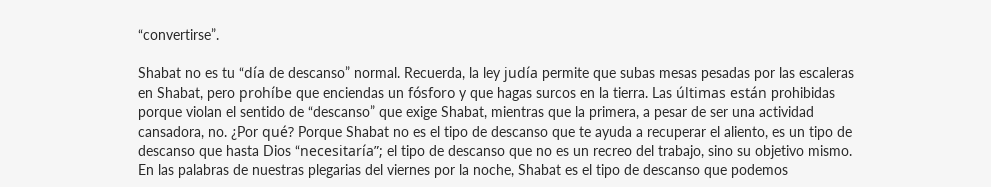“convertirse”.

Shabat no es tu “día de descanso” normal. Recuerda, la ley judía permite que subas mesas pesadas por las escaleras en Shabat, pero prohíbe que enciendas un fósforo y que hagas surcos en la tierra. Las últimas están prohibidas porque violan el sentido de “descanso” que exige Shabat, mientras que la primera, a pesar de ser una actividad cansadora, no. ¿Por qué? Porque Shabat no es el tipo de descanso que te ayuda a recuperar el aliento, es un tipo de descanso que hasta Dios “necesitaría”; el tipo de descanso que no es un recreo del trabajo, sino su objetivo mismo. En las palabras de nuestras plegarias del viernes por la noche, Shabat es el tipo de descanso que podemos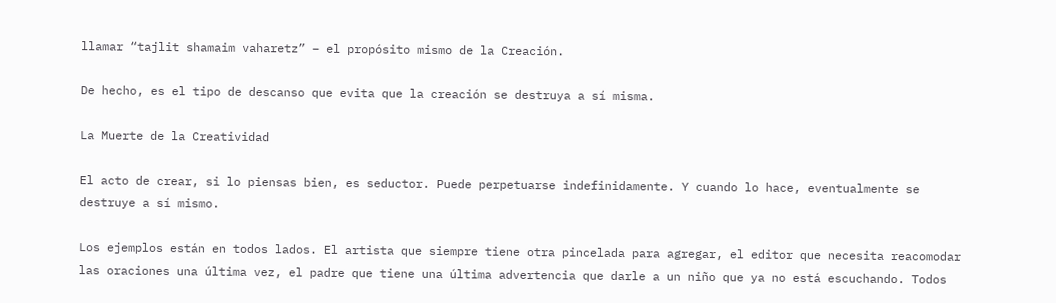llamar “tajlit shamaim vaharetz” – el propósito mismo de la Creación.

De hecho, es el tipo de descanso que evita que la creación se destruya a sí misma.

La Muerte de la Creatividad

El acto de crear, si lo piensas bien, es seductor. Puede perpetuarse indefinidamente. Y cuando lo hace, eventualmente se destruye a sí mismo.

Los ejemplos están en todos lados. El artista que siempre tiene otra pincelada para agregar, el editor que necesita reacomodar las oraciones una última vez, el padre que tiene una última advertencia que darle a un niño que ya no está escuchando. Todos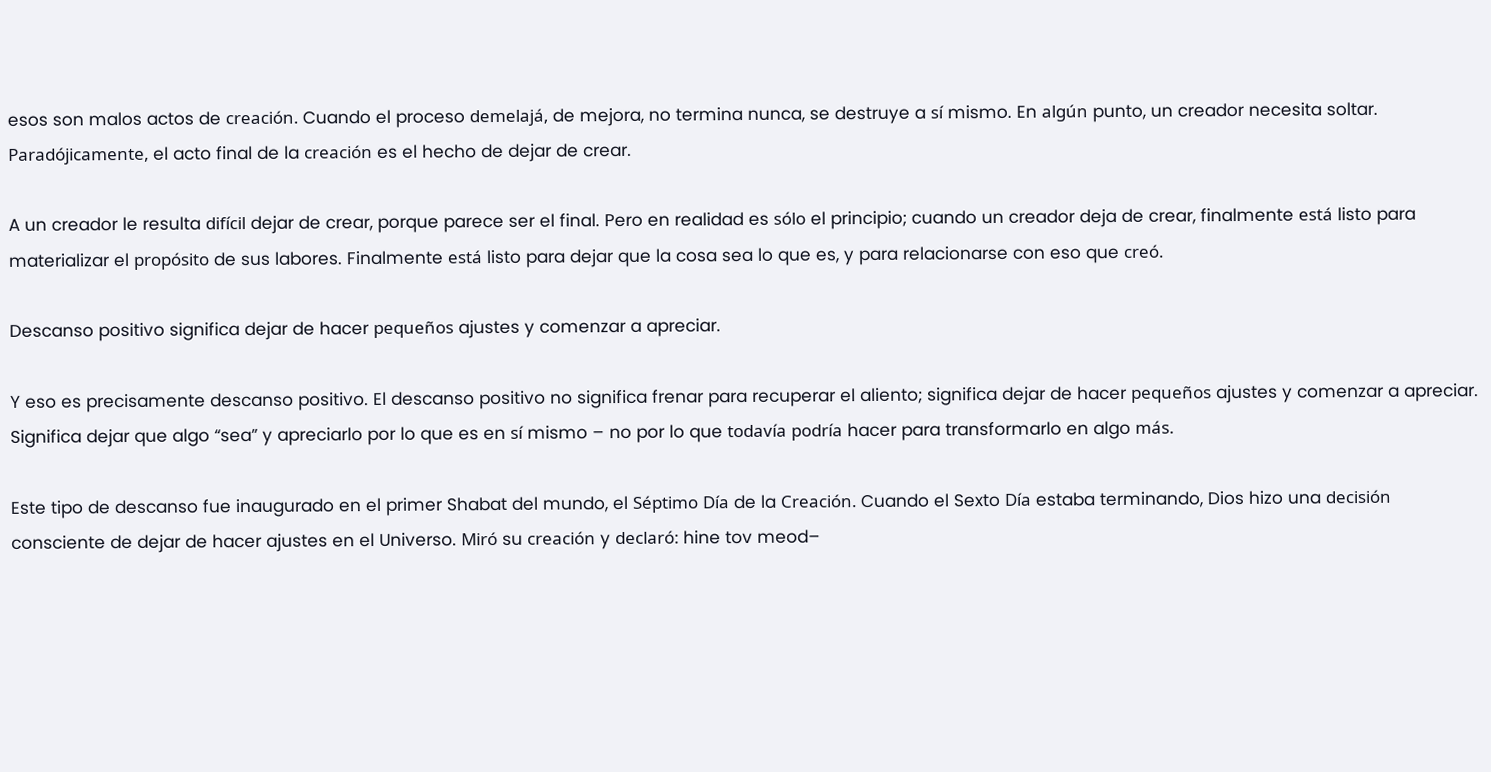esos son malos actos de creación. Cuando el proceso demelajá, de mejora, no termina nunca, se destruye a sí mismo. En algún punto, un creador necesita soltar. Paradójicamente, el acto final de la creación es el hecho de dejar de crear.

A un creador le resulta difícil dejar de crear, porque parece ser el final. Pero en realidad es sólo el principio; cuando un creador deja de crear, finalmente está listo para materializar el propósito de sus labores. Finalmente está listo para dejar que la cosa sea lo que es, y para relacionarse con eso que creó.

Descanso positivo significa dejar de hacer pequeños ajustes y comenzar a apreciar.

Y eso es precisamente descanso positivo. El descanso positivo no significa frenar para recuperar el aliento; significa dejar de hacer pequeños ajustes y comenzar a apreciar. Significa dejar que algo “sea” y apreciarlo por lo que es en sí mismo – no por lo que todavía podría hacer para transformarlo en algo más.

Este tipo de descanso fue inaugurado en el primer Shabat del mundo, el Séptimo Día de la Creación. Cuando el Sexto Día estaba terminando, Dios hizo una decisión consciente de dejar de hacer ajustes en el Universo. Miró su creación y declaró: hine tov meod–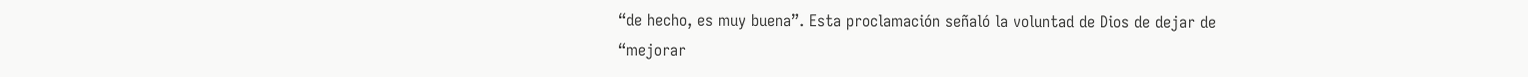“de hecho, es muy buena”. Esta proclamación señaló la voluntad de Dios de dejar de “mejorar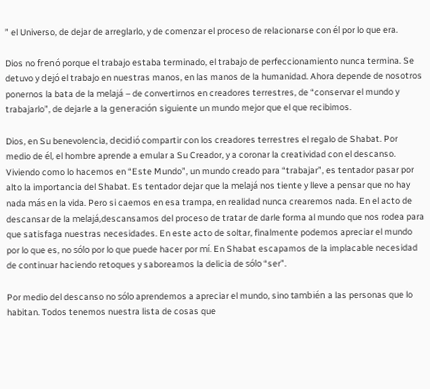” el Universo, de dejar de arreglarlo, y de comenzar el proceso de relacionarse con él por lo que era.

Dios no frenó porque el trabajo estaba terminado, el trabajo de perfeccionamiento nunca termina. Se detuvo y dejó el trabajo en nuestras manos, en las manos de la humanidad. Ahora depende de nosotros ponernos la bata de la melajá – de convertirnos en creadores terrestres, de “conservar el mundo y trabajarlo”, de dejarle a la generación siguiente un mundo mejor que el que recibimos.

Dios, en Su benevolencia, decidió compartir con los creadores terrestres el regalo de Shabat. Por medio de él, el hombre aprende a emular a Su Creador, y a coronar la creatividad con el descanso. Viviendo como lo hacemos en “Este Mundo”, un mundo creado para “trabajar”, es tentador pasar por alto la importancia del Shabat. Es tentador dejar que la melajá nos tiente y lleve a pensar que no hay nada más en la vida. Pero si caemos en esa trampa, en realidad nunca crearemos nada. En el acto de descansar de la melajá,descansamos del proceso de tratar de darle forma al mundo que nos rodea para que satisfaga nuestras necesidades. En este acto de soltar, finalmente podemos apreciar el mundo por lo que es, no sólo por lo que puede hacer por mí. En Shabat escapamos de la implacable necesidad de continuar haciendo retoques y saboreamos la delicia de sólo “ser”.

Por medio del descanso no sólo aprendemos a apreciar el mundo, sino también a las personas que lo habitan. Todos tenemos nuestra lista de cosas que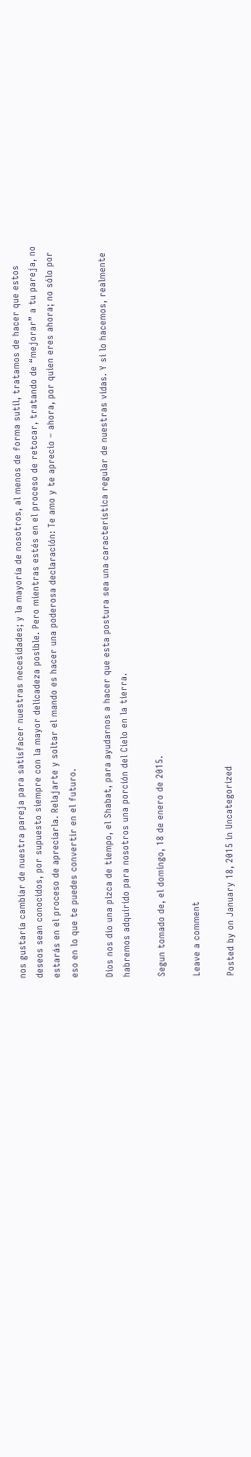nos gustaría cambiar de nuestra pareja para satisfacer nuestras necesidades; y la mayoría de nosotros, al menos de forma sutil, tratamos de hacer que estos deseos sean conocidos, por supuesto siempre con la mayor delicadeza posible. Pero mientras estés en el proceso de retocar, tratando de “mejorar” a tu pareja, no estarás en el proceso de apreciarla. Relajarte y soltar el mando es hacer una poderosa declaración: Te amo y te aprecio – ahora, por quien eres ahora; no sólo por eso en lo que te puedes convertir en el futuro.

Dios nos dio una pizca de tiempo, el Shabat, para ayudarnos a hacer que esta postura sea una característica regular de nuestras vidas. Y si lo hacemos, realmente habremos adquirido para nosotros una porción del Cielo en la tierra.

Segun tomado de, el domingo, 18 de enero de 2015.

Leave a comment

Posted by on January 18, 2015 in Uncategorized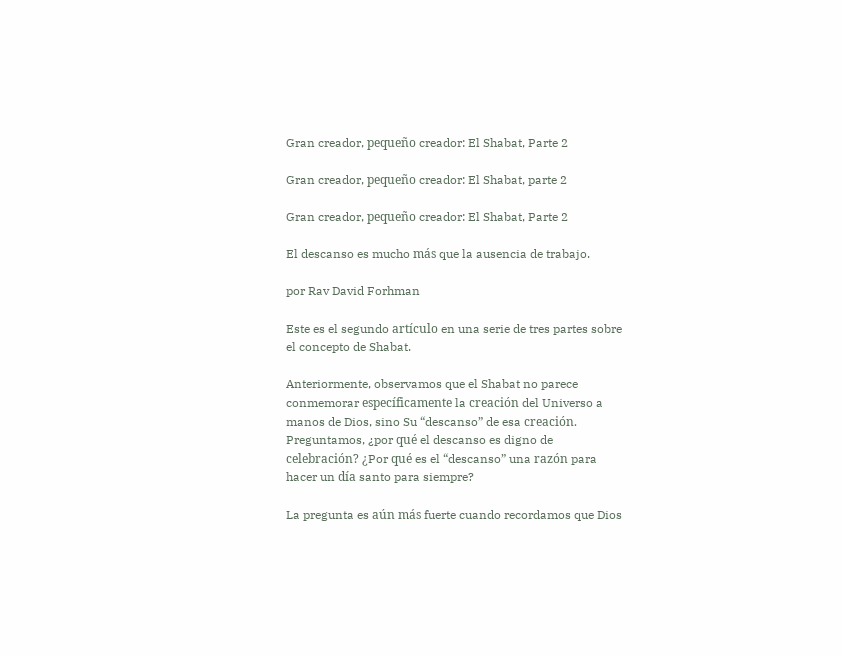Gran creador, pequeño creador: El Shabat, Parte 2

Gran creador, pequeño creador: El Shabat, parte 2

Gran creador, pequeño creador: El Shabat, Parte 2

El descanso es mucho más que la ausencia de trabajo.

por Rav David Forhman

Este es el segundo artículo en una serie de tres partes sobre el concepto de Shabat.

Anteriormente, observamos que el Shabat no parece conmemorar específicamente la creación del Universo a manos de Dios, sino Su “descanso” de esa creación. Preguntamos, ¿por qué el descanso es digno de celebración? ¿Por qué es el “descanso” una razón para hacer un día santo para siempre?

La pregunta es aún más fuerte cuando recordamos que Dios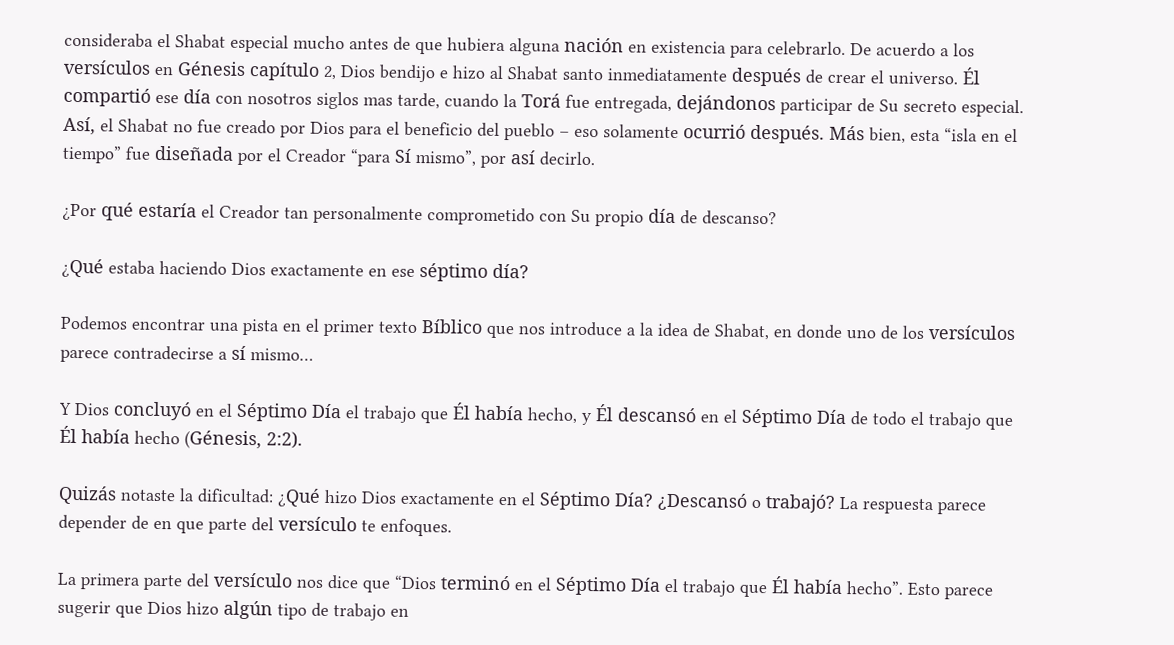consideraba el Shabat especial mucho antes de que hubiera alguna nación en existencia para celebrarlo. De acuerdo a los versículos en Génesis capítulo 2, Dios bendijo e hizo al Shabat santo inmediatamente después de crear el universo. Él compartió ese día con nosotros siglos mas tarde, cuando la Torá fue entregada, dejándonos participar de Su secreto especial. Así, el Shabat no fue creado por Dios para el beneficio del pueblo – eso solamente ocurrió después. Más bien, esta “isla en el tiempo” fue diseñada por el Creador “para Sí mismo”, por así decirlo.

¿Por qué estaría el Creador tan personalmente comprometido con Su propio día de descanso?

¿Qué estaba haciendo Dios exactamente en ese séptimo día?

Podemos encontrar una pista en el primer texto Bíblico que nos introduce a la idea de Shabat, en donde uno de los versículos parece contradecirse a sí mismo…

Y Dios concluyó en el Séptimo Día el trabajo que Él había hecho, y Él descansó en el Séptimo Día de todo el trabajo que Él había hecho (Génesis, 2:2).

Quizás notaste la dificultad: ¿Qué hizo Dios exactamente en el Séptimo Día? ¿Descansó o trabajó? La respuesta parece depender de en que parte del versículo te enfoques.

La primera parte del versículo nos dice que “Dios terminó en el Séptimo Día el trabajo que Él había hecho”. Esto parece sugerir que Dios hizo algún tipo de trabajo en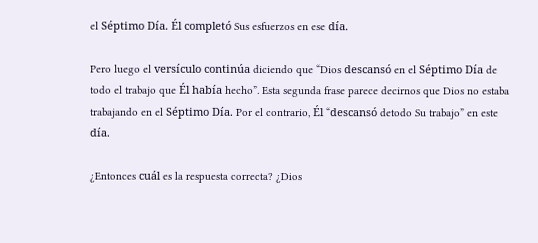el Séptimo Día. Él completó Sus esfuerzos en ese día.

Pero luego el versículo continúa diciendo que “Dios descansó en el Séptimo Día de todo el trabajo que Él había hecho”. Esta segunda frase parece decirnos que Dios no estaba trabajando en el Séptimo Día. Por el contrario, Él “descansó detodo Su trabajo” en este día.

¿Entonces cuál es la respuesta correcta? ¿Dios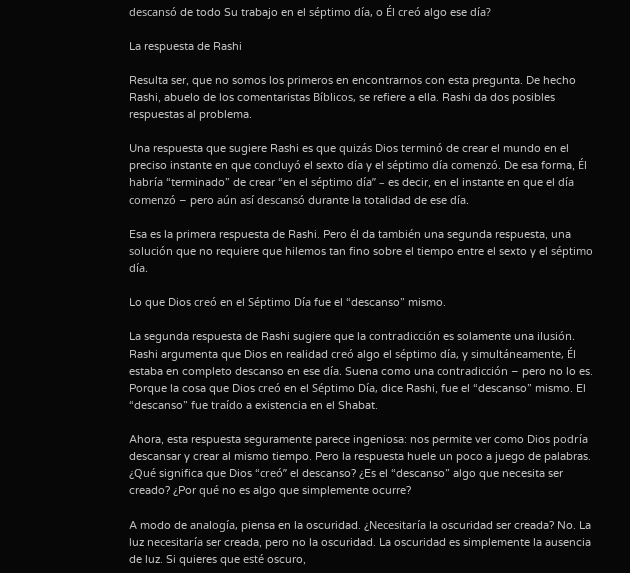descansó de todo Su trabajo en el séptimo día, o Él creó algo ese día?

La respuesta de Rashi

Resulta ser, que no somos los primeros en encontrarnos con esta pregunta. De hecho Rashi, abuelo de los comentaristas Bíblicos, se refiere a ella. Rashi da dos posibles respuestas al problema.

Una respuesta que sugiere Rashi es que quizás Dios terminó de crear el mundo en el preciso instante en que concluyó el sexto día y el séptimo día comenzó. De esa forma, Él habría “terminado” de crear “en el séptimo día” – es decir, en el instante en que el día comenzó – pero aún así descansó durante la totalidad de ese día.

Esa es la primera respuesta de Rashi. Pero él da también una segunda respuesta, una solución que no requiere que hilemos tan fino sobre el tiempo entre el sexto y el séptimo día.

Lo que Dios creó en el Séptimo Día fue el “descanso” mismo.

La segunda respuesta de Rashi sugiere que la contradicción es solamente una ilusión. Rashi argumenta que Dios en realidad creó algo el séptimo día, y simultáneamente, Él estaba en completo descanso en ese día. Suena como una contradicción – pero no lo es. Porque la cosa que Dios creó en el Séptimo Día, dice Rashi, fue el “descanso” mismo. El “descanso” fue traído a existencia en el Shabat.

Ahora, esta respuesta seguramente parece ingeniosa: nos permite ver como Dios podría descansar y crear al mismo tiempo. Pero la respuesta huele un poco a juego de palabras. ¿Qué significa que Dios “creó” el descanso? ¿Es el “descanso” algo que necesita ser creado? ¿Por qué no es algo que simplemente ocurre?

A modo de analogía, piensa en la oscuridad. ¿Necesitaría la oscuridad ser creada? No. La luz necesitaría ser creada, pero no la oscuridad. La oscuridad es simplemente la ausencia de luz. Si quieres que esté oscuro,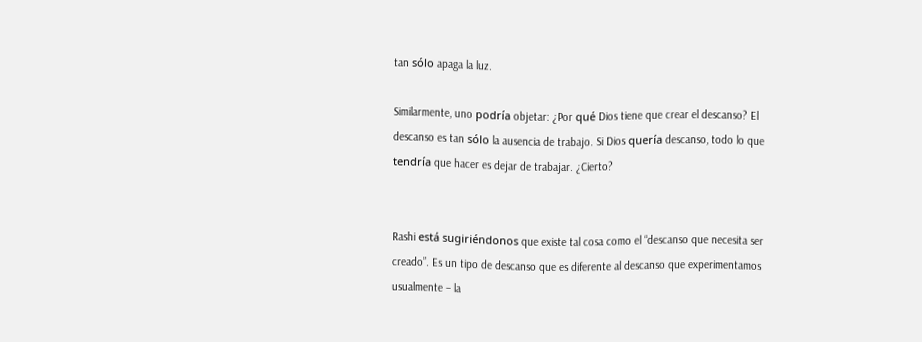tan sólo apaga la luz.

Similarmente, uno podría objetar: ¿Por qué Dios tiene que crear el descanso? El descanso es tan sólo la ausencia de trabajo. Si Dios quería descanso, todo lo que tendría que hacer es dejar de trabajar. ¿Cierto?


Rashi está sugiriéndonos que existe tal cosa como el “descanso que necesita ser creado”. Es un tipo de descanso que es diferente al descanso que experimentamos usualmente – la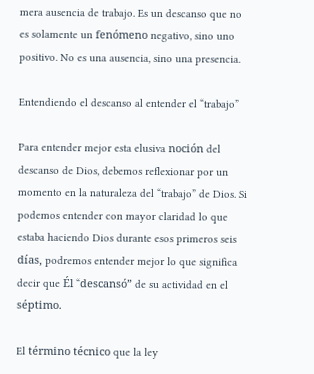mera ausencia de trabajo. Es un descanso que no es solamente un fenómeno negativo, sino uno positivo. No es una ausencia, sino una presencia.

Entendiendo el descanso al entender el “trabajo”

Para entender mejor esta elusiva noción del descanso de Dios, debemos reflexionar por un momento en la naturaleza del “trabajo” de Dios. Si podemos entender con mayor claridad lo que estaba haciendo Dios durante esos primeros seis días, podremos entender mejor lo que significa decir que Él “descansó” de su actividad en el séptimo.

El término técnico que la ley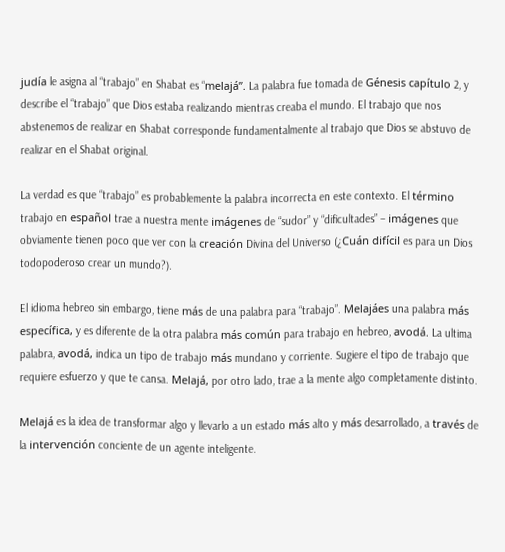judía le asigna al “trabajo” en Shabat es “melajá”. La palabra fue tomada de Génesis capítulo 2, y describe el “trabajo” que Dios estaba realizando mientras creaba el mundo. El trabajo que nos abstenemos de realizar en Shabat corresponde fundamentalmente al trabajo que Dios se abstuvo de realizar en el Shabat original.

La verdad es que “trabajo” es probablemente la palabra incorrecta en este contexto. El término trabajo en español trae a nuestra mente imágenes de “sudor” y “dificultades” – imágenes que obviamente tienen poco que ver con la creación Divina del Universo (¿Cuán difícil es para un Dios todopoderoso crear un mundo?).

El idioma hebreo sin embargo, tiene más de una palabra para “trabajo”. Melajáes una palabra más específica, y es diferente de la otra palabra más común para trabajo en hebreo, avodá. La ultima palabra, avodá, indica un tipo de trabajo más mundano y corriente. Sugiere el tipo de trabajo que requiere esfuerzo y que te cansa. Melajá, por otro lado, trae a la mente algo completamente distinto.

Melajá es la idea de transformar algo y llevarlo a un estado más alto y más desarrollado, a través de la intervención conciente de un agente inteligente.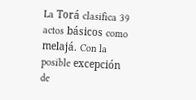La Torá clasifica 39 actos básicos como melajá. Con la posible excepción de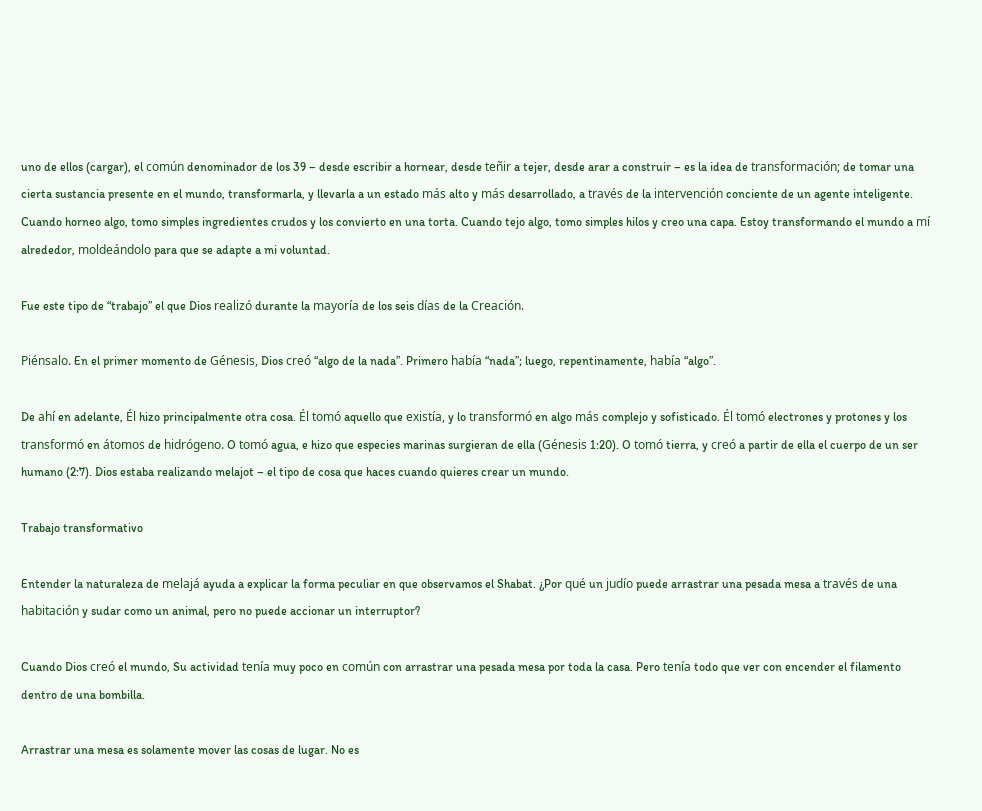uno de ellos (cargar), el común denominador de los 39 – desde escribir a hornear, desde teñir a tejer, desde arar a construir – es la idea de transformación; de tomar una cierta sustancia presente en el mundo, transformarla, y llevarla a un estado más alto y más desarrollado, a través de la intervención conciente de un agente inteligente. Cuando horneo algo, tomo simples ingredientes crudos y los convierto en una torta. Cuando tejo algo, tomo simples hilos y creo una capa. Estoy transformando el mundo a mí alrededor, moldeándolo para que se adapte a mi voluntad.

Fue este tipo de “trabajo” el que Dios realizó durante la mayoría de los seis días de la Creación.

Piénsalo. En el primer momento de Génesis, Dios creó “algo de la nada”. Primero había “nada”; luego, repentinamente, había “algo”.

De ahí en adelante, Él hizo principalmente otra cosa. Él tomó aquello que existía, y lo transformó en algo más complejo y sofisticado. Él tomó electrones y protones y los transformó en átomos de hidrógeno. O tomó agua, e hizo que especies marinas surgieran de ella (Génesis 1:20). O tomó tierra, y creó a partir de ella el cuerpo de un ser humano (2:7). Dios estaba realizando melajot – el tipo de cosa que haces cuando quieres crear un mundo.

Trabajo transformativo

Entender la naturaleza de melajá ayuda a explicar la forma peculiar en que observamos el Shabat. ¿Por qué un judío puede arrastrar una pesada mesa a través de una habitación y sudar como un animal, pero no puede accionar un interruptor?

Cuando Dios creó el mundo, Su actividad tenía muy poco en común con arrastrar una pesada mesa por toda la casa. Pero tenía todo que ver con encender el filamento dentro de una bombilla.

Arrastrar una mesa es solamente mover las cosas de lugar. No es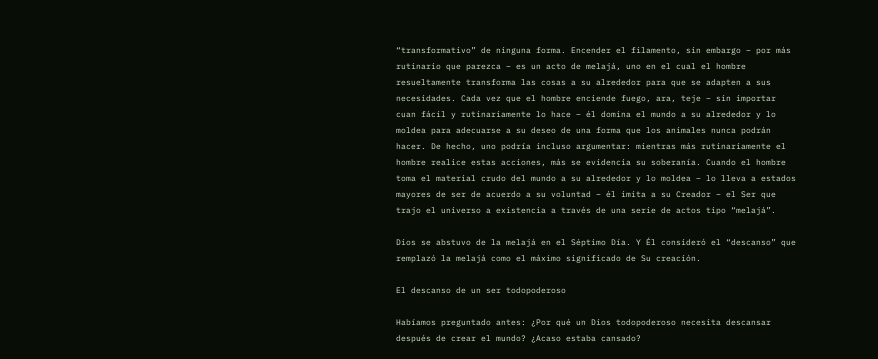“transformativo” de ninguna forma. Encender el filamento, sin embargo – por más rutinario que parezca – es un acto de melajá, uno en el cual el hombre resueltamente transforma las cosas a su alrededor para que se adapten a sus necesidades. Cada vez que el hombre enciende fuego, ara, teje – sin importar cuan fácil y rutinariamente lo hace – él domina el mundo a su alrededor y lo moldea para adecuarse a su deseo de una forma que los animales nunca podrán hacer. De hecho, uno podría incluso argumentar: mientras más rutinariamente el hombre realice estas acciones, más se evidencia su soberanía. Cuando el hombre toma el material crudo del mundo a su alrededor y lo moldea – lo lleva a estados mayores de ser de acuerdo a su voluntad – él imita a su Creador – el Ser que trajo el universo a existencia a través de una serie de actos tipo “melajá”.

Dios se abstuvo de la melajá en el Séptimo Día. Y Él consideró el “descanso” que remplazó la melajá como el máximo significado de Su creación.

El descanso de un ser todopoderoso

Habíamos preguntado antes: ¿Por qué un Dios todopoderoso necesita descansar después de crear el mundo? ¿Acaso estaba cansado?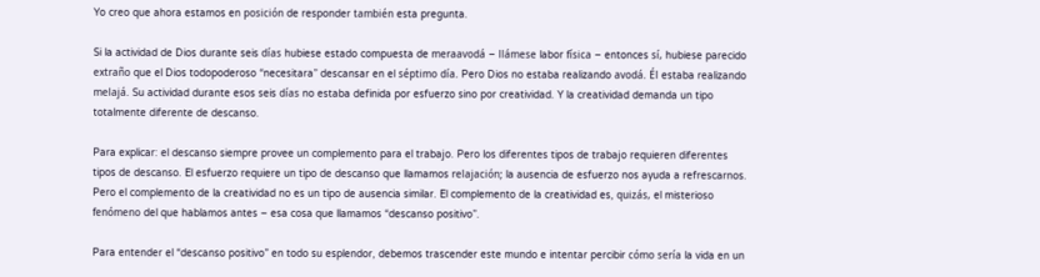Yo creo que ahora estamos en posición de responder también esta pregunta.

Si la actividad de Dios durante seis días hubiese estado compuesta de meraavodá – llámese labor física – entonces sí, hubiese parecido extraño que el Dios todopoderoso “necesitara” descansar en el séptimo día. Pero Dios no estaba realizando avodá. Él estaba realizando melajá. Su actividad durante esos seis días no estaba definida por esfuerzo sino por creatividad. Y la creatividad demanda un tipo totalmente diferente de descanso.

Para explicar: el descanso siempre provee un complemento para el trabajo. Pero los diferentes tipos de trabajo requieren diferentes tipos de descanso. El esfuerzo requiere un tipo de descanso que llamamos relajación; la ausencia de esfuerzo nos ayuda a refrescarnos. Pero el complemento de la creatividad no es un tipo de ausencia similar. El complemento de la creatividad es, quizás, el misterioso fenómeno del que hablamos antes – esa cosa que llamamos “descanso positivo”.

Para entender el “descanso positivo” en todo su esplendor, debemos trascender este mundo e intentar percibir cómo sería la vida en un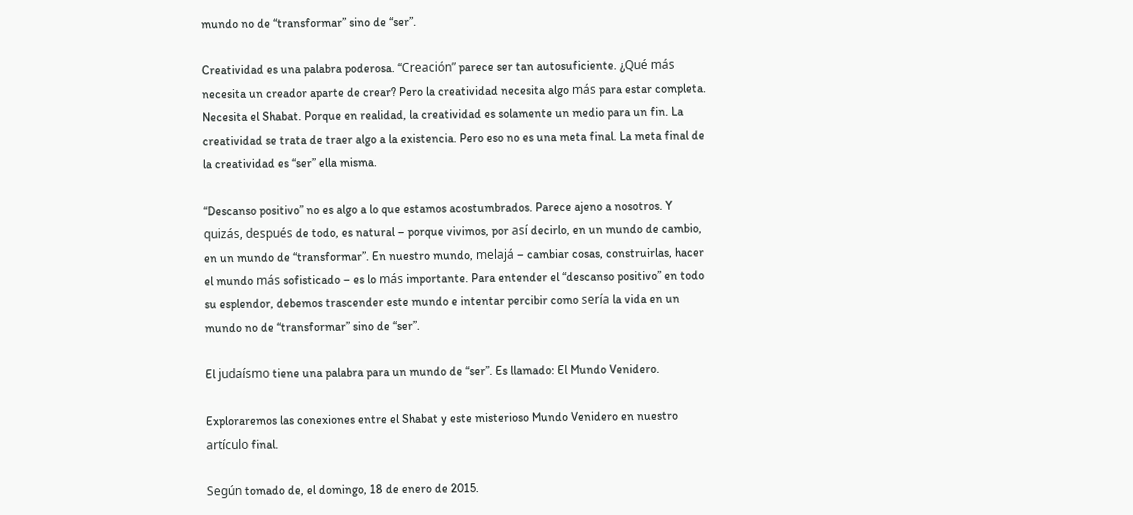mundo no de “transformar” sino de “ser”.

Creatividad es una palabra poderosa. “Creación” parece ser tan autosuficiente. ¿Qué más necesita un creador aparte de crear? Pero la creatividad necesita algo más para estar completa. Necesita el Shabat. Porque en realidad, la creatividad es solamente un medio para un fin. La creatividad se trata de traer algo a la existencia. Pero eso no es una meta final. La meta final de la creatividad es “ser” ella misma.

“Descanso positivo” no es algo a lo que estamos acostumbrados. Parece ajeno a nosotros. Y quizás, después de todo, es natural – porque vivimos, por así decirlo, en un mundo de cambio, en un mundo de “transformar”. En nuestro mundo, melajá – cambiar cosas, construirlas, hacer el mundo más sofisticado – es lo más importante. Para entender el “descanso positivo” en todo su esplendor, debemos trascender este mundo e intentar percibir como sería la vida en un mundo no de “transformar” sino de “ser”.

El judaísmo tiene una palabra para un mundo de “ser”. Es llamado: El Mundo Venidero.

Exploraremos las conexiones entre el Shabat y este misterioso Mundo Venidero en nuestro artículo final.

Según tomado de, el domingo, 18 de enero de 2015.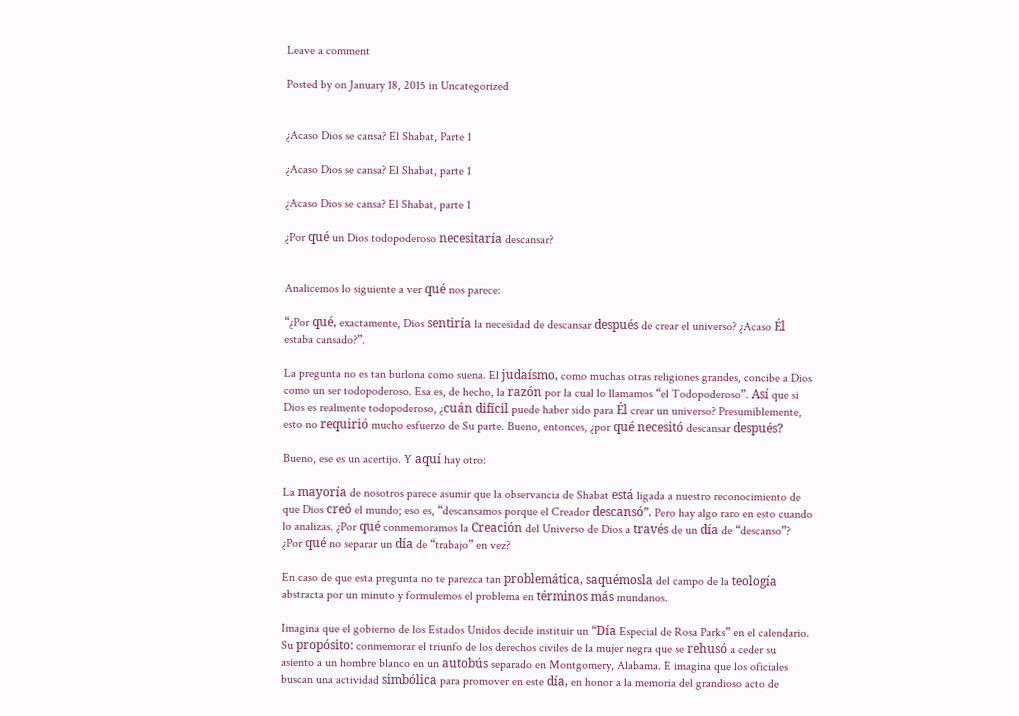Leave a comment

Posted by on January 18, 2015 in Uncategorized


¿Acaso Dios se cansa? El Shabat, Parte 1

¿Acaso Dios se cansa? El Shabat, parte 1

¿Acaso Dios se cansa? El Shabat, parte 1

¿Por qué un Dios todopoderoso necesitaría descansar?


Analicemos lo siguiente a ver qué nos parece:

“¿Por qué, exactamente, Dios sentiría la necesidad de descansar después de crear el universo? ¿Acaso Él estaba cansado?”.

La pregunta no es tan burlona como suena. El judaísmo, como muchas otras religiones grandes, concibe a Dios como un ser todopoderoso. Esa es, de hecho, la razón por la cual lo llamamos “el Todopoderoso”. Así que si Dios es realmente todopoderoso, ¿cuán difícil puede haber sido para Él crear un universo? Presumiblemente, esto no requirió mucho esfuerzo de Su parte. Bueno, entonces, ¿por qué necesitó descansar después?

Bueno, ese es un acertijo. Y aquí hay otro:

La mayoría de nosotros parece asumir que la observancia de Shabat está ligada a nuestro reconocimiento de que Dios creó el mundo; eso es, “descansamos porque el Creador descansó”. Pero hay algo raro en esto cuando lo analizas. ¿Por qué conmemoramos la Creación del Universo de Dios a través de un día de “descanso”? ¿Por qué no separar un día de “trabajo” en vez?

En caso de que esta pregunta no te parezca tan problemática, saquémosla del campo de la teología abstracta por un minuto y formulemos el problema en términos más mundanos.

Imagina que el gobierno de los Estados Unidos decide instituir un “Día Especial de Rosa Parks” en el calendario. Su propósito: conmemorar el triunfo de los derechos civiles de la mujer negra que se rehusó a ceder su asiento a un hombre blanco en un autobús separado en Montgomery, Alabama. E imagina que los oficiales buscan una actividad simbólica para promover en este día, en honor a la memoria del grandioso acto de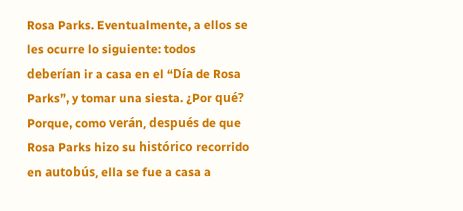Rosa Parks. Eventualmente, a ellos se les ocurre lo siguiente: todos deberían ir a casa en el “Día de Rosa Parks”, y tomar una siesta. ¿Por qué? Porque, como verán, después de que Rosa Parks hizo su histórico recorrido en autobús, ella se fue a casa a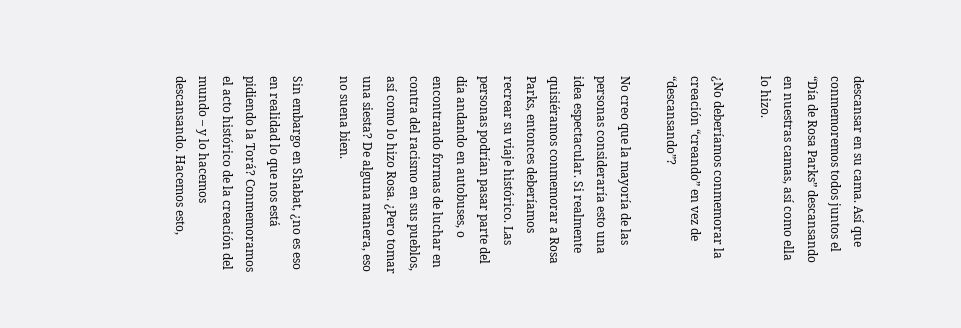descansar en su cama. Así que conmemoremos todos juntos el “Día de Rosa Parks” descansando en nuestras camas, así como ella lo hizo.

¿No deberíamos conmemorar la creación “creando” en vez de “descansando”?

No creo que la mayoría de las personas consideraría esto una idea espectacular. Si realmente quisiéramos conmemorar a Rosa Parks, entonces deberíamos recrear su viaje histórico. Las personas podrían pasar parte del día andando en autobuses, o encontrando formas de luchar en contra del racismo en sus pueblos, así como lo hizo Rosa. ¿Pero tomar una siesta? De alguna manera, eso no suena bien.

Sin embargo en Shabat, ¿no es eso en realidad lo que nos está pidiendo la Torá? Conmemoramos el acto histórico de la creación del mundo – y lo hacemos descansando. Hacemos esto,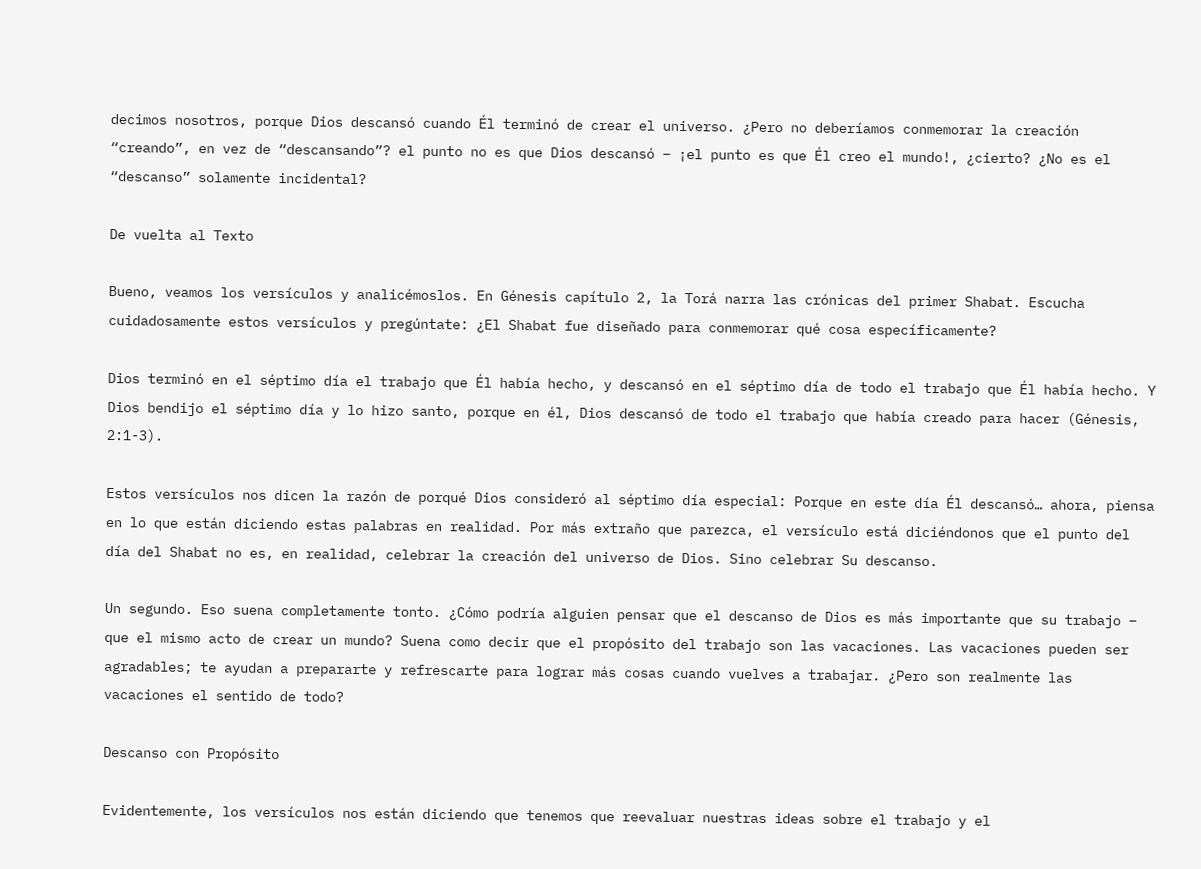decimos nosotros, porque Dios descansó cuando Él terminó de crear el universo. ¿Pero no deberíamos conmemorar la creación “creando”, en vez de “descansando”? el punto no es que Dios descansó – ¡el punto es que Él creo el mundo!, ¿cierto? ¿No es el “descanso” solamente incidental?

De vuelta al Texto

Bueno, veamos los versículos y analicémoslos. En Génesis capítulo 2, la Torá narra las crónicas del primer Shabat. Escucha cuidadosamente estos versículos y pregúntate: ¿El Shabat fue diseñado para conmemorar qué cosa específicamente?

Dios terminó en el séptimo día el trabajo que Él había hecho, y descansó en el séptimo día de todo el trabajo que Él había hecho. Y Dios bendijo el séptimo día y lo hizo santo, porque en él, Dios descansó de todo el trabajo que había creado para hacer (Génesis, 2:1-3).

Estos versículos nos dicen la razón de porqué Dios consideró al séptimo día especial: Porque en este día Él descansó… ahora, piensa en lo que están diciendo estas palabras en realidad. Por más extraño que parezca, el versículo está diciéndonos que el punto del día del Shabat no es, en realidad, celebrar la creación del universo de Dios. Sino celebrar Su descanso.

Un segundo. Eso suena completamente tonto. ¿Cómo podría alguien pensar que el descanso de Dios es más importante que su trabajo – que el mismo acto de crear un mundo? Suena como decir que el propósito del trabajo son las vacaciones. Las vacaciones pueden ser agradables; te ayudan a prepararte y refrescarte para lograr más cosas cuando vuelves a trabajar. ¿Pero son realmente las vacaciones el sentido de todo?

Descanso con Propósito

Evidentemente, los versículos nos están diciendo que tenemos que reevaluar nuestras ideas sobre el trabajo y el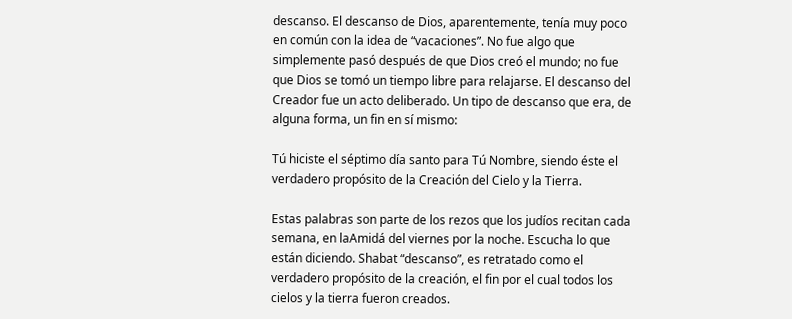descanso. El descanso de Dios, aparentemente, tenía muy poco en común con la idea de “vacaciones”. No fue algo que simplemente pasó después de que Dios creó el mundo; no fue que Dios se tomó un tiempo libre para relajarse. El descanso del Creador fue un acto deliberado. Un tipo de descanso que era, de alguna forma, un fin en sí mismo:

Tú hiciste el séptimo día santo para Tú Nombre, siendo éste el verdadero propósito de la Creación del Cielo y la Tierra.

Estas palabras son parte de los rezos que los judíos recitan cada semana, en laAmidá del viernes por la noche. Escucha lo que están diciendo. Shabat “descanso”, es retratado como el verdadero propósito de la creación, el fin por el cual todos los cielos y la tierra fueron creados.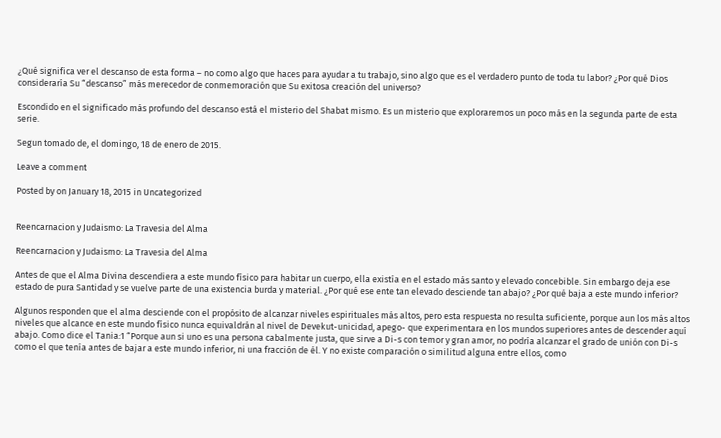¿Qué significa ver el descanso de esta forma – no como algo que haces para ayudar a tu trabajo, sino algo que es el verdadero punto de toda tu labor? ¿Por qué Dios consideraría Su “descanso” más merecedor de conmemoración que Su exitosa creación del universo?

Escondido en el significado más profundo del descanso está el misterio del Shabat mismo. Es un misterio que exploraremos un poco más en la segunda parte de esta serie.

Segun tomado de, el domingo, 18 de enero de 2015.

Leave a comment

Posted by on January 18, 2015 in Uncategorized


Reencarnacion y Judaismo: La Travesia del Alma

Reencarnacion y Judaismo: La Travesia del Alma

Antes de que el Alma Divina descendiera a este mundo físico para habitar un cuerpo, ella existía en el estado más santo y elevado concebible. Sin embargo deja ese estado de pura Santidad y se vuelve parte de una existencia burda y material. ¿Por qué ese ente tan elevado desciende tan abajo? ¿Por qué baja a este mundo inferior?

Algunos responden que el alma desciende con el propósito de alcanzar niveles espirituales más altos, pero esta respuesta no resulta suficiente, porque aun los más altos niveles que alcance en este mundo físico nunca equivaldrán al nivel de Devekut-unicidad, apego- que experimentara en los mundos superiores antes de descender aquí abajo. Como dice el Tania:1 “Porque aun si uno es una persona cabalmente justa, que sirve a Di-s con temor y gran amor, no podría alcanzar el grado de unión con Di-s como el que tenía antes de bajar a este mundo inferior, ni una fracción de él. Y no existe comparación o similitud alguna entre ellos, como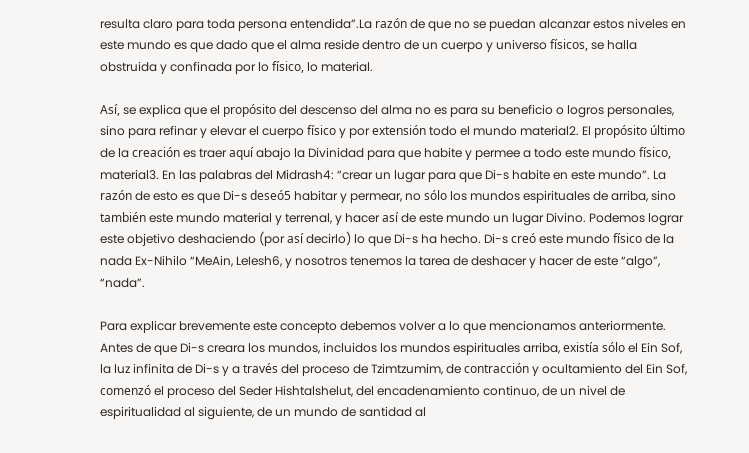resulta claro para toda persona entendida”.La razón de que no se puedan alcanzar estos niveles en este mundo es que dado que el alma reside dentro de un cuerpo y universo físicos, se halla obstruida y confinada por lo físico, lo material.

Así, se explica que el propósito del descenso del alma no es para su beneficio o logros personales, sino para refinar y elevar el cuerpo físico y por extensión todo el mundo material2. El propósito último de la creación es traer aquí abajo la Divinidad para que habite y permee a todo este mundo físico, material3. En las palabras del Midrash4: “crear un lugar para que Di-s habite en este mundo”. La razón de esto es que Di-s deseó5 habitar y permear, no sólo los mundos espirituales de arriba, sino también este mundo material y terrenal, y hacer así de este mundo un lugar Divino. Podemos lograr este objetivo deshaciendo (por así decirlo) lo que Di-s ha hecho. Di-s creó este mundo físico de la nada Ex-Nihilo “MeAin, LeIesh6, y nosotros tenemos la tarea de deshacer y hacer de este “algo”, “nada”.

Para explicar brevemente este concepto debemos volver a lo que mencionamos anteriormente. Antes de que Di-s creara los mundos, incluidos los mundos espirituales arriba, existía sólo el Ein Sof, la luz infinita de Di-s y a través del proceso de Tzimtzumim, de contracción y ocultamiento del Ein Sof, comenzó el proceso del Seder Hishtalshelut, del encadenamiento continuo, de un nivel de espiritualidad al siguiente, de un mundo de santidad al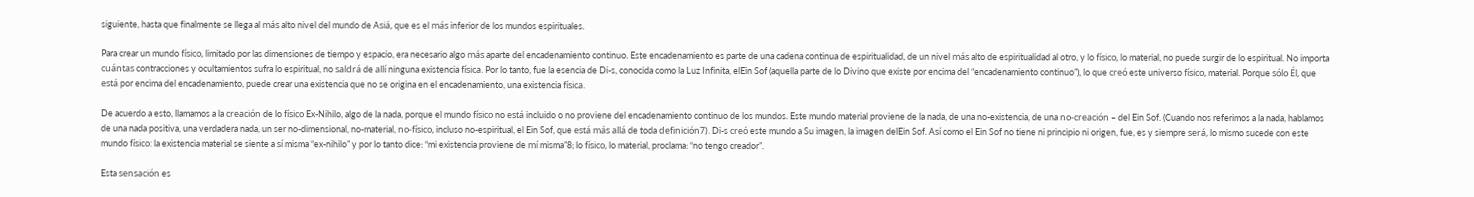siguiente, hasta que finalmente se llega al más alto nivel del mundo de Asiá, que es el más inferior de los mundos espirituales.

Para crear un mundo físico, limitado por las dimensiones de tiempo y espacio, era necesario algo más aparte del encadenamiento continuo. Este encadenamiento es parte de una cadena continua de espiritualidad, de un nivel más alto de espiritualidad al otro, y lo físico, lo material, no puede surgir de lo espiritual. No importa cuántas contracciones y ocultamientos sufra lo espiritual, no saldrá de allí ninguna existencia física. Por lo tanto, fue la esencia de Di-s, conocida como la Luz Infinita, elEin Sof (aquella parte de lo Divino que existe por encima del “encadenamiento continuo”), lo que creó este universo físico, material. Porque sólo Él, que está por encima del encadenamiento, puede crear una existencia que no se origina en el encadenamiento, una existencia física.

De acuerdo a esto, llamamos a la creación de lo físico Ex-Nihilo, algo de la nada, porque el mundo físico no está incluido o no proviene del encadenamiento continuo de los mundos. Este mundo material proviene de la nada, de una no-existencia, de una no-creación – del Ein Sof. (Cuando nos referimos a la nada, hablamos de una nada positiva, una verdadera nada, un ser no-dimensional, no-material, no-físico, incluso no-espiritual, el Ein Sof, que está más allá de toda definición7). Di-s creó este mundo a Su imagen, la imagen delEin Sof. Así como el Ein Sof no tiene ni principio ni origen, fue, es y siempre será, lo mismo sucede con este mundo físico: la existencia material se siente a sí misma “ex-nihilo” y por lo tanto dice: “mi existencia proviene de mí misma”8; lo físico, lo material, proclama: “no tengo creador”.

Esta sensación es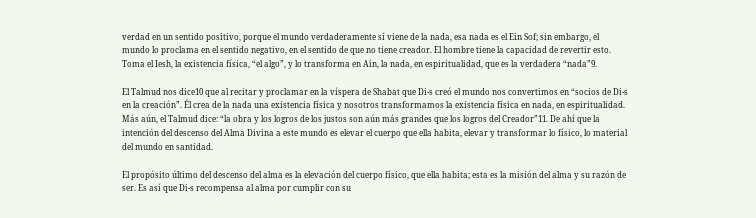verdad en un sentido positivo, porque el mundo verdaderamente sí viene de la nada, esa nada es el Ein Sof; sin embargo, el mundo lo proclama en el sentido negativo, en el sentido de que no tiene creador. El hombre tiene la capacidad de revertir esto. Toma el Iesh, la existencia física, “el algo”, y lo transforma en Ain, la nada, en espiritualidad, que es la verdadera “nada”9.

El Talmud nos dice10 que al recitar y proclamar en la víspera de Shabat que Di-s creó el mundo nos convertimos en “socios de Di-s en la creación”. Él crea de la nada una existencia física y nosotros transformamos la existencia física en nada, en espiritualidad. Más aún, el Talmud dice: “la obra y los logros de los justos son aún más grandes que los logros del Creador”11. De ahí que la intención del descenso del Alma Divina a este mundo es elevar el cuerpo que ella habita, elevar y transformar lo físico, lo material del mundo en santidad.

El propósito último del descenso del alma es la elevación del cuerpo físico, que ella habita; esta es la misión del alma y su razón de ser. Es así que Di-s recompensa al alma por cumplir con su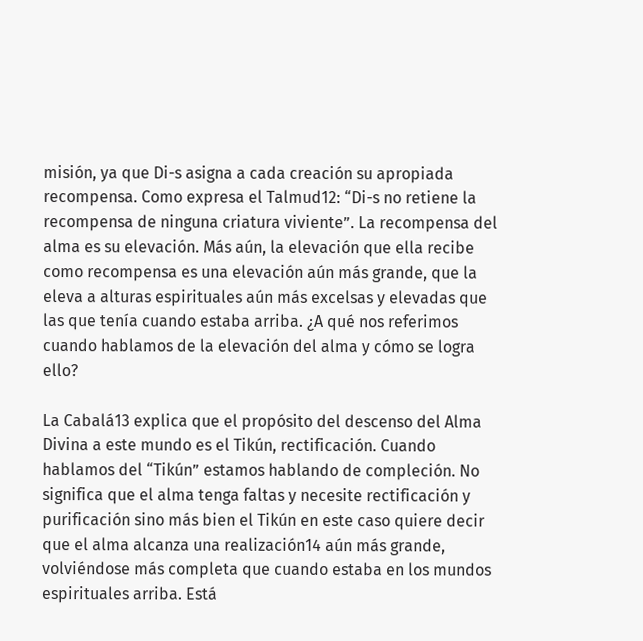misión, ya que Di-s asigna a cada creación su apropiada recompensa. Como expresa el Talmud12: “Di-s no retiene la recompensa de ninguna criatura viviente”. La recompensa del alma es su elevación. Más aún, la elevación que ella recibe como recompensa es una elevación aún más grande, que la eleva a alturas espirituales aún más excelsas y elevadas que las que tenía cuando estaba arriba. ¿A qué nos referimos cuando hablamos de la elevación del alma y cómo se logra ello?

La Cabalá13 explica que el propósito del descenso del Alma Divina a este mundo es el Tikún, rectificación. Cuando hablamos del “Tikún” estamos hablando de compleción. No significa que el alma tenga faltas y necesite rectificación y purificación sino más bien el Tikún en este caso quiere decir que el alma alcanza una realización14 aún más grande, volviéndose más completa que cuando estaba en los mundos espirituales arriba. Está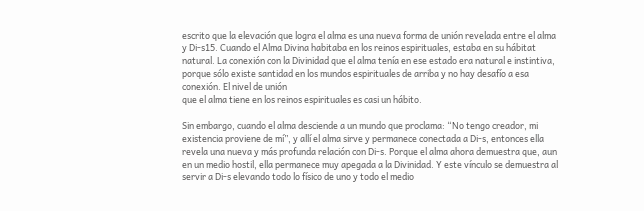escrito que la elevación que logra el alma es una nueva forma de unión revelada entre el alma y Di-s15. Cuando el Alma Divina habitaba en los reinos espirituales, estaba en su hábitat natural. La conexión con la Divinidad que el alma tenía en ese estado era natural e instintiva, porque sólo existe santidad en los mundos espirituales de arriba y no hay desafío a esa conexión. El nivel de unión
que el alma tiene en los reinos espirituales es casi un hábito.

Sin embargo, cuando el alma desciende a un mundo que proclama: “No tengo creador, mi existencia proviene de mí”, y allí el alma sirve y permanece conectada a Di-s, entonces ella revela una nueva y más profunda relación con Di-s. Porque el alma ahora demuestra que, aun en un medio hostil, ella permanece muy apegada a la Divinidad. Y este vínculo se demuestra al servir a Di-s elevando todo lo físico de uno y todo el medio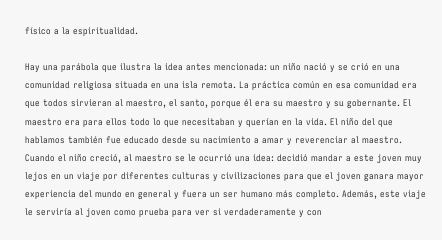físico a la espiritualidad.

Hay una parábola que ilustra la idea antes mencionada: un niño nació y se crió en una comunidad religiosa situada en una isla remota. La práctica común en esa comunidad era que todos sirvieran al maestro, el santo, porque él era su maestro y su gobernante. El maestro era para ellos todo lo que necesitaban y querían en la vida. El niño del que hablamos también fue educado desde su nacimiento a amar y reverenciar al maestro. Cuando el niño creció, al maestro se le ocurrió una idea: decidió mandar a este joven muy lejos en un viaje por diferentes culturas y civilizaciones para que el joven ganara mayor experiencia del mundo en general y fuera un ser humano más completo. Además, este viaje le serviría al joven como prueba para ver si verdaderamente y con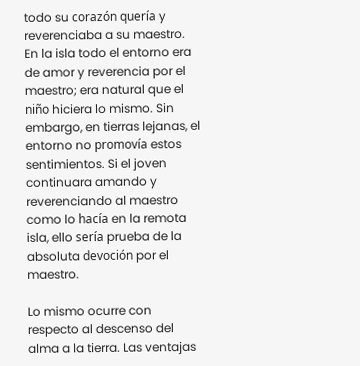todo su corazón quería y reverenciaba a su maestro. En la isla todo el entorno era de amor y reverencia por el maestro; era natural que el niño hiciera lo mismo. Sin embargo, en tierras lejanas, el entorno no promovía estos sentimientos. Si el joven continuara amando y reverenciando al maestro como lo hacía en la remota isla, ello sería prueba de la absoluta devoción por el maestro.

Lo mismo ocurre con respecto al descenso del alma a la tierra. Las ventajas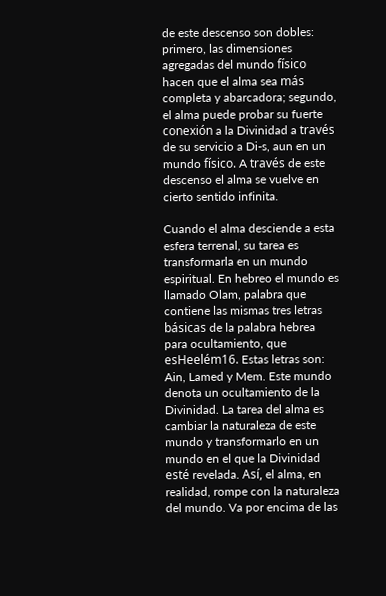de este descenso son dobles: primero, las dimensiones agregadas del mundo físico hacen que el alma sea más completa y abarcadora; segundo, el alma puede probar su fuerte conexión a la Divinidad a través de su servicio a Di-s, aun en un mundo físico. A través de este descenso el alma se vuelve en cierto sentido infinita.

Cuando el alma desciende a esta esfera terrenal, su tarea es transformarla en un mundo espiritual. En hebreo el mundo es llamado Olam, palabra que contiene las mismas tres letras básicas de la palabra hebrea para ocultamiento, que esHeelém16. Estas letras son: Ain, Lamed y Mem. Este mundo denota un ocultamiento de la Divinidad. La tarea del alma es cambiar la naturaleza de este mundo y transformarlo en un mundo en el que la Divinidad esté revelada. Así, el alma, en realidad, rompe con la naturaleza del mundo. Va por encima de las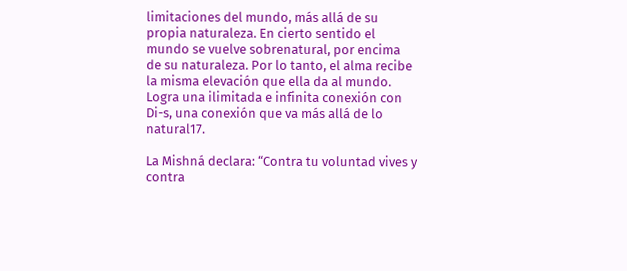limitaciones del mundo, más allá de su propia naturaleza. En cierto sentido el mundo se vuelve sobrenatural, por encima de su naturaleza. Por lo tanto, el alma recibe la misma elevación que ella da al mundo. Logra una ilimitada e infinita conexión con Di-s, una conexión que va más allá de lo natural17.

La Mishná declara: “Contra tu voluntad vives y contra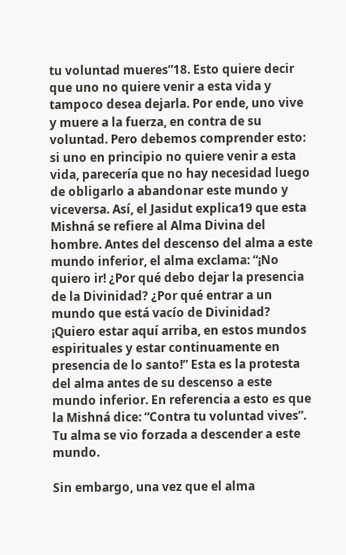tu voluntad mueres”18. Esto quiere decir que uno no quiere venir a esta vida y tampoco desea dejarla. Por ende, uno vive y muere a la fuerza, en contra de su voluntad. Pero debemos comprender esto: si uno en principio no quiere venir a esta vida, parecería que no hay necesidad luego de obligarlo a abandonar este mundo y viceversa. Así, el Jasidut explica19 que esta Mishná se refiere al Alma Divina del hombre. Antes del descenso del alma a este mundo inferior, el alma exclama: “¡No quiero ir! ¿Por qué debo dejar la presencia de la Divinidad? ¿Por qué entrar a un mundo que está vacío de Divinidad? ¡Quiero estar aquí arriba, en estos mundos espirituales y estar continuamente en presencia de lo santo!” Esta es la protesta del alma antes de su descenso a este mundo inferior. En referencia a esto es que la Mishná dice: “Contra tu voluntad vives”. Tu alma se vio forzada a descender a este mundo.

Sin embargo, una vez que el alma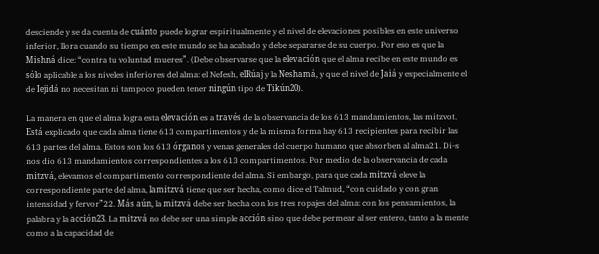desciende y se da cuenta de cuánto puede lograr espiritualmente y el nivel de elevaciones posibles en este universo inferior, llora cuando su tiempo en este mundo se ha acabado y debe separarse de su cuerpo. Por eso es que la Mishná dice: “contra tu voluntad mueres”. (Debe observarse que la elevación que el alma recibe en este mundo es sólo aplicable a los niveles inferiores del alma: el Nefesh, elRúaj y la Neshamá, y que el nivel de Jaiá y especialmente el de Iejidá no necesitan ni tampoco pueden tener ningún tipo de Tikún20).

La manera en que el alma logra esta elevación es a través de la observancia de los 613 mandamientos, las mitzvot. Está explicado que cada alma tiene 613 compartimentos y de la misma forma hay 613 recipientes para recibir las 613 partes del alma. Estos son los 613 órganos y venas generales del cuerpo humano que absorben al alma21. Di-s nos dio 613 mandamientos correspondientes a los 613 compartimentos. Por medio de la observancia de cada mitzvá, elevamos el compartimento correspondiente del alma. Si embargo, para que cada mitzvá eleve la correspondiente parte del alma, lamitzvá tiene que ser hecha, como dice el Talmud, “con cuidado y con gran intensidad y fervor”22. Más aún, la mitzvá debe ser hecha con los tres ropajes del alma: con los pensamientos, la palabra y la acción23. La mitzvá no debe ser una simple acción sino que debe permear al ser entero, tanto a la mente como a la capacidad de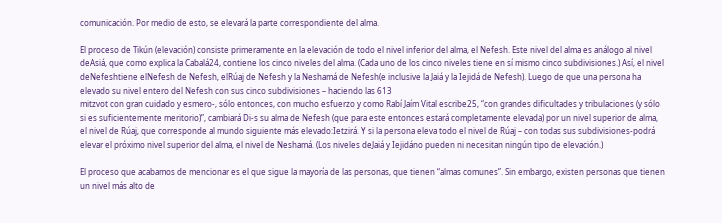comunicación. Por medio de esto, se elevará la parte correspondiente del alma.

El proceso de Tikún (elevación) consiste primeramente en la elevación de todo el nivel inferior del alma, el Nefesh. Este nivel del alma es análogo al nivel deAsiá, que como explica la Cabalá24, contiene los cinco niveles del alma. (Cada uno de los cinco niveles tiene en sí mismo cinco subdivisiones.) Así, el nivel deNefeshtiene elNefesh de Nefesh, elRúaj de Nefesh y la Neshamá de Nefesh(e inclusive la Jaiá y la Iejidá de Nefesh). Luego de que una persona ha elevado su nivel entero del Nefesh con sus cinco subdivisiones – haciendo las 613
mitzvot con gran cuidado y esmero-, sólo entonces, con mucho esfuerzo y como Rabí Jaím Vital escribe25, “con grandes dificultades y tribulaciones (y sólo si es suficientemente meritorio)”, cambiará Di-s su alma de Nefesh (que para este entonces estará completamente elevada) por un nivel superior de alma, el nivel de Rúaj, que corresponde al mundo siguiente más elevado:Ietzirá. Y si la persona eleva todo el nivel de Rúaj – con todas sus subdivisiones-podrá elevar el próximo nivel superior del alma, el nivel de Neshamá. (Los niveles deJaiá y Iejidáno pueden ni necesitan ningún tipo de elevación.)

El proceso que acabamos de mencionar es el que sigue la mayoría de las personas, que tienen “almas comunes”. Sin embargo, existen personas que tienen un nivel más alto de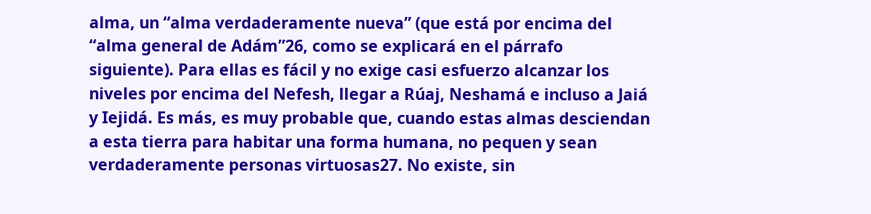alma, un “alma verdaderamente nueva” (que está por encima del “alma general de Adám”26, como se explicará en el párrafo siguiente). Para ellas es fácil y no exige casi esfuerzo alcanzar los niveles por encima del Nefesh, llegar a Rúaj, Neshamá e incluso a Jaiá y Iejidá. Es más, es muy probable que, cuando estas almas desciendan a esta tierra para habitar una forma humana, no pequen y sean verdaderamente personas virtuosas27. No existe, sin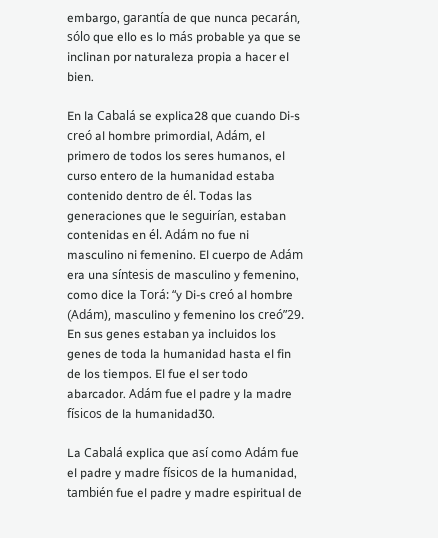embargo, garantía de que nunca pecarán, sólo que ello es lo más probable ya que se inclinan por naturaleza propia a hacer el bien.

En la Cabalá se explica28 que cuando Di-s creó al hombre primordial, Adám, el primero de todos los seres humanos, el curso entero de la humanidad estaba contenido dentro de él. Todas las generaciones que le seguirían, estaban contenidas en él. Adám no fue ni masculino ni femenino. El cuerpo de Adám era una síntesis de masculino y femenino, como dice la Torá: “y Di-s creó al hombre (Adám), masculino y femenino los creó”29. En sus genes estaban ya incluidos los genes de toda la humanidad hasta el fin de los tiempos. El fue el ser todo abarcador. Adám fue el padre y la madre físicos de la humanidad30.

La Cabalá explica que así como Adám fue el padre y madre físicos de la humanidad, también fue el padre y madre espiritual de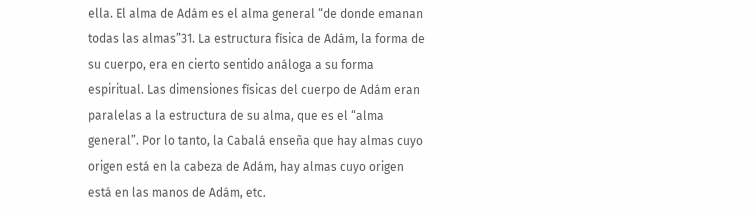ella. El alma de Adám es el alma general “de donde emanan todas las almas”31. La estructura física de Adám, la forma de su cuerpo, era en cierto sentido análoga a su forma espiritual. Las dimensiones físicas del cuerpo de Adám eran paralelas a la estructura de su alma, que es el “alma general”. Por lo tanto, la Cabalá enseña que hay almas cuyo origen está en la cabeza de Adám, hay almas cuyo origen está en las manos de Adám, etc.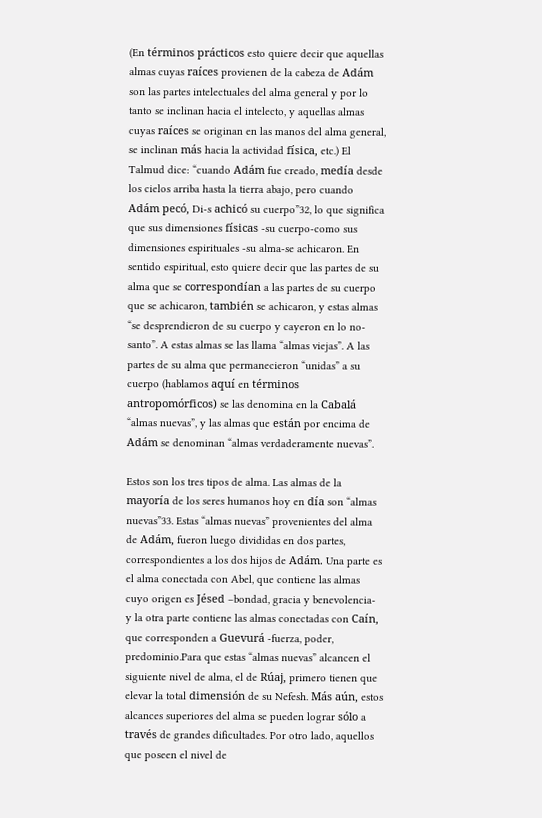(En términos prácticos esto quiere decir que aquellas almas cuyas raíces provienen de la cabeza de Adám son las partes intelectuales del alma general y por lo tanto se inclinan hacia el intelecto, y aquellas almas cuyas raíces se originan en las manos del alma general, se inclinan más hacia la actividad física, etc.) El Talmud dice: “cuando Adám fue creado, medía desde los cielos arriba hasta la tierra abajo, pero cuando Adám pecó, Di-s achicó su cuerpo”32, lo que significa que sus dimensiones físicas -su cuerpo-como sus dimensiones espirituales -su alma-se achicaron. En sentido espiritual, esto quiere decir que las partes de su alma que se correspondían a las partes de su cuerpo que se achicaron, también se achicaron, y estas almas “se desprendieron de su cuerpo y cayeron en lo no-santo”. A estas almas se las llama “almas viejas”. A las partes de su alma que permanecieron “unidas” a su cuerpo (hablamos aquí en términos antropomórficos) se las denomina en la Cabalá “almas nuevas”, y las almas que están por encima de Adám se denominan “almas verdaderamente nuevas”.

Estos son los tres tipos de alma. Las almas de la mayoría de los seres humanos hoy en día son “almas nuevas”33. Estas “almas nuevas” provenientes del alma de Adám, fueron luego divididas en dos partes, correspondientes a los dos hijos de Adám. Una parte es el alma conectada con Abel, que contiene las almas cuyo origen es Jésed –bondad, gracia y benevolencia- y la otra parte contiene las almas conectadas con Caín, que corresponden a Guevurá -fuerza, poder, predominio.Para que estas “almas nuevas” alcancen el siguiente nivel de alma, el de Rúaj, primero tienen que elevar la total dimensión de su Nefesh. Más aún, estos alcances superiores del alma se pueden lograr sólo a través de grandes dificultades. Por otro lado, aquellos que poseen el nivel de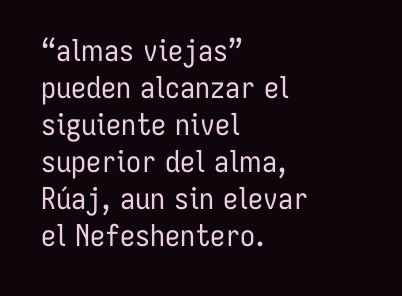“almas viejas” pueden alcanzar el siguiente nivel superior del alma, Rúaj, aun sin elevar el Nefeshentero.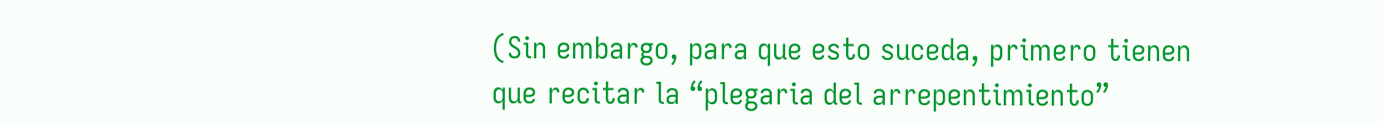(Sin embargo, para que esto suceda, primero tienen que recitar la “plegaria del arrepentimiento”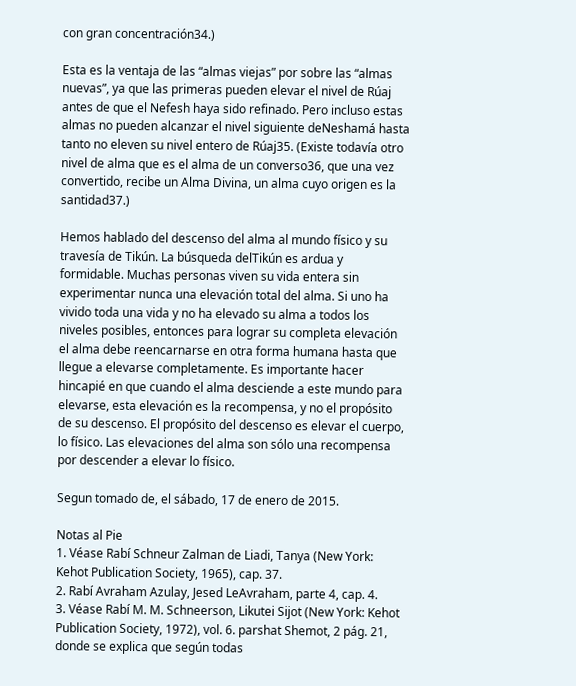con gran concentración34.)

Esta es la ventaja de las “almas viejas” por sobre las “almas nuevas”, ya que las primeras pueden elevar el nivel de Rúaj antes de que el Nefesh haya sido refinado. Pero incluso estas almas no pueden alcanzar el nivel siguiente deNeshamá hasta tanto no eleven su nivel entero de Rúaj35. (Existe todavía otro nivel de alma que es el alma de un converso36, que una vez convertido, recibe un Alma Divina, un alma cuyo origen es la santidad37.)

Hemos hablado del descenso del alma al mundo físico y su travesía de Tikún. La búsqueda delTikún es ardua y formidable. Muchas personas viven su vida entera sin experimentar nunca una elevación total del alma. Si uno ha vivido toda una vida y no ha elevado su alma a todos los niveles posibles, entonces para lograr su completa elevación el alma debe reencarnarse en otra forma humana hasta que llegue a elevarse completamente. Es importante hacer hincapié en que cuando el alma desciende a este mundo para elevarse, esta elevación es la recompensa, y no el propósito de su descenso. El propósito del descenso es elevar el cuerpo, lo físico. Las elevaciones del alma son sólo una recompensa por descender a elevar lo físico.

Segun tomado de, el sábado, 17 de enero de 2015.

Notas al Pie
1. Véase Rabí Schneur Zalman de Liadi, Tanya (New York: Kehot Publication Society, 1965), cap. 37.
2. Rabí Avraham Azulay, Jesed LeAvraham, parte 4, cap. 4.
3. Véase Rabí M. M. Schneerson, Likutei Sijot (New York: Kehot Publication Society, 1972), vol. 6. parshat Shemot, 2 pág. 21, donde se explica que según todas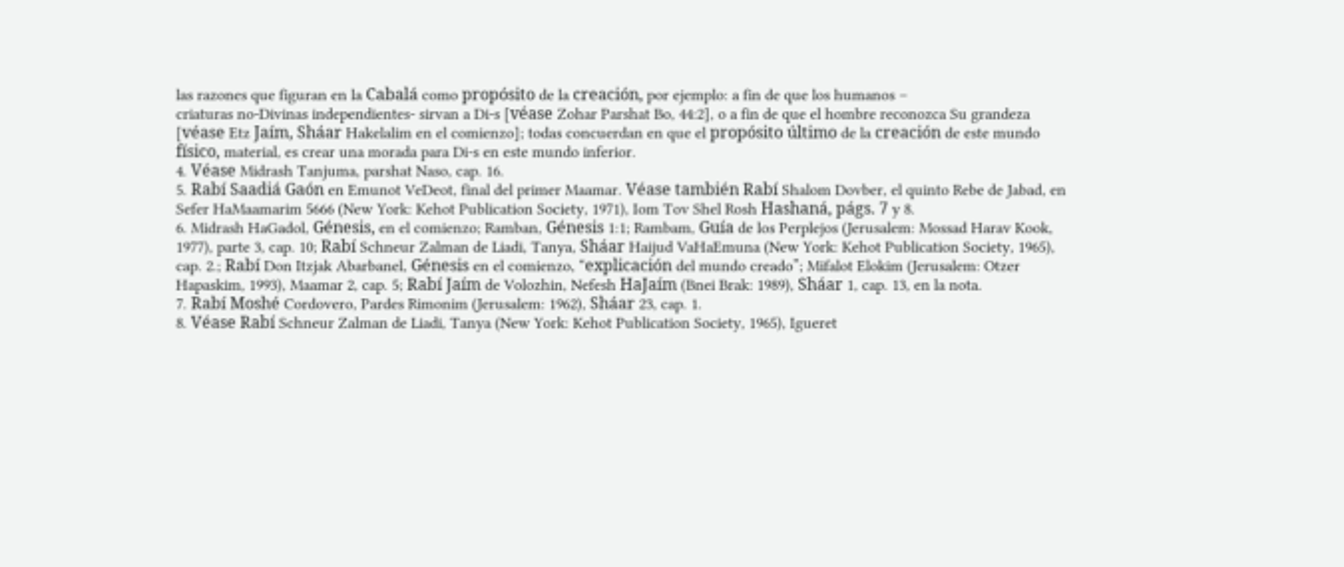las razones que figuran en la Cabalá como propósito de la creación, por ejemplo: a fin de que los humanos –
criaturas no-Divinas independientes- sirvan a Di-s [véase Zohar Parshat Bo, 44:2], o a fin de que el hombre reconozca Su grandeza [véase Etz Jaím, Sháar Hakelalim en el comienzo]; todas concuerdan en que el propósito último de la creación de este mundo físico, material, es crear una morada para Di-s en este mundo inferior.
4. Véase Midrash Tanjuma, parshat Naso, cap. 16.
5. Rabí Saadiá Gaón en Emunot VeDeot, final del primer Maamar. Véase también Rabí Shalom Dovber, el quinto Rebe de Jabad, en Sefer HaMaamarim 5666 (New York: Kehot Publication Society, 1971), Iom Tov Shel Rosh Hashaná, págs. 7 y 8.
6. Midrash HaGadol, Génesis, en el comienzo; Ramban, Génesis 1:1; Rambam, Guía de los Perplejos (Jerusalem: Mossad Harav Kook,
1977), parte 3, cap. 10; Rabí Schneur Zalman de Liadi, Tanya, Sháar Haijud VaHaEmuna (New York: Kehot Publication Society, 1965), cap. 2.; Rabí Don Itzjak Abarbanel, Génesis en el comienzo, “explicación del mundo creado”; Mifalot Elokim (Jerusalem: Otzer Hapaskim, 1993), Maamar 2, cap. 5; Rabí Jaím de Volozhin, Nefesh HaJaím (Bnei Brak: 1989), Sháar 1, cap. 13, en la nota.
7. Rabí Moshé Cordovero, Pardes Rimonim (Jerusalem: 1962), Sháar 23, cap. 1.
8. Véase Rabí Schneur Zalman de Liadi, Tanya (New York: Kehot Publication Society, 1965), Igueret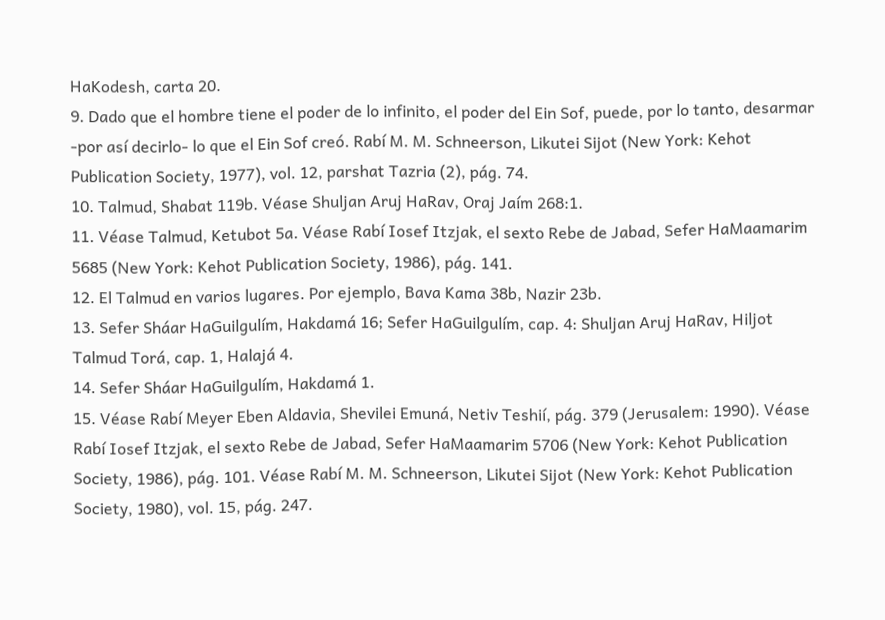HaKodesh, carta 20.
9. Dado que el hombre tiene el poder de lo infinito, el poder del Ein Sof, puede, por lo tanto, desarmar -por así decirlo- lo que el Ein Sof creó. Rabí M. M. Schneerson, Likutei Sijot (New York: Kehot Publication Society, 1977), vol. 12, parshat Tazria (2), pág. 74.
10. Talmud, Shabat 119b. Véase Shuljan Aruj HaRav, Oraj Jaím 268:1.
11. Véase Talmud, Ketubot 5a. Véase Rabí Iosef Itzjak, el sexto Rebe de Jabad, Sefer HaMaamarim 5685 (New York: Kehot Publication Society, 1986), pág. 141.
12. El Talmud en varios lugares. Por ejemplo, Bava Kama 38b, Nazir 23b.
13. Sefer Sháar HaGuilgulím, Hakdamá 16; Sefer HaGuilgulím, cap. 4: Shuljan Aruj HaRav, Hiljot Talmud Torá, cap. 1, Halajá 4.
14. Sefer Sháar HaGuilgulím, Hakdamá 1.
15. Véase Rabí Meyer Eben Aldavia, Shevilei Emuná, Netiv Teshií, pág. 379 (Jerusalem: 1990). Véase Rabí Iosef Itzjak, el sexto Rebe de Jabad, Sefer HaMaamarim 5706 (New York: Kehot Publication Society, 1986), pág. 101. Véase Rabí M. M. Schneerson, Likutei Sijot (New York: Kehot Publication Society, 1980), vol. 15, pág. 247.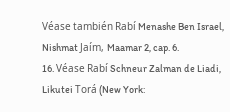Véase también Rabí Menashe Ben Israel, Nishmat Jaím, Maamar 2, cap. 6.
16. Véase Rabí Schneur Zalman de Liadi, Likutei Torá (New York: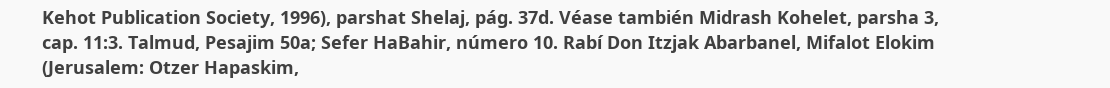Kehot Publication Society, 1996), parshat Shelaj, pág. 37d. Véase también Midrash Kohelet, parsha 3, cap. 11:3. Talmud, Pesajim 50a; Sefer HaBahir, número 10. Rabí Don Itzjak Abarbanel, Mifalot Elokim (Jerusalem: Otzer Hapaskim,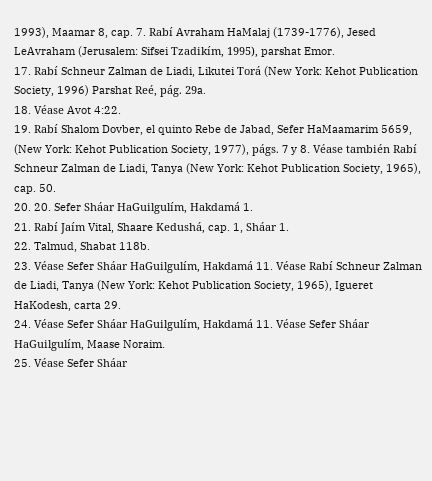1993), Maamar 8, cap. 7. Rabí Avraham HaMalaj (1739-1776), Jesed LeAvraham (Jerusalem: Sifsei Tzadikím, 1995), parshat Emor.
17. Rabí Schneur Zalman de Liadi, Likutei Torá (New York: Kehot Publication Society, 1996) Parshat Reé, pág. 29a.
18. Véase Avot 4:22.
19. Rabí Shalom Dovber, el quinto Rebe de Jabad, Sefer HaMaamarim 5659, (New York: Kehot Publication Society, 1977), págs. 7 y 8. Véase también Rabí Schneur Zalman de Liadi, Tanya (New York: Kehot Publication Society, 1965), cap. 50.
20. 20. Sefer Sháar HaGuilgulím, Hakdamá 1.
21. Rabí Jaím Vital, Shaare Kedushá, cap. 1, Sháar 1.
22. Talmud, Shabat 118b.
23. Véase Sefer Sháar HaGuilgulím, Hakdamá 11. Véase Rabí Schneur Zalman de Liadi, Tanya (New York: Kehot Publication Society, 1965), Igueret HaKodesh, carta 29.
24. Véase Sefer Sháar HaGuilgulím, Hakdamá 11. Véase Sefer Sháar HaGuilgulím, Maase Noraim.
25. Véase Sefer Sháar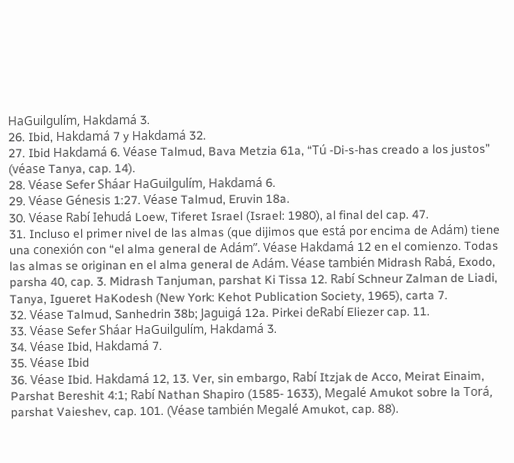HaGuilgulím, Hakdamá 3.
26. Ibid, Hakdamá 7 y Hakdamá 32.
27. Ibid Hakdamá 6. Véase Talmud, Bava Metzia 61a, “Tú -Di-s-has creado a los justos” (véase Tanya, cap. 14).
28. Véase Sefer Sháar HaGuilgulím, Hakdamá 6.
29. Véase Génesis 1:27. Véase Talmud, Eruvin 18a.
30. Véase Rabí Iehudá Loew, Tiferet Israel (Israel: 1980), al final del cap. 47.
31. Incluso el primer nivel de las almas (que dijimos que está por encima de Adám) tiene una conexión con “el alma general de Adám”. Véase Hakdamá 12 en el comienzo. Todas las almas se originan en el alma general de Adám. Véase también Midrash Rabá, Exodo, parsha 40, cap. 3. Midrash Tanjuman, parshat Ki Tissa 12. Rabí Schneur Zalman de Liadi, Tanya, Igueret HaKodesh (New York: Kehot Publication Society, 1965), carta 7.
32. Véase Talmud, Sanhedrin 38b; Jaguigá 12a. Pirkei deRabí Eliezer cap. 11.
33. Véase Sefer Sháar HaGuilgulím, Hakdamá 3.
34. Véase Ibid, Hakdamá 7.
35. Véase Ibid
36. Véase Ibid. Hakdamá 12, 13. Ver, sin embargo, Rabí Itzjak de Acco, Meirat Einaim, Parshat Bereshit 4:1; Rabí Nathan Shapiro (1585- 1633), Megalé Amukot sobre la Torá, parshat Vaieshev, cap. 101. (Véase también Megalé Amukot, cap. 88).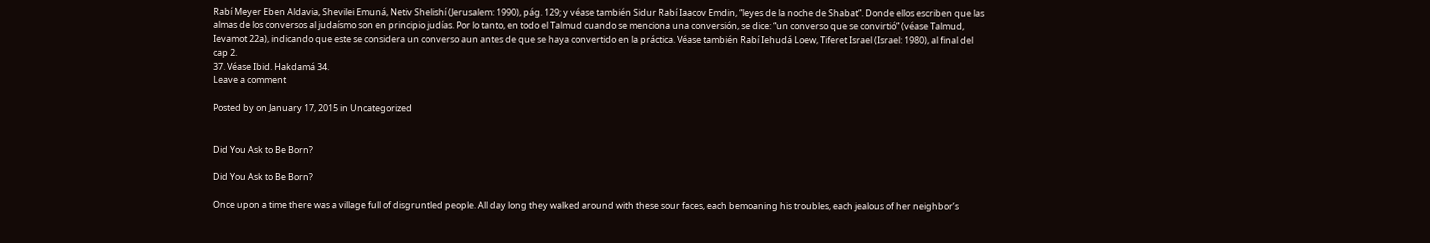Rabí Meyer Eben Aldavia, Shevilei Emuná, Netiv Shelishí (Jerusalem: 1990), pág. 129; y véase también Sidur Rabí Iaacov Emdin, “leyes de la noche de Shabat”. Donde ellos escriben que las almas de los conversos al judaísmo son en principio judías. Por lo tanto, en todo el Talmud cuando se menciona una conversión, se dice: “un converso que se convirtió” (véase Talmud, Ievamot 22a), indicando que este se considera un converso aun antes de que se haya convertido en la práctica. Véase también Rabí Iehudá Loew, Tiferet Israel (Israel: 1980), al final del cap 2.
37. Véase Ibid. Hakdamá 34.
Leave a comment

Posted by on January 17, 2015 in Uncategorized


Did You Ask to Be Born?

Did You Ask to Be Born?

Once upon a time there was a village full of disgruntled people. All day long they walked around with these sour faces, each bemoaning his troubles, each jealous of her neighbor’s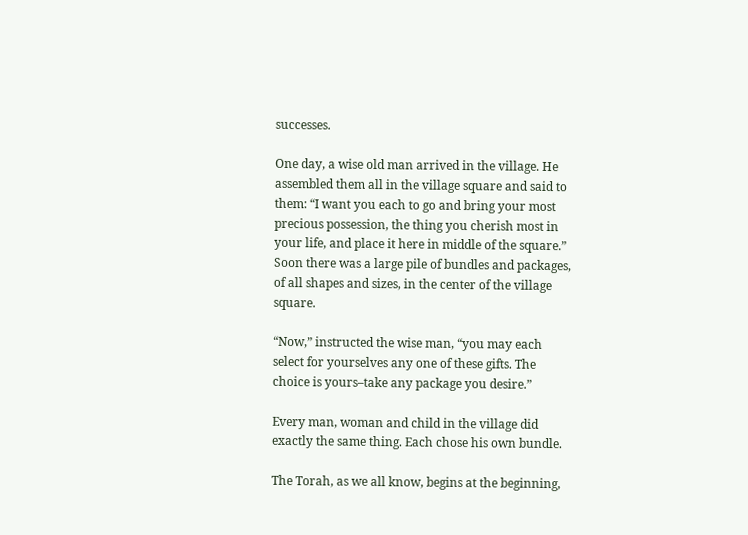successes.

One day, a wise old man arrived in the village. He assembled them all in the village square and said to them: “I want you each to go and bring your most precious possession, the thing you cherish most in your life, and place it here in middle of the square.” Soon there was a large pile of bundles and packages, of all shapes and sizes, in the center of the village square.

“Now,” instructed the wise man, “you may each select for yourselves any one of these gifts. The choice is yours–take any package you desire.”

Every man, woman and child in the village did exactly the same thing. Each chose his own bundle.

The Torah, as we all know, begins at the beginning,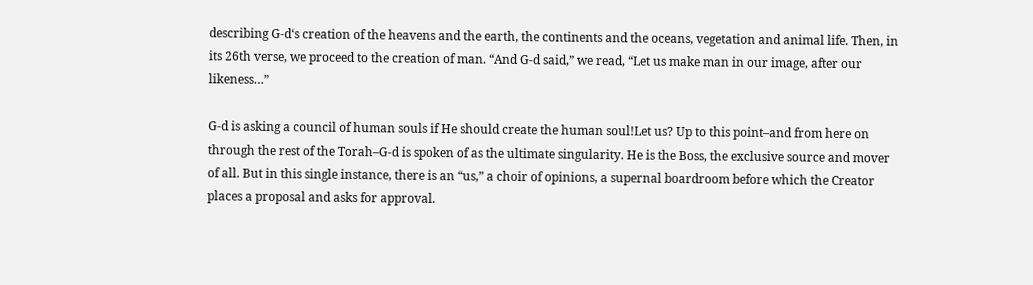describing G-d‘s creation of the heavens and the earth, the continents and the oceans, vegetation and animal life. Then, in its 26th verse, we proceed to the creation of man. “And G-d said,” we read, “Let us make man in our image, after our likeness…”

G-d is asking a council of human souls if He should create the human soul!Let us? Up to this point–and from here on through the rest of the Torah–G-d is spoken of as the ultimate singularity. He is the Boss, the exclusive source and mover of all. But in this single instance, there is an “us,” a choir of opinions, a supernal boardroom before which the Creator places a proposal and asks for approval.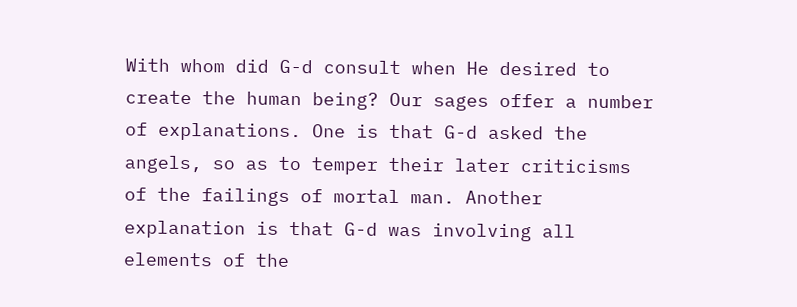With whom did G-d consult when He desired to create the human being? Our sages offer a number of explanations. One is that G-d asked the angels, so as to temper their later criticisms of the failings of mortal man. Another explanation is that G-d was involving all elements of the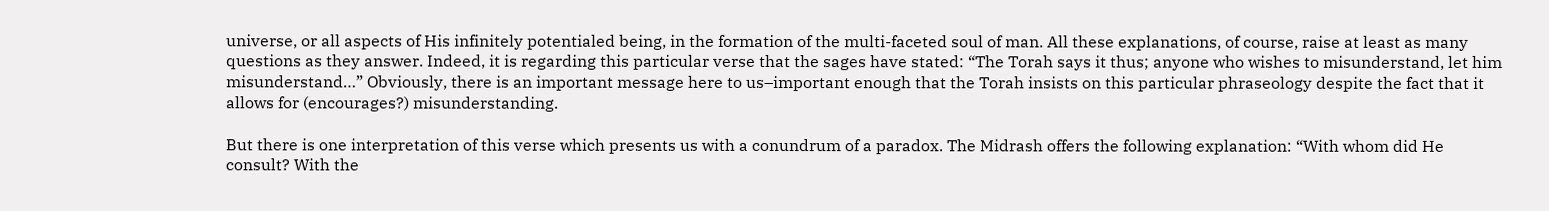universe, or all aspects of His infinitely potentialed being, in the formation of the multi-faceted soul of man. All these explanations, of course, raise at least as many questions as they answer. Indeed, it is regarding this particular verse that the sages have stated: “The Torah says it thus; anyone who wishes to misunderstand, let him misunderstand…” Obviously, there is an important message here to us–important enough that the Torah insists on this particular phraseology despite the fact that it allows for (encourages?) misunderstanding.

But there is one interpretation of this verse which presents us with a conundrum of a paradox. The Midrash offers the following explanation: “With whom did He consult? With the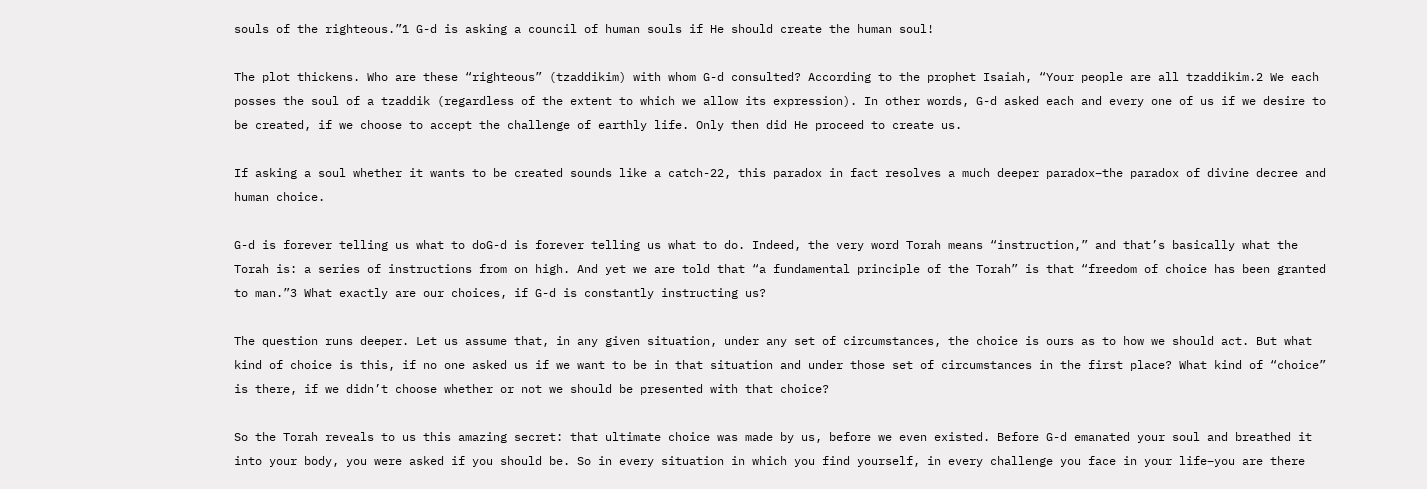souls of the righteous.”1 G-d is asking a council of human souls if He should create the human soul!

The plot thickens. Who are these “righteous” (tzaddikim) with whom G-d consulted? According to the prophet Isaiah, “Your people are all tzaddikim.2 We each posses the soul of a tzaddik (regardless of the extent to which we allow its expression). In other words, G-d asked each and every one of us if we desire to be created, if we choose to accept the challenge of earthly life. Only then did He proceed to create us.

If asking a soul whether it wants to be created sounds like a catch-22, this paradox in fact resolves a much deeper paradox–the paradox of divine decree and human choice.

G-d is forever telling us what to doG-d is forever telling us what to do. Indeed, the very word Torah means “instruction,” and that’s basically what the Torah is: a series of instructions from on high. And yet we are told that “a fundamental principle of the Torah” is that “freedom of choice has been granted to man.”3 What exactly are our choices, if G-d is constantly instructing us?

The question runs deeper. Let us assume that, in any given situation, under any set of circumstances, the choice is ours as to how we should act. But what kind of choice is this, if no one asked us if we want to be in that situation and under those set of circumstances in the first place? What kind of “choice” is there, if we didn’t choose whether or not we should be presented with that choice?

So the Torah reveals to us this amazing secret: that ultimate choice was made by us, before we even existed. Before G-d emanated your soul and breathed it into your body, you were asked if you should be. So in every situation in which you find yourself, in every challenge you face in your life–you are there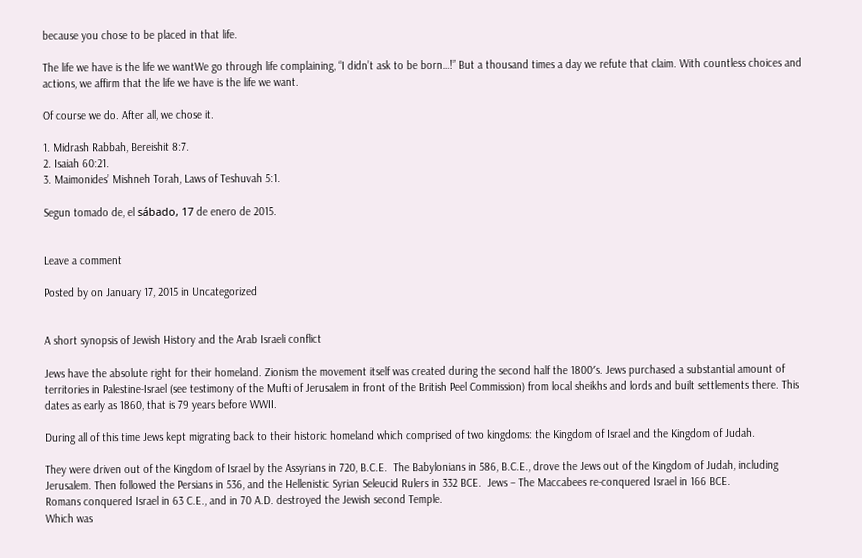because you chose to be placed in that life.

The life we have is the life we wantWe go through life complaining, “I didn’t ask to be born…!” But a thousand times a day we refute that claim. With countless choices and actions, we affirm that the life we have is the life we want.

Of course we do. After all, we chose it.

1. Midrash Rabbah, Bereishit 8:7.
2. Isaiah 60:21.
3. Maimonides’ Mishneh Torah, Laws of Teshuvah 5:1.

Segun tomado de, el sábado, 17 de enero de 2015.


Leave a comment

Posted by on January 17, 2015 in Uncategorized


A short synopsis of Jewish History and the Arab Israeli conflict

Jews have the absolute right for their homeland. Zionism the movement itself was created during the second half the 1800′s. Jews purchased a substantial amount of territories in Palestine-Israel (see testimony of the Mufti of Jerusalem in front of the British Peel Commission) from local sheikhs and lords and built settlements there. This dates as early as 1860, that is 79 years before WWII.

During all of this time Jews kept migrating back to their historic homeland which comprised of two kingdoms: the Kingdom of Israel and the Kingdom of Judah.

They were driven out of the Kingdom of Israel by the Assyrians in 720, B.C.E.  The Babylonians in 586, B.C.E., drove the Jews out of the Kingdom of Judah, including Jerusalem. Then followed the Persians in 536, and the Hellenistic Syrian Seleucid Rulers in 332 BCE.  Jews – The Maccabees re-conquered Israel in 166 BCE.
Romans conquered Israel in 63 C.E., and in 70 A.D. destroyed the Jewish second Temple.
Which was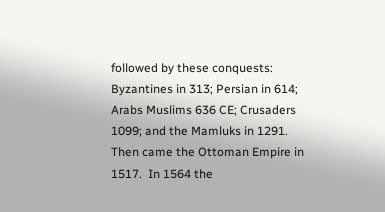followed by these conquests:
Byzantines in 313; Persian in 614; Arabs Muslims 636 CE; Crusaders 1099; and the Mamluks in 1291.
Then came the Ottoman Empire in 1517.  In 1564 the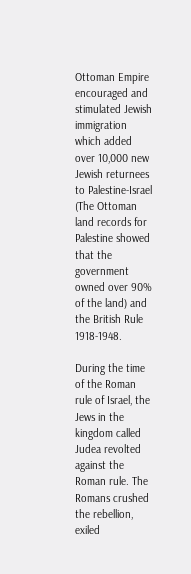Ottoman Empire encouraged and stimulated Jewish immigration which added over 10,000 new Jewish returnees to Palestine-Israel (The Ottoman land records for Palestine showed that the government owned over 90% of the land) and the British Rule 1918-1948.

During the time of the Roman rule of Israel, the Jews in the kingdom called Judea revolted against the Roman rule. The Romans crushed the rebellion, exiled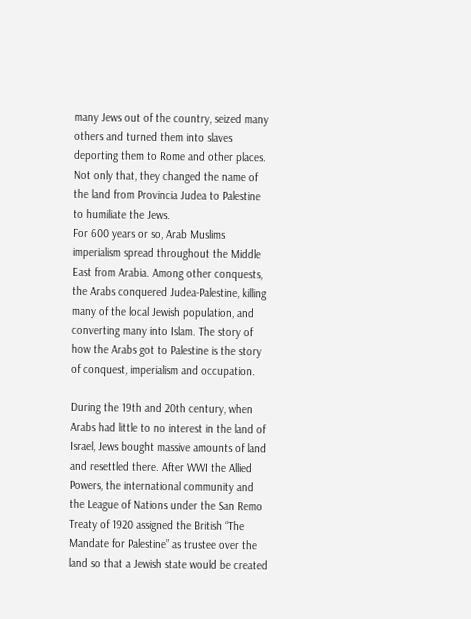many Jews out of the country, seized many others and turned them into slaves deporting them to Rome and other places. Not only that, they changed the name of the land from Provincia Judea to Palestine to humiliate the Jews.
For 600 years or so, Arab Muslims imperialism spread throughout the Middle East from Arabia. Among other conquests, the Arabs conquered Judea-Palestine, killing many of the local Jewish population, and converting many into Islam. The story of how the Arabs got to Palestine is the story of conquest, imperialism and occupation.

During the 19th and 20th century, when Arabs had little to no interest in the land of Israel, Jews bought massive amounts of land and resettled there. After WWI the Allied Powers, the international community and the League of Nations under the San Remo Treaty of 1920 assigned the British “The Mandate for Palestine” as trustee over the land so that a Jewish state would be created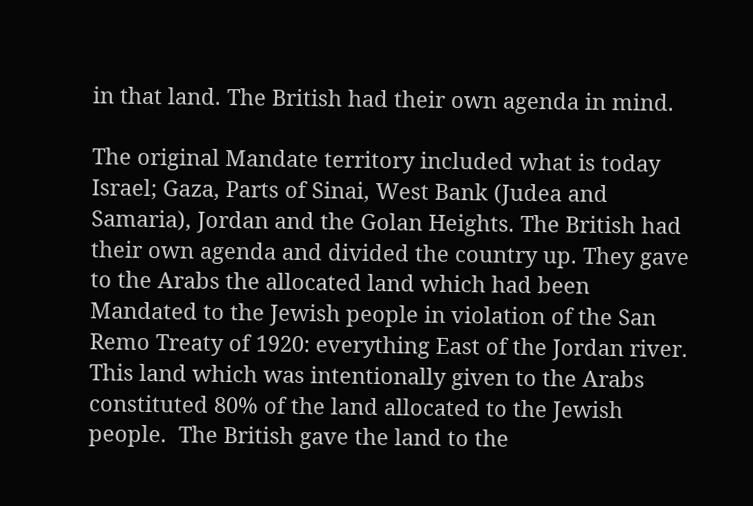in that land. The British had their own agenda in mind.

The original Mandate territory included what is today Israel; Gaza, Parts of Sinai, West Bank (Judea and Samaria), Jordan and the Golan Heights. The British had their own agenda and divided the country up. They gave to the Arabs the allocated land which had been Mandated to the Jewish people in violation of the San Remo Treaty of 1920: everything East of the Jordan river.  This land which was intentionally given to the Arabs constituted 80% of the land allocated to the Jewish people.  The British gave the land to the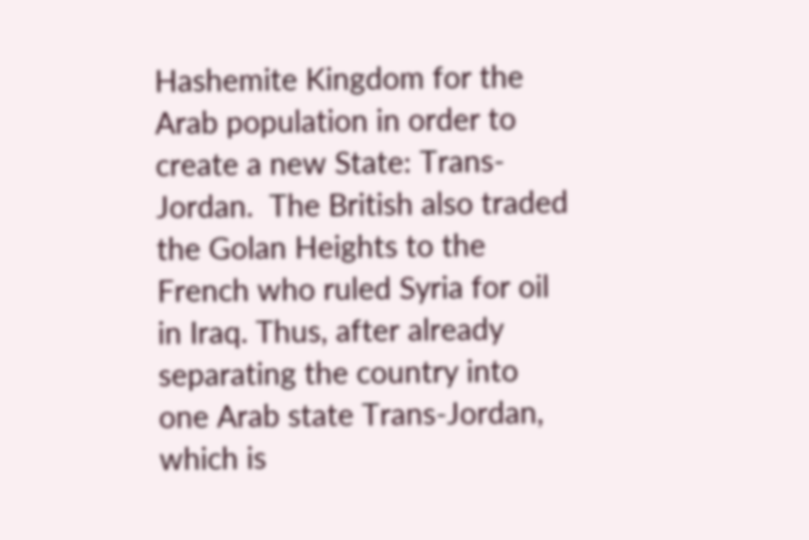Hashemite Kingdom for the Arab population in order to create a new State: Trans-Jordan.  The British also traded the Golan Heights to the French who ruled Syria for oil in Iraq. Thus, after already separating the country into one Arab state Trans-Jordan, which is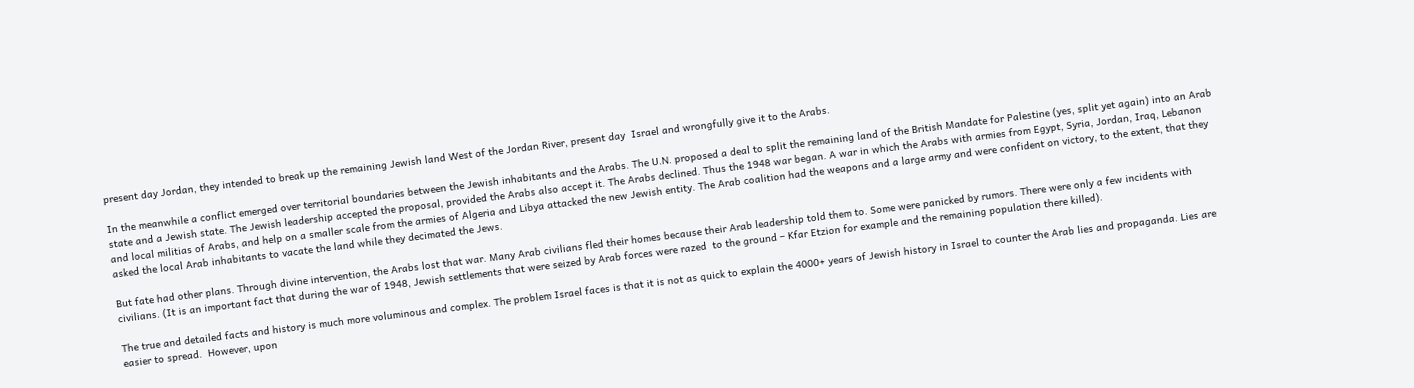present day Jordan, they intended to break up the remaining Jewish land West of the Jordan River, present day  Israel and wrongfully give it to the Arabs.

In the meanwhile a conflict emerged over territorial boundaries between the Jewish inhabitants and the Arabs. The U.N. proposed a deal to split the remaining land of the British Mandate for Palestine (yes, split yet again) into an Arab state and a Jewish state. The Jewish leadership accepted the proposal, provided the Arabs also accept it. The Arabs declined. Thus the 1948 war began. A war in which the Arabs with armies from Egypt, Syria, Jordan, Iraq, Lebanon and local militias of Arabs, and help on a smaller scale from the armies of Algeria and Libya attacked the new Jewish entity. The Arab coalition had the weapons and a large army and were confident on victory, to the extent, that they asked the local Arab inhabitants to vacate the land while they decimated the Jews.

But fate had other plans. Through divine intervention, the Arabs lost that war. Many Arab civilians fled their homes because their Arab leadership told them to. Some were panicked by rumors. There were only a few incidents with civilians. (It is an important fact that during the war of 1948, Jewish settlements that were seized by Arab forces were razed  to the ground – Kfar Etzion for example and the remaining population there killed).

The true and detailed facts and history is much more voluminous and complex. The problem Israel faces is that it is not as quick to explain the 4000+ years of Jewish history in Israel to counter the Arab lies and propaganda. Lies are easier to spread.  However, upon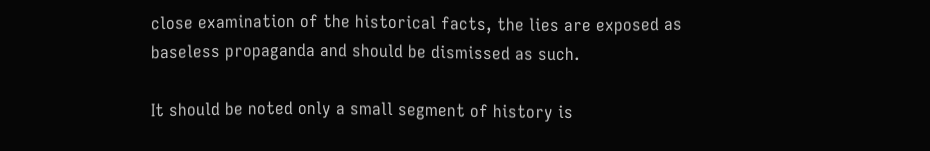close examination of the historical facts, the lies are exposed as baseless propaganda and should be dismissed as such.

It should be noted only a small segment of history is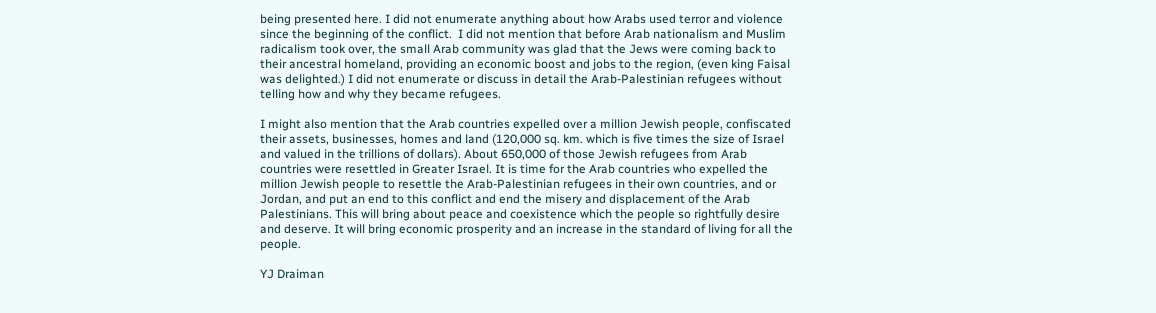being presented here. I did not enumerate anything about how Arabs used terror and violence since the beginning of the conflict.  I did not mention that before Arab nationalism and Muslim radicalism took over, the small Arab community was glad that the Jews were coming back to their ancestral homeland, providing an economic boost and jobs to the region, (even king Faisal was delighted.) I did not enumerate or discuss in detail the Arab-Palestinian refugees without telling how and why they became refugees.

I might also mention that the Arab countries expelled over a million Jewish people, confiscated their assets, businesses, homes and land (120,000 sq. km. which is five times the size of Israel and valued in the trillions of dollars). About 650,000 of those Jewish refugees from Arab countries were resettled in Greater Israel. It is time for the Arab countries who expelled the million Jewish people to resettle the Arab-Palestinian refugees in their own countries, and or Jordan, and put an end to this conflict and end the misery and displacement of the Arab Palestinians. This will bring about peace and coexistence which the people so rightfully desire and deserve. It will bring economic prosperity and an increase in the standard of living for all the people.

YJ Draiman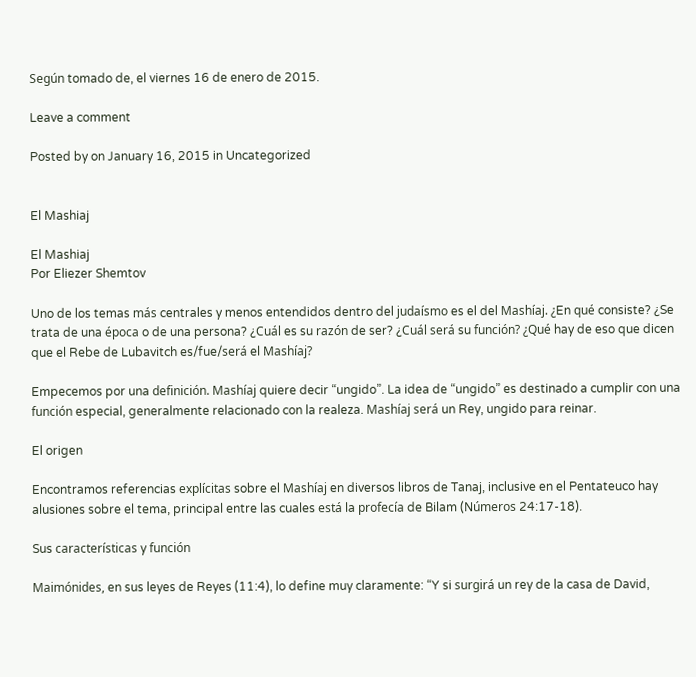Según tomado de, el viernes 16 de enero de 2015.

Leave a comment

Posted by on January 16, 2015 in Uncategorized


El Mashiaj

El Mashiaj
Por Eliezer Shemtov

Uno de los temas más centrales y menos entendidos dentro del judaísmo es el del Mashíaj. ¿En qué consiste? ¿Se trata de una época o de una persona? ¿Cuál es su razón de ser? ¿Cuál será su función? ¿Qué hay de eso que dicen que el Rebe de Lubavitch es/fue/será el Mashíaj?

Empecemos por una definición. Mashíaj quiere decir “ungido”. La idea de “ungido” es destinado a cumplir con una función especial, generalmente relacionado con la realeza. Mashíaj será un Rey, ungido para reinar.

El origen

Encontramos referencias explícitas sobre el Mashíaj en diversos libros de Tanaj, inclusive en el Pentateuco hay alusiones sobre el tema, principal entre las cuales está la profecía de Bilam (Números 24:17-18).

Sus características y función

Maimónides, en sus leyes de Reyes (11:4), lo define muy claramente: “Y si surgirá un rey de la casa de David,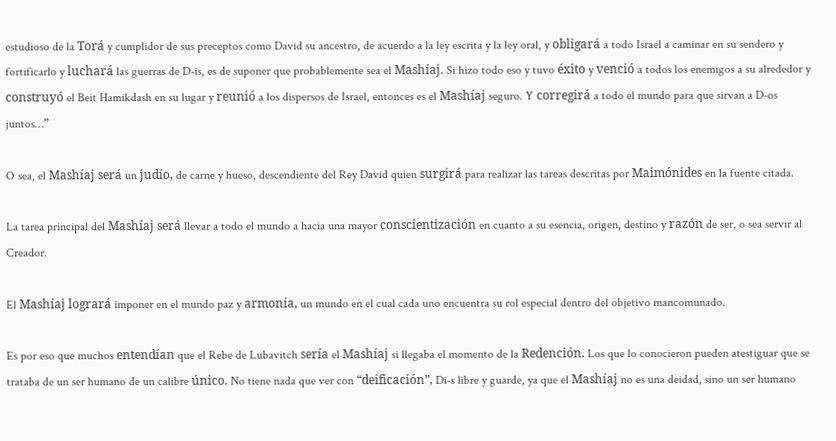estudioso de la Torá y cumplidor de sus preceptos como David su ancestro, de acuerdo a la ley escrita y la ley oral, y obligará a todo Israel a caminar en su sendero y fortificarlo y luchará las guerras de D-is, es de suponer que probablemente sea el Mashíaj. Si hizo todo eso y tuvo éxito y venció a todos los enemigos a su alrededor y construyó el Beit Hamikdash en su lugar y reunió a los dispersos de Israel, entonces es el Mashíaj seguro. Y corregirá a todo el mundo para que sirvan a D-os juntos…”

O sea, el Mashíaj será un judío, de carne y hueso, descendiente del Rey David quien surgirá para realizar las tareas descritas por Maimónides en la fuente citada.

La tarea principal del Mashíaj será llevar a todo el mundo a hacia una mayor conscientización en cuanto a su esencia, origen, destino y razón de ser, o sea servir al Creador.

El Mashíaj logrará imponer en el mundo paz y armonía, un mundo en el cual cada uno encuentra su rol especial dentro del objetivo mancomunado.

Es por eso que muchos entendían que el Rebe de Lubavitch sería el Mashíaj si llegaba el momento de la Redención. Los que lo conocieron pueden atestiguar que se trataba de un ser humano de un calibre único. No tiene nada que ver con “deificación”, Di-s libre y guarde, ya que el Mashíaj no es una deidad, sino un ser humano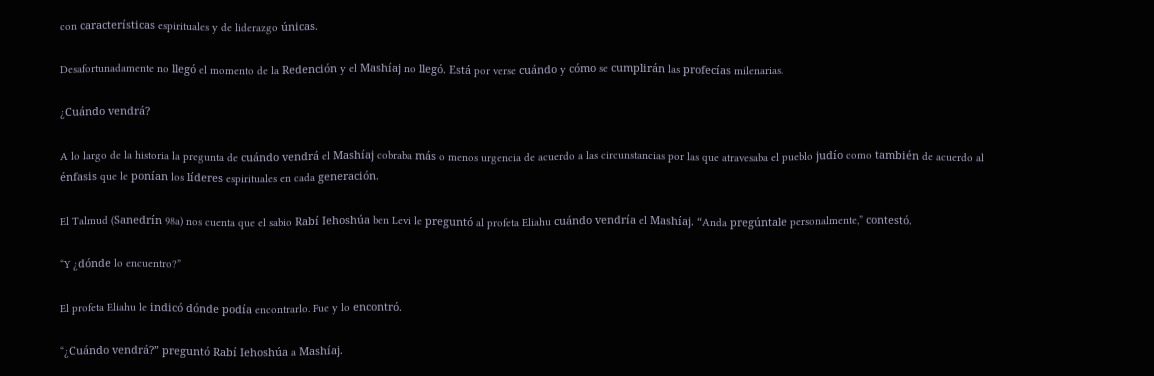con características espirituales y de liderazgo únicas.

Desafortunadamente no llegó el momento de la Redención y el Mashíaj no llegó. Está por verse cuándo y cómo se cumplirán las profecías milenarias.

¿Cuándo vendrá?

A lo largo de la historia la pregunta de cuándo vendrá el Mashíaj cobraba más o menos urgencia de acuerdo a las circunstancias por las que atravesaba el pueblo judío como también de acuerdo al énfasis que le ponían los líderes espirituales en cada generación.

El Talmud (Sanedrín 98a) nos cuenta que el sabio Rabí Iehoshúa ben Levi le preguntó al profeta Eliahu cuándo vendría el Mashíaj. “Anda pregúntale personalmente,” contestó.

“Y ¿dónde lo encuentro?”

El profeta Eliahu le indicó dónde podía encontrarlo. Fue y lo encontró.

“¿Cuándo vendrá?” preguntó Rabí Iehoshúa a Mashíaj.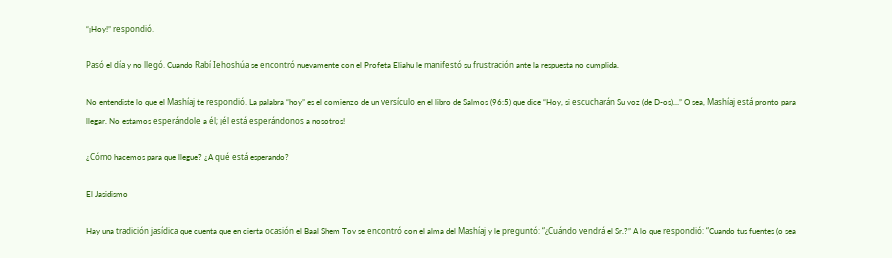“¡Hoy!” respondió.

Pasó el día y no llegó. Cuando Rabí Iehoshúa se encontró nuevamente con el Profeta Eliahu le manifestó su frustración ante la respuesta no cumplida.

No entendiste lo que el Mashíaj te respondió. La palabra “hoy” es el comienzo de un versículo en el libro de Salmos (96:5) que dice “Hoy, si escucharán Su voz (de D-os)…” O sea, Mashíaj está pronto para llegar. No estamos esperándole a él; ¡él está esperándonos a nosotros!

¿Cómo hacemos para que llegue? ¿A qué está esperando?

El Jasidismo

Hay una tradición jasídica que cuenta que en cierta ocasión el Baal Shem Tov se encontró con el alma del Mashíaj y le preguntó: “¿Cuándo vendrá el Sr.?” A lo que respondió: “Cuando tus fuentes (o sea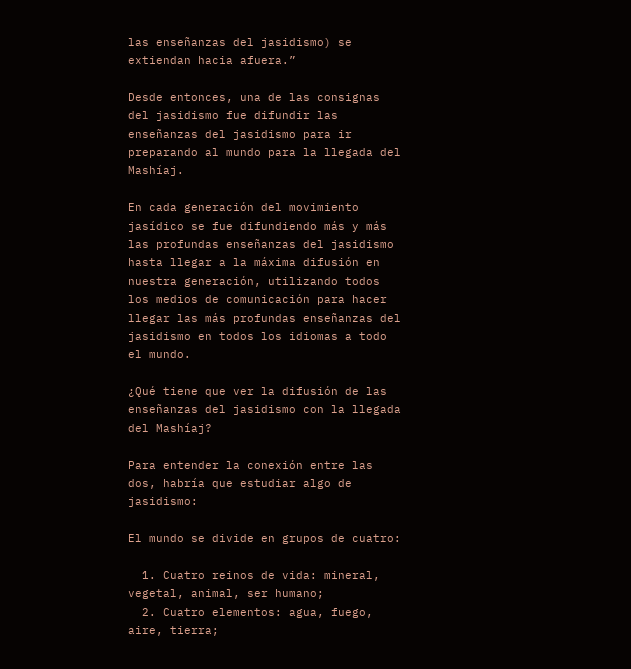las enseñanzas del jasidismo) se extiendan hacia afuera.”

Desde entonces, una de las consignas del jasidismo fue difundir las enseñanzas del jasidismo para ir preparando al mundo para la llegada del Mashíaj.

En cada generación del movimiento jasídico se fue difundiendo más y más las profundas enseñanzas del jasidismo hasta llegar a la máxima difusión en nuestra generación, utilizando todos los medios de comunicación para hacer llegar las más profundas enseñanzas del jasidismo en todos los idiomas a todo el mundo.

¿Qué tiene que ver la difusión de las enseñanzas del jasidismo con la llegada del Mashíaj?

Para entender la conexión entre las dos, habría que estudiar algo de jasidismo:

El mundo se divide en grupos de cuatro:

  1. Cuatro reinos de vida: mineral, vegetal, animal, ser humano;
  2. Cuatro elementos: agua, fuego, aire, tierra;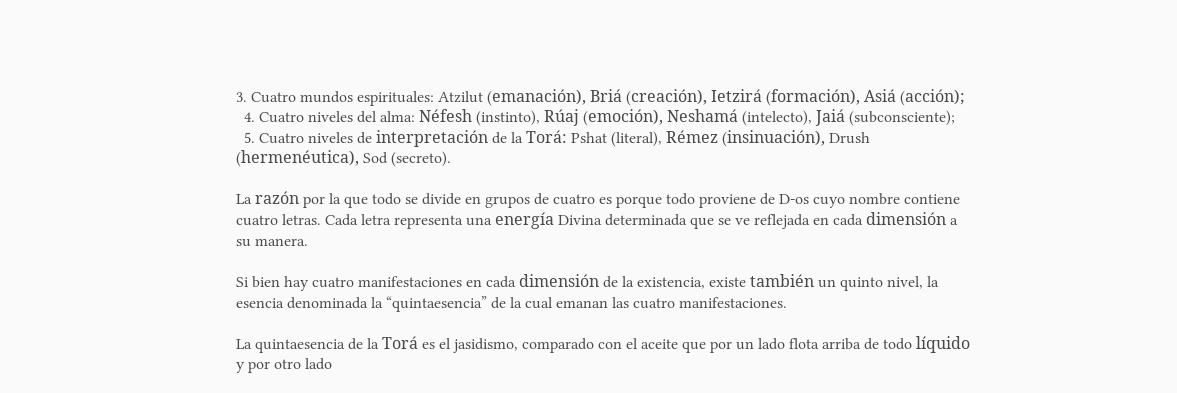3. Cuatro mundos espirituales: Atzilut (emanación), Briá (creación), Ietzirá (formación), Asiá (acción);
  4. Cuatro niveles del alma: Néfesh (instinto), Rúaj (emoción), Neshamá (intelecto), Jaiá (subconsciente);
  5. Cuatro niveles de interpretación de la Torá: Pshat (literal), Rémez (insinuación), Drush (hermenéutica), Sod (secreto).

La razón por la que todo se divide en grupos de cuatro es porque todo proviene de D-os cuyo nombre contiene cuatro letras. Cada letra representa una energía Divina determinada que se ve reflejada en cada dimensión a su manera.

Si bien hay cuatro manifestaciones en cada dimensión de la existencia, existe también un quinto nivel, la esencia denominada la “quintaesencia” de la cual emanan las cuatro manifestaciones.

La quintaesencia de la Torá es el jasidismo, comparado con el aceite que por un lado flota arriba de todo líquido y por otro lado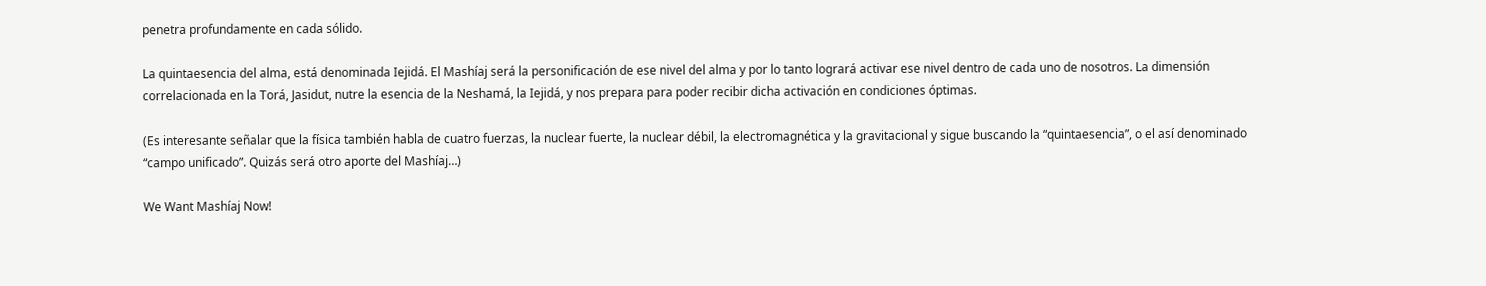penetra profundamente en cada sólido.

La quintaesencia del alma, está denominada Iejidá. El Mashíaj será la personificación de ese nivel del alma y por lo tanto logrará activar ese nivel dentro de cada uno de nosotros. La dimensión correlacionada en la Torá, Jasidut, nutre la esencia de la Neshamá, la Iejidá, y nos prepara para poder recibir dicha activación en condiciones óptimas.

(Es interesante señalar que la física también habla de cuatro fuerzas, la nuclear fuerte, la nuclear débil, la electromagnética y la gravitacional y sigue buscando la “quintaesencia”, o el así denominado “campo unificado”. Quizás será otro aporte del Mashíaj…)

We Want Mashíaj Now!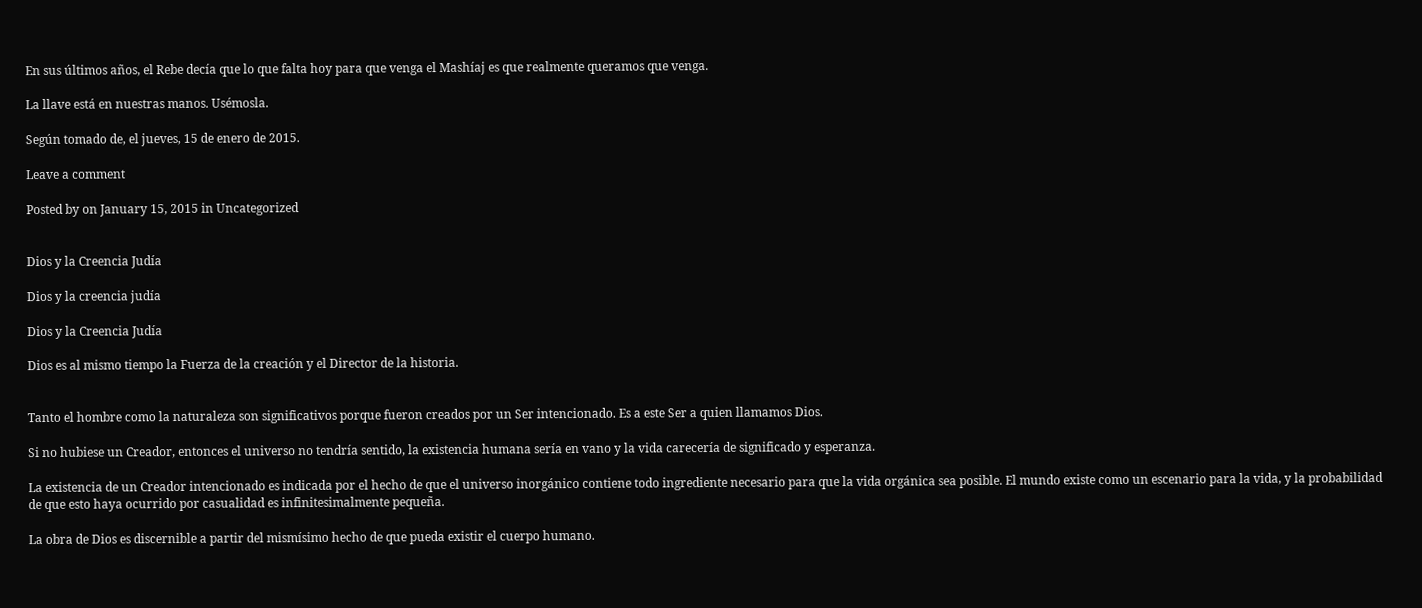En sus últimos años, el Rebe decía que lo que falta hoy para que venga el Mashíaj es que realmente queramos que venga.

La llave está en nuestras manos. Usémosla.

Según tomado de, el jueves, 15 de enero de 2015.

Leave a comment

Posted by on January 15, 2015 in Uncategorized


Dios y la Creencia Judía

Dios y la creencia judía

Dios y la Creencia Judía

Dios es al mismo tiempo la Fuerza de la creación y el Director de la historia.


Tanto el hombre como la naturaleza son significativos porque fueron creados por un Ser intencionado. Es a este Ser a quien llamamos Dios.

Si no hubiese un Creador, entonces el universo no tendría sentido, la existencia humana sería en vano y la vida carecería de significado y esperanza.

La existencia de un Creador intencionado es indicada por el hecho de que el universo inorgánico contiene todo ingrediente necesario para que la vida orgánica sea posible. El mundo existe como un escenario para la vida, y la probabilidad de que esto haya ocurrido por casualidad es infinitesimalmente pequeña.

La obra de Dios es discernible a partir del mismísimo hecho de que pueda existir el cuerpo humano.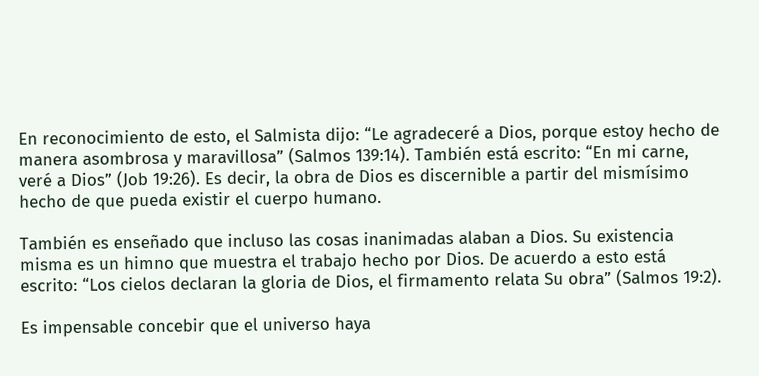En reconocimiento de esto, el Salmista dijo: “Le agradeceré a Dios, porque estoy hecho de manera asombrosa y maravillosa” (Salmos 139:14). También está escrito: “En mi carne, veré a Dios” (Job 19:26). Es decir, la obra de Dios es discernible a partir del mismísimo hecho de que pueda existir el cuerpo humano.

También es enseñado que incluso las cosas inanimadas alaban a Dios. Su existencia misma es un himno que muestra el trabajo hecho por Dios. De acuerdo a esto está escrito: “Los cielos declaran la gloria de Dios, el firmamento relata Su obra” (Salmos 19:2).

Es impensable concebir que el universo haya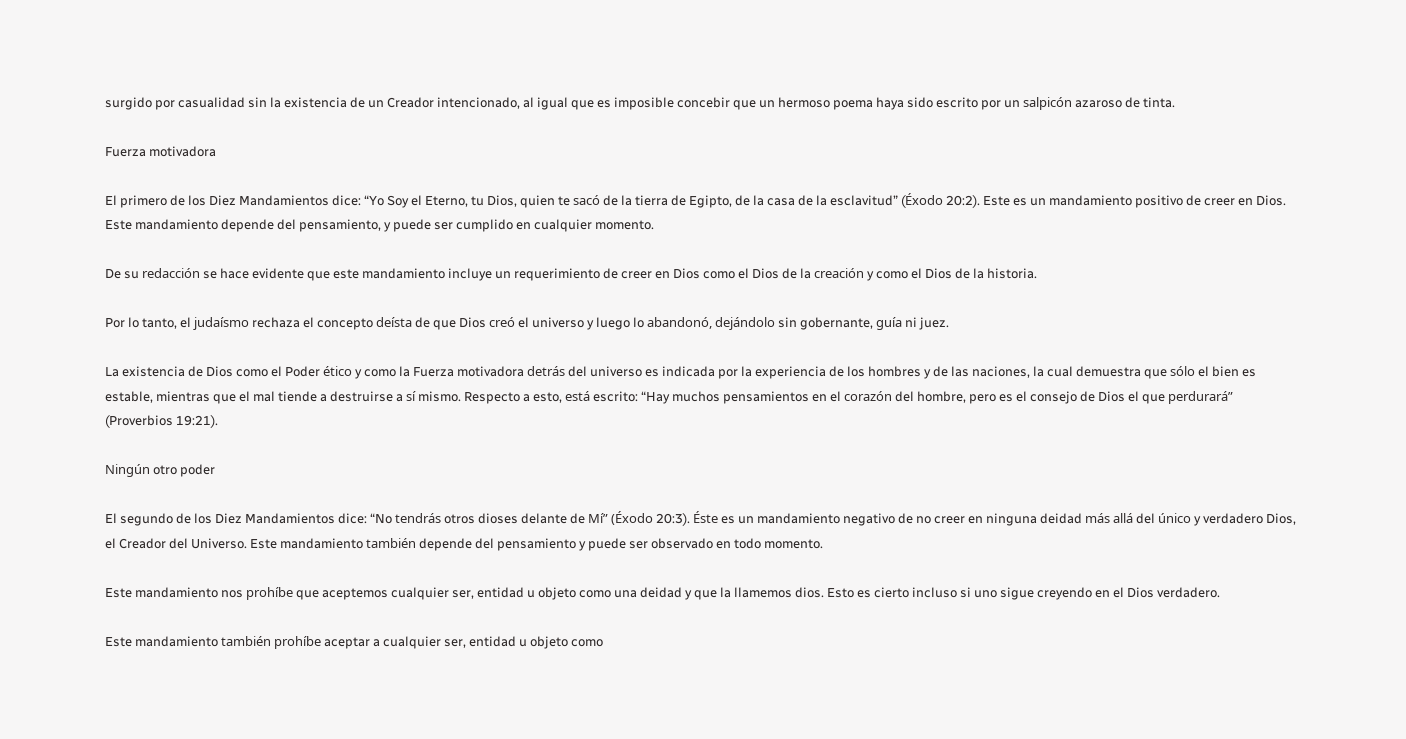surgido por casualidad sin la existencia de un Creador intencionado, al igual que es imposible concebir que un hermoso poema haya sido escrito por un salpicón azaroso de tinta.

Fuerza motivadora

El primero de los Diez Mandamientos dice: “Yo Soy el Eterno, tu Dios, quien te sacó de la tierra de Egipto, de la casa de la esclavitud” (Éxodo 20:2). Este es un mandamiento positivo de creer en Dios. Este mandamiento depende del pensamiento, y puede ser cumplido en cualquier momento.

De su redacción se hace evidente que este mandamiento incluye un requerimiento de creer en Dios como el Dios de la creación y como el Dios de la historia.

Por lo tanto, el judaísmo rechaza el concepto deísta de que Dios creó el universo y luego lo abandonó, dejándolo sin gobernante, guía ni juez.

La existencia de Dios como el Poder ético y como la Fuerza motivadora detrás del universo es indicada por la experiencia de los hombres y de las naciones, la cual demuestra que sólo el bien es estable, mientras que el mal tiende a destruirse a sí mismo. Respecto a esto, está escrito: “Hay muchos pensamientos en el corazón del hombre, pero es el consejo de Dios el que perdurará” (Proverbios 19:21).

Ningún otro poder

El segundo de los Diez Mandamientos dice: “No tendrás otros dioses delante de Mí” (Éxodo 20:3). Éste es un mandamiento negativo de no creer en ninguna deidad más allá del único y verdadero Dios, el Creador del Universo. Este mandamiento también depende del pensamiento y puede ser observado en todo momento.

Este mandamiento nos prohíbe que aceptemos cualquier ser, entidad u objeto como una deidad y que la llamemos dios. Esto es cierto incluso si uno sigue creyendo en el Dios verdadero.

Este mandamiento también prohíbe aceptar a cualquier ser, entidad u objeto como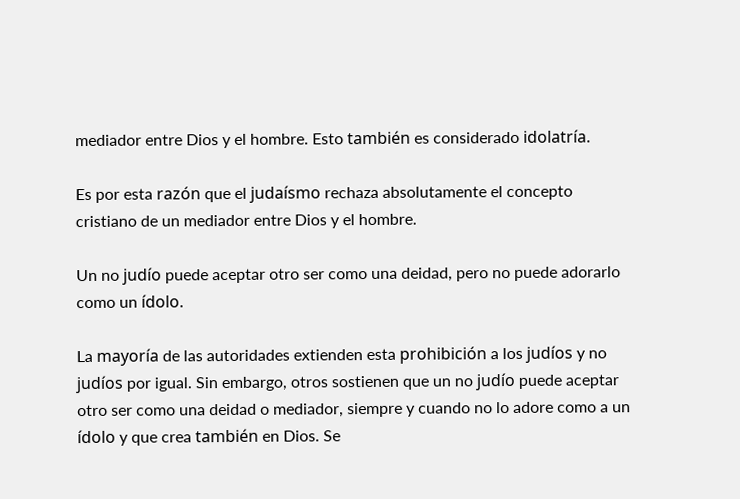mediador entre Dios y el hombre. Esto también es considerado idolatría.

Es por esta razón que el judaísmo rechaza absolutamente el concepto cristiano de un mediador entre Dios y el hombre.

Un no judío puede aceptar otro ser como una deidad, pero no puede adorarlo como un ídolo.

La mayoría de las autoridades extienden esta prohibición a los judíos y no judíos por igual. Sin embargo, otros sostienen que un no judío puede aceptar otro ser como una deidad o mediador, siempre y cuando no lo adore como a un ídolo y que crea también en Dios. Se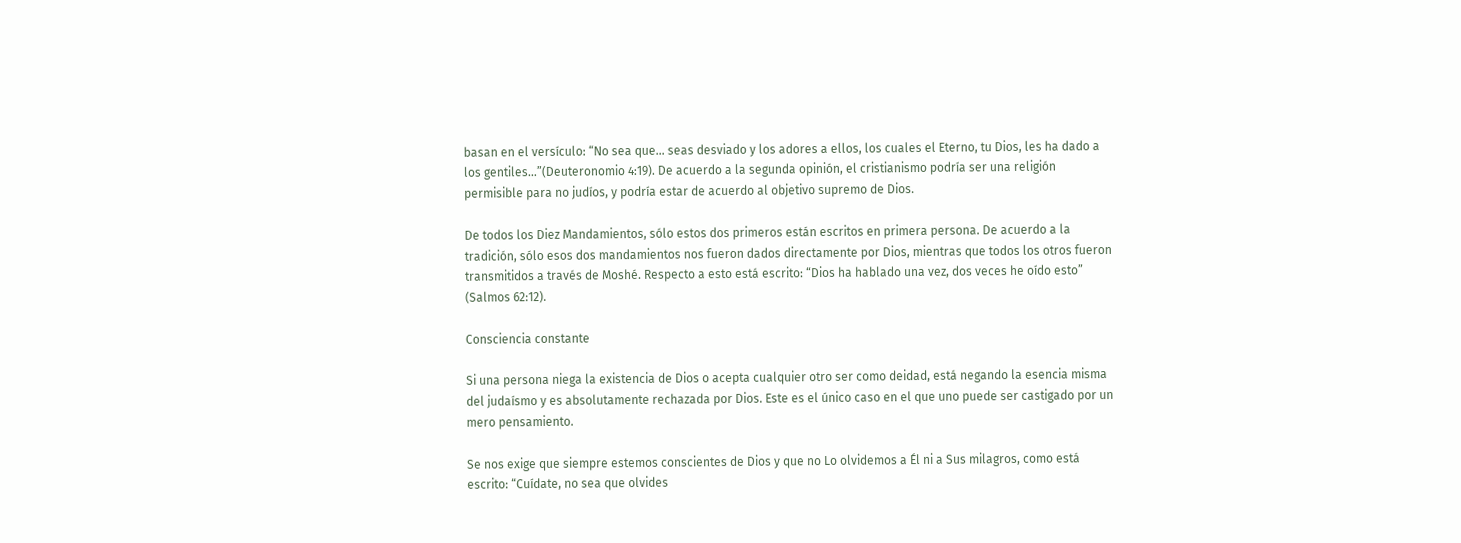basan en el versículo: “No sea que… seas desviado y los adores a ellos, los cuales el Eterno, tu Dios, les ha dado a los gentiles…”(Deuteronomio 4:19). De acuerdo a la segunda opinión, el cristianismo podría ser una religión permisible para no judíos, y podría estar de acuerdo al objetivo supremo de Dios.

De todos los Diez Mandamientos, sólo estos dos primeros están escritos en primera persona. De acuerdo a la tradición, sólo esos dos mandamientos nos fueron dados directamente por Dios, mientras que todos los otros fueron transmitidos a través de Moshé. Respecto a esto está escrito: “Dios ha hablado una vez, dos veces he oído esto” (Salmos 62:12).

Consciencia constante

Si una persona niega la existencia de Dios o acepta cualquier otro ser como deidad, está negando la esencia misma del judaísmo y es absolutamente rechazada por Dios. Este es el único caso en el que uno puede ser castigado por un mero pensamiento.

Se nos exige que siempre estemos conscientes de Dios y que no Lo olvidemos a Él ni a Sus milagros, como está escrito: “Cuídate, no sea que olvides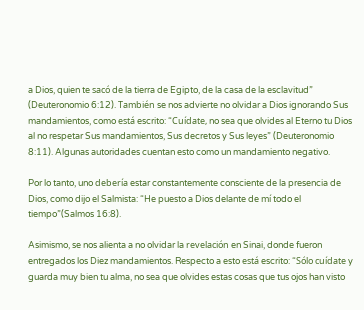a Dios, quien te sacó de la tierra de Egipto, de la casa de la esclavitud” (Deuteronomio 6:12). También se nos advierte no olvidar a Dios ignorando Sus mandamientos, como está escrito: “Cuídate, no sea que olvides al Eterno tu Dios al no respetar Sus mandamientos, Sus decretos y Sus leyes” (Deuteronomio 8:11). Algunas autoridades cuentan esto como un mandamiento negativo.

Por lo tanto, uno debería estar constantemente consciente de la presencia de Dios, como dijo el Salmista: “He puesto a Dios delante de mí todo el tiempo”(Salmos 16:8).

Asimismo, se nos alienta a no olvidar la revelación en Sinai, donde fueron entregados los Diez mandamientos. Respecto a esto está escrito: “Sólo cuídate y guarda muy bien tu alma, no sea que olvides estas cosas que tus ojos han visto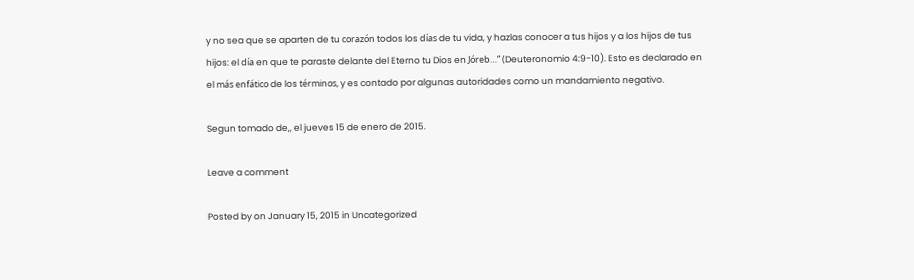y no sea que se aparten de tu corazón todos los días de tu vida, y hazlas conocer a tus hijos y a los hijos de tus hijos: el día en que te paraste delante del Eterno tu Dios en Jóreb…” (Deuteronomio 4:9-10). Esto es declarado en el más enfático de los términos, y es contado por algunas autoridades como un mandamiento negativo.

Segun tomado de,, el jueves 15 de enero de 2015.

Leave a comment

Posted by on January 15, 2015 in Uncategorized